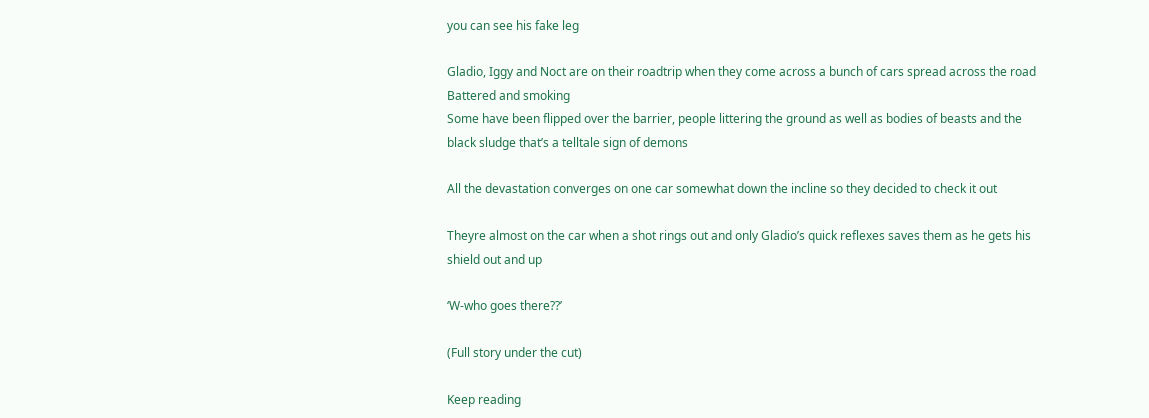you can see his fake leg

Gladio, Iggy and Noct are on their roadtrip when they come across a bunch of cars spread across the road
Battered and smoking
Some have been flipped over the barrier, people littering the ground as well as bodies of beasts and the black sludge that’s a telltale sign of demons

All the devastation converges on one car somewhat down the incline so they decided to check it out

Theyre almost on the car when a shot rings out and only Gladio’s quick reflexes saves them as he gets his shield out and up

‘W-who goes there??’

(Full story under the cut)

Keep reading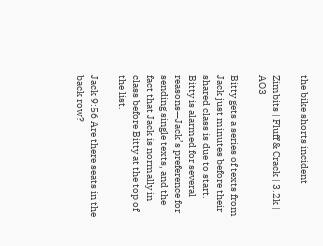the bike shorts incident

Zimbits | Fluff & Crack | 3.2k | AO3

Bitty gets a series of texts from Jack just minutes before their shared class is due to start. Bitty is alarmed for several reasons—Jack’s preference for sending single texts, and the fact that Jack is normally in class before Bitty at the top of the list.

Jack 9:56 Are there seats in the back row?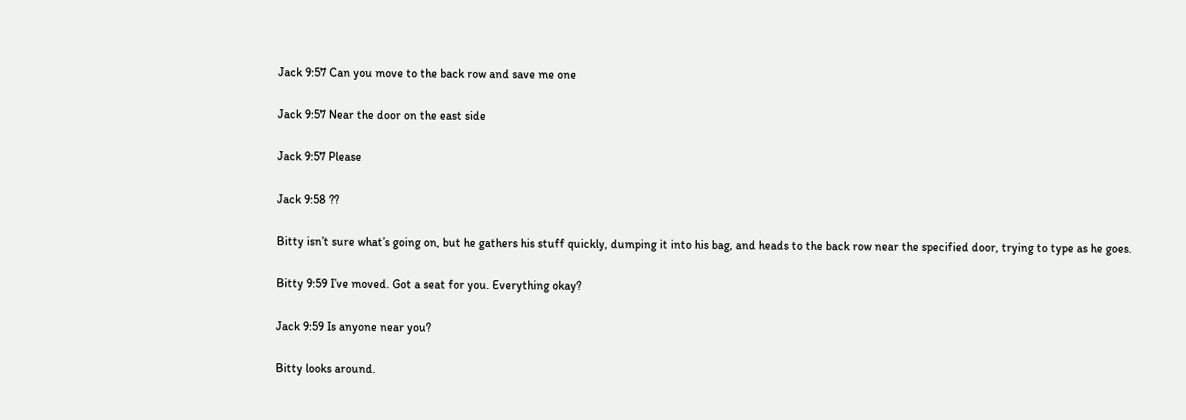Jack 9:57 Can you move to the back row and save me one

Jack 9:57 Near the door on the east side

Jack 9:57 Please

Jack 9:58 ??

Bitty isn’t sure what’s going on, but he gathers his stuff quickly, dumping it into his bag, and heads to the back row near the specified door, trying to type as he goes.

Bitty 9:59 I’ve moved. Got a seat for you. Everything okay?

Jack 9:59 Is anyone near you?

Bitty looks around.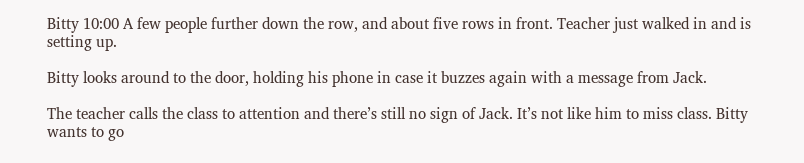Bitty 10:00 A few people further down the row, and about five rows in front. Teacher just walked in and is setting up.

Bitty looks around to the door, holding his phone in case it buzzes again with a message from Jack.

The teacher calls the class to attention and there’s still no sign of Jack. It’s not like him to miss class. Bitty wants to go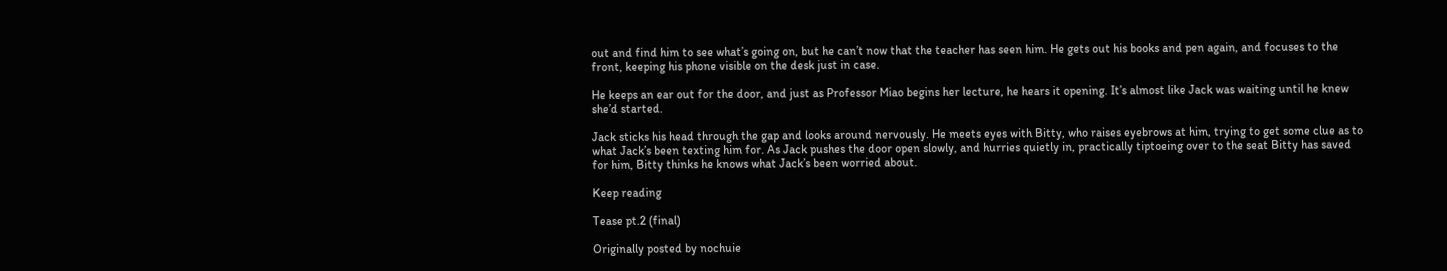out and find him to see what’s going on, but he can’t now that the teacher has seen him. He gets out his books and pen again, and focuses to the front, keeping his phone visible on the desk just in case.

He keeps an ear out for the door, and just as Professor Miao begins her lecture, he hears it opening. It’s almost like Jack was waiting until he knew she’d started.

Jack sticks his head through the gap and looks around nervously. He meets eyes with Bitty, who raises eyebrows at him, trying to get some clue as to what Jack’s been texting him for. As Jack pushes the door open slowly, and hurries quietly in, practically tiptoeing over to the seat Bitty has saved for him, Bitty thinks he knows what Jack’s been worried about.

Keep reading

Tease pt.2 (final)

Originally posted by nochuie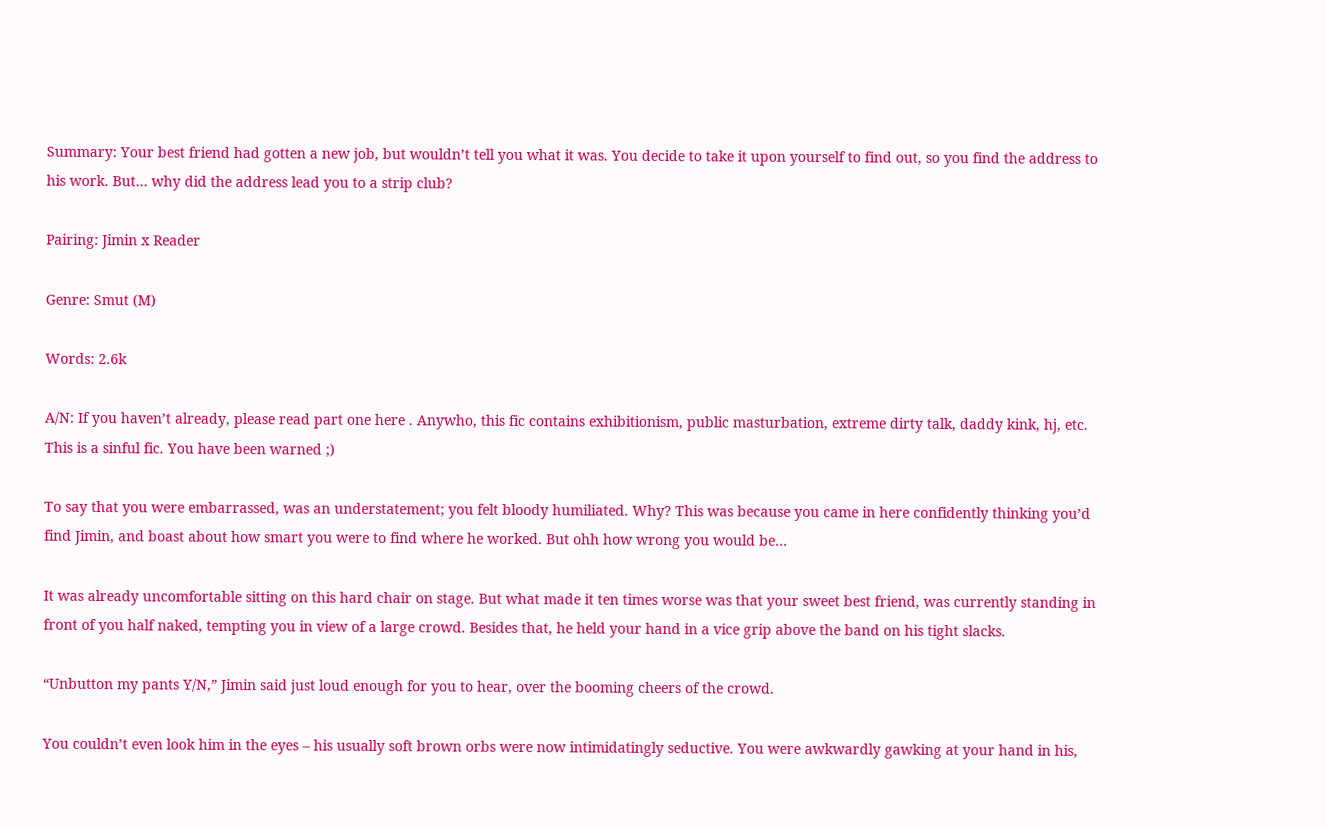Summary: Your best friend had gotten a new job, but wouldn’t tell you what it was. You decide to take it upon yourself to find out, so you find the address to his work. But… why did the address lead you to a strip club?

Pairing: Jimin x Reader

Genre: Smut (M)

Words: 2.6k

A/N: If you haven’t already, please read part one here . Anywho, this fic contains exhibitionism, public masturbation, extreme dirty talk, daddy kink, hj, etc. This is a sinful fic. You have been warned ;)

To say that you were embarrassed, was an understatement; you felt bloody humiliated. Why? This was because you came in here confidently thinking you’d find Jimin, and boast about how smart you were to find where he worked. But ohh how wrong you would be…

It was already uncomfortable sitting on this hard chair on stage. But what made it ten times worse was that your sweet best friend, was currently standing in front of you half naked, tempting you in view of a large crowd. Besides that, he held your hand in a vice grip above the band on his tight slacks.

“Unbutton my pants Y/N,” Jimin said just loud enough for you to hear, over the booming cheers of the crowd.

You couldn’t even look him in the eyes – his usually soft brown orbs were now intimidatingly seductive. You were awkwardly gawking at your hand in his,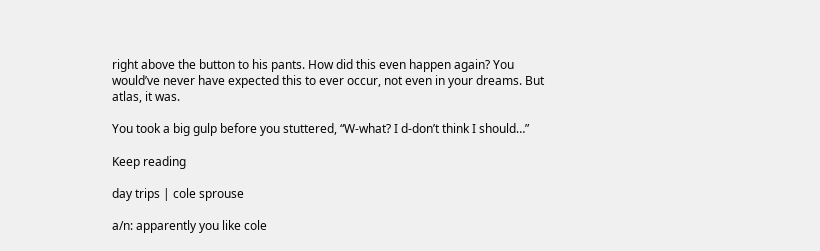right above the button to his pants. How did this even happen again? You would’ve never have expected this to ever occur, not even in your dreams. But atlas, it was.

You took a big gulp before you stuttered, “W-what? I d-don’t think I should…”

Keep reading

day trips | cole sprouse

a/n: apparently you like cole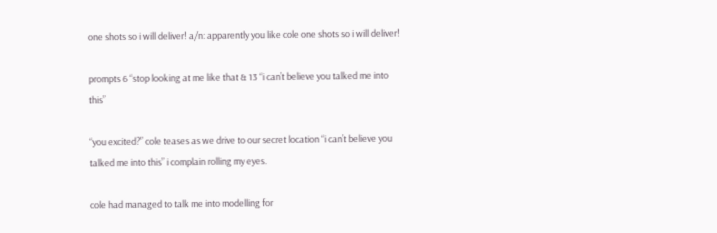one shots so i will deliver! a/n: apparently you like cole one shots so i will deliver!

prompts 6 “stop looking at me like that & 13 “i can’t believe you talked me into this”

“you excited?” cole teases as we drive to our secret location “i can’t believe you talked me into this” i complain rolling my eyes.

cole had managed to talk me into modelling for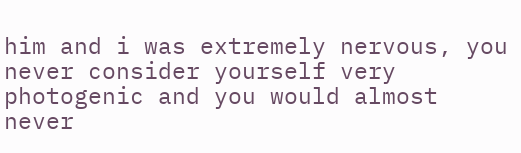him and i was extremely nervous, you never consider yourself very photogenic and you would almost never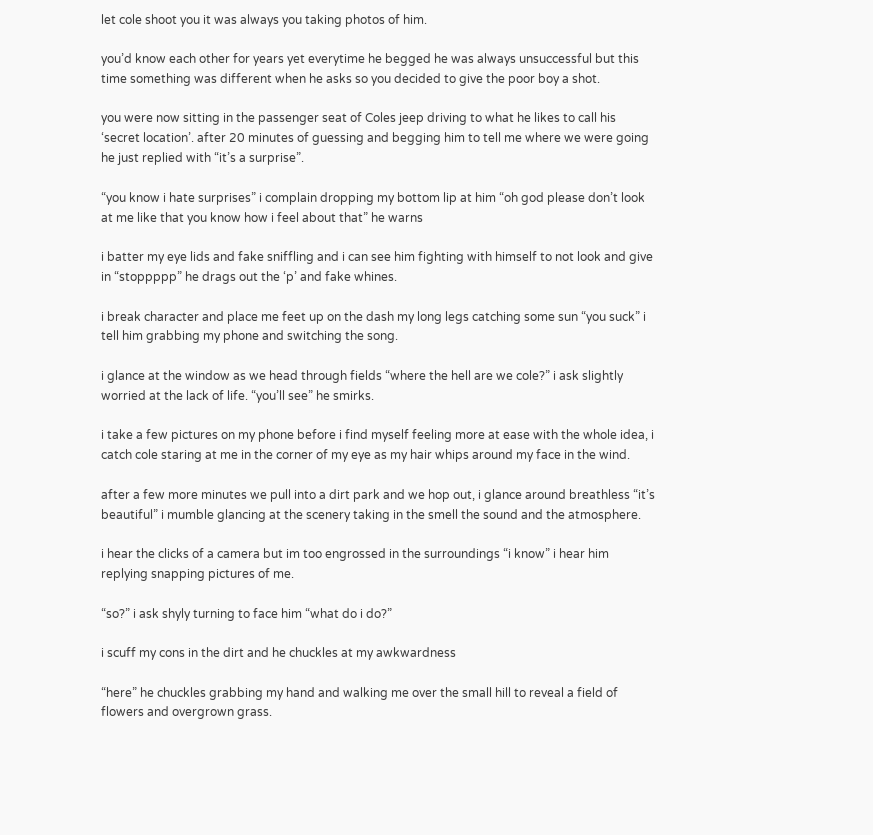let cole shoot you it was always you taking photos of him.

you’d know each other for years yet everytime he begged he was always unsuccessful but this time something was different when he asks so you decided to give the poor boy a shot.

you were now sitting in the passenger seat of Coles jeep driving to what he likes to call his ‘secret location’. after 20 minutes of guessing and begging him to tell me where we were going he just replied with “it’s a surprise”.

“you know i hate surprises” i complain dropping my bottom lip at him “oh god please don’t look at me like that you know how i feel about that” he warns

i batter my eye lids and fake sniffling and i can see him fighting with himself to not look and give in “stoppppp” he drags out the ‘p’ and fake whines.

i break character and place me feet up on the dash my long legs catching some sun “you suck” i tell him grabbing my phone and switching the song.

i glance at the window as we head through fields “where the hell are we cole?” i ask slightly worried at the lack of life. “you’ll see” he smirks.

i take a few pictures on my phone before i find myself feeling more at ease with the whole idea, i catch cole staring at me in the corner of my eye as my hair whips around my face in the wind.

after a few more minutes we pull into a dirt park and we hop out, i glance around breathless “it’s beautiful” i mumble glancing at the scenery taking in the smell the sound and the atmosphere.

i hear the clicks of a camera but im too engrossed in the surroundings “i know” i hear him replying snapping pictures of me.

“so?” i ask shyly turning to face him “what do i do?”

i scuff my cons in the dirt and he chuckles at my awkwardness

“here” he chuckles grabbing my hand and walking me over the small hill to reveal a field of flowers and overgrown grass.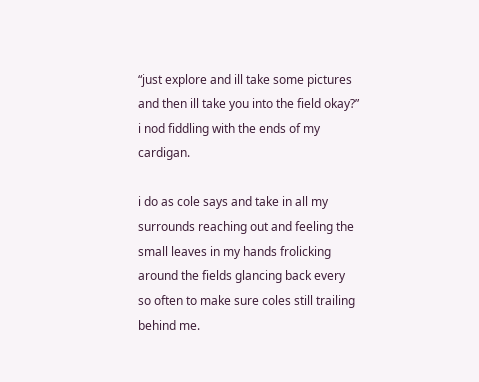“just explore and ill take some pictures and then ill take you into the field okay?” i nod fiddling with the ends of my cardigan.

i do as cole says and take in all my surrounds reaching out and feeling the small leaves in my hands frolicking around the fields glancing back every so often to make sure coles still trailing behind me.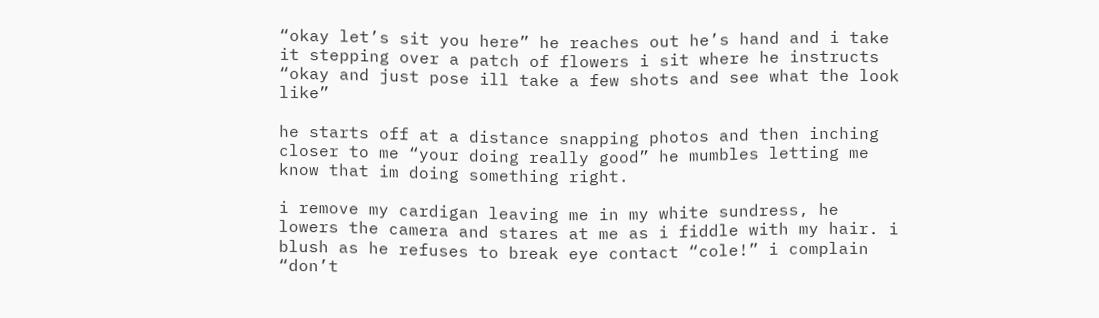“okay let’s sit you here” he reaches out he’s hand and i take it stepping over a patch of flowers i sit where he instructs “okay and just pose ill take a few shots and see what the look like”

he starts off at a distance snapping photos and then inching closer to me “your doing really good” he mumbles letting me know that im doing something right.

i remove my cardigan leaving me in my white sundress, he lowers the camera and stares at me as i fiddle with my hair. i blush as he refuses to break eye contact “cole!” i complain “don’t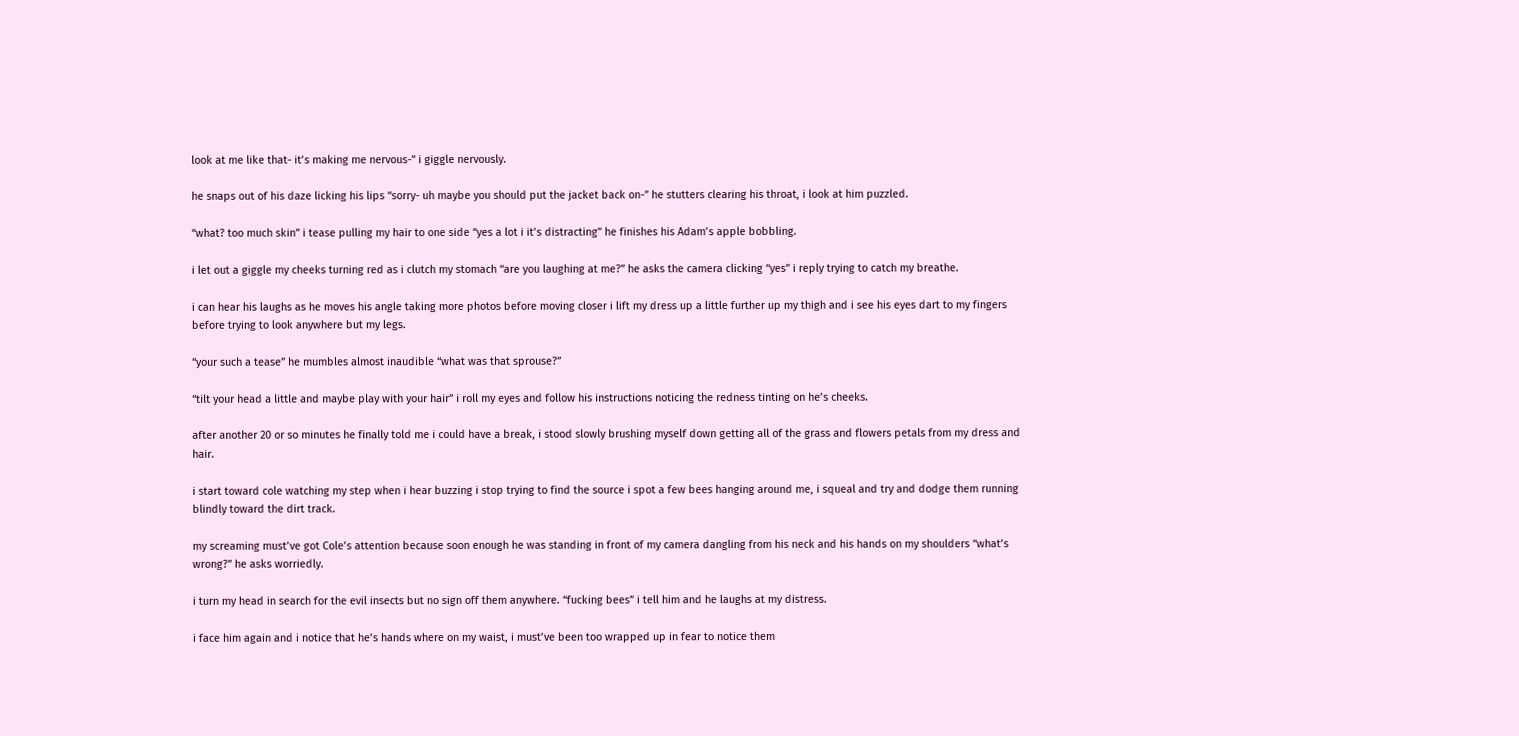look at me like that- it’s making me nervous-” i giggle nervously.

he snaps out of his daze licking his lips “sorry- uh maybe you should put the jacket back on-” he stutters clearing his throat, i look at him puzzled.

“what? too much skin” i tease pulling my hair to one side “yes a lot i it’s distracting” he finishes his Adam’s apple bobbling.

i let out a giggle my cheeks turning red as i clutch my stomach “are you laughing at me?” he asks the camera clicking “yes” i reply trying to catch my breathe.

i can hear his laughs as he moves his angle taking more photos before moving closer i lift my dress up a little further up my thigh and i see his eyes dart to my fingers before trying to look anywhere but my legs.

“your such a tease” he mumbles almost inaudible “what was that sprouse?”

“tilt your head a little and maybe play with your hair” i roll my eyes and follow his instructions noticing the redness tinting on he’s cheeks.

after another 20 or so minutes he finally told me i could have a break, i stood slowly brushing myself down getting all of the grass and flowers petals from my dress and hair.

i start toward cole watching my step when i hear buzzing i stop trying to find the source i spot a few bees hanging around me, i squeal and try and dodge them running blindly toward the dirt track.

my screaming must’ve got Cole’s attention because soon enough he was standing in front of my camera dangling from his neck and his hands on my shoulders “what’s wrong?” he asks worriedly.

i turn my head in search for the evil insects but no sign off them anywhere. “fucking bees” i tell him and he laughs at my distress.

i face him again and i notice that he’s hands where on my waist, i must’ve been too wrapped up in fear to notice them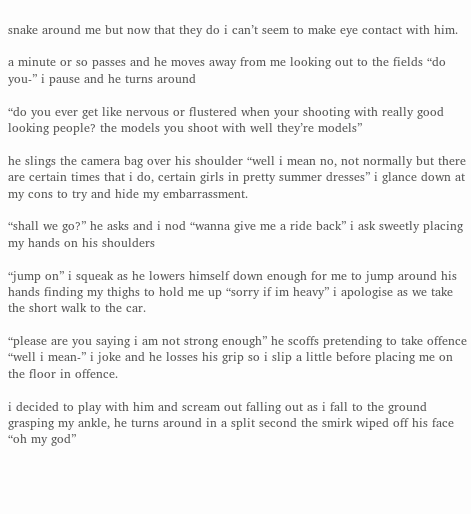snake around me but now that they do i can’t seem to make eye contact with him.

a minute or so passes and he moves away from me looking out to the fields “do you-” i pause and he turns around

“do you ever get like nervous or flustered when your shooting with really good looking people? the models you shoot with well they’re models”

he slings the camera bag over his shoulder “well i mean no, not normally but there are certain times that i do, certain girls in pretty summer dresses” i glance down at my cons to try and hide my embarrassment.

“shall we go?” he asks and i nod “wanna give me a ride back” i ask sweetly placing my hands on his shoulders

“jump on” i squeak as he lowers himself down enough for me to jump around his hands finding my thighs to hold me up “sorry if im heavy” i apologise as we take the short walk to the car.

“please are you saying i am not strong enough” he scoffs pretending to take offence “well i mean-” i joke and he losses his grip so i slip a little before placing me on the floor in offence.

i decided to play with him and scream out falling out as i fall to the ground grasping my ankle, he turns around in a split second the smirk wiped off his face “oh my god”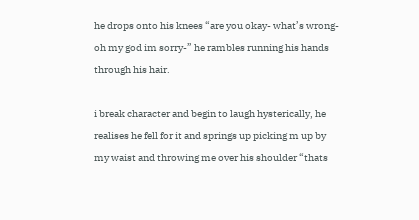he drops onto his knees “are you okay- what’s wrong- oh my god im sorry-” he rambles running his hands through his hair.

i break character and begin to laugh hysterically, he realises he fell for it and springs up picking m up by my waist and throwing me over his shoulder “thats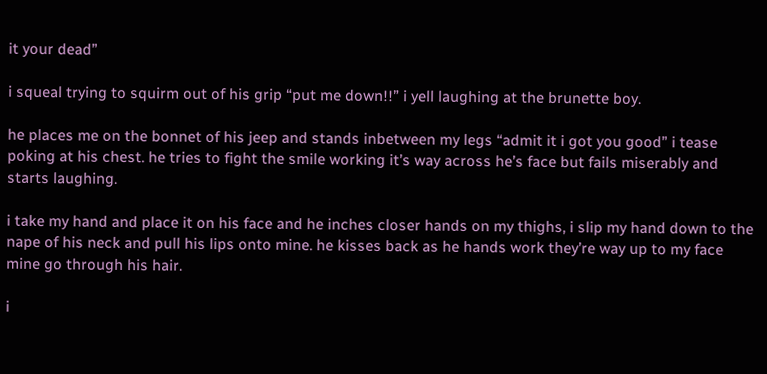it your dead”

i squeal trying to squirm out of his grip “put me down!!” i yell laughing at the brunette boy.

he places me on the bonnet of his jeep and stands inbetween my legs “admit it i got you good” i tease poking at his chest. he tries to fight the smile working it’s way across he’s face but fails miserably and starts laughing.

i take my hand and place it on his face and he inches closer hands on my thighs, i slip my hand down to the nape of his neck and pull his lips onto mine. he kisses back as he hands work they’re way up to my face mine go through his hair.

i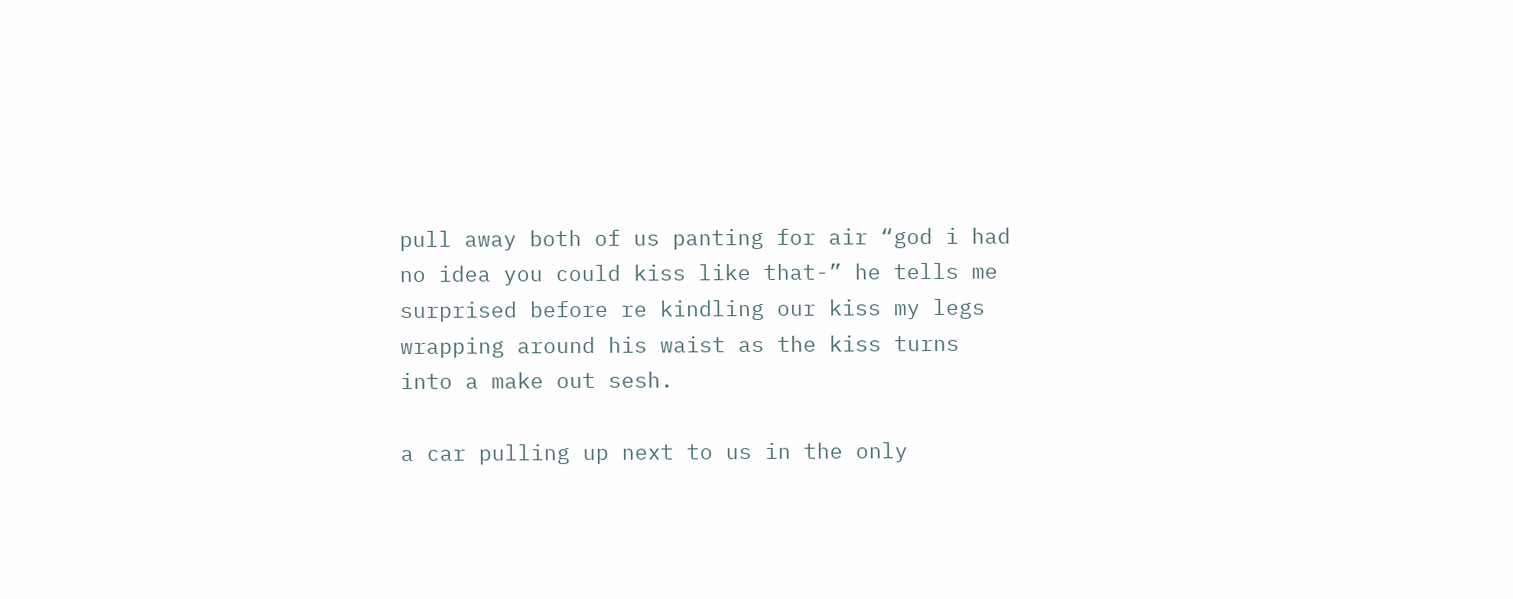pull away both of us panting for air “god i had no idea you could kiss like that-” he tells me surprised before re kindling our kiss my legs wrapping around his waist as the kiss turns into a make out sesh.

a car pulling up next to us in the only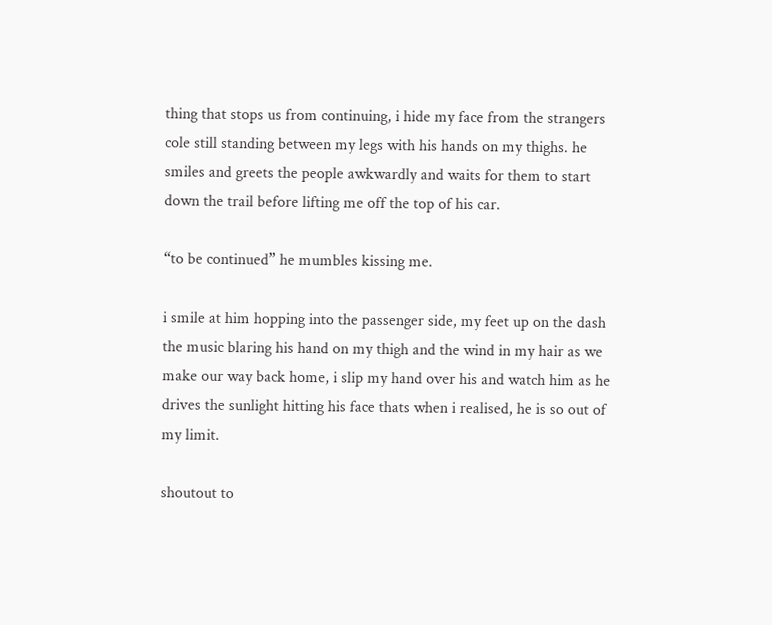thing that stops us from continuing, i hide my face from the strangers cole still standing between my legs with his hands on my thighs. he smiles and greets the people awkwardly and waits for them to start down the trail before lifting me off the top of his car.

“to be continued” he mumbles kissing me.

i smile at him hopping into the passenger side, my feet up on the dash the music blaring his hand on my thigh and the wind in my hair as we make our way back home, i slip my hand over his and watch him as he drives the sunlight hitting his face thats when i realised, he is so out of my limit.

shoutout to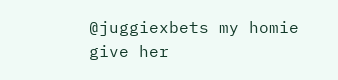@juggiexbets my homie give her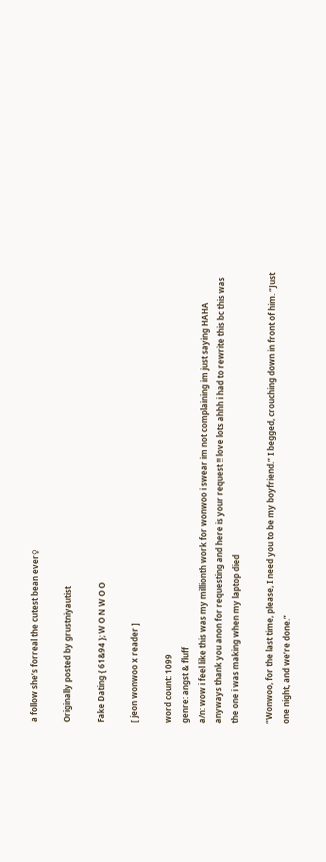a follow she’s forreal the cutest bean ever♀

Originally posted by grustniyautist

Fake Dating { 61&94 }; W O N W O O

[ jeon wonwoo x reader ]

word count: 1099
genre: angst & fluff
a/n: wow i feel like this was my millionth work for wonwoo i swear im not complaining im just saying HAHA anyways thank you anon for requesting and here is your request !! love lots ahhh i had to rewrite this bc this was the one i was making when my laptop died

“Wonwoo, for the last time, please, I need you to be my boyfriend.” I begged, crouching down in front of him. “Just one night, and we’re done.”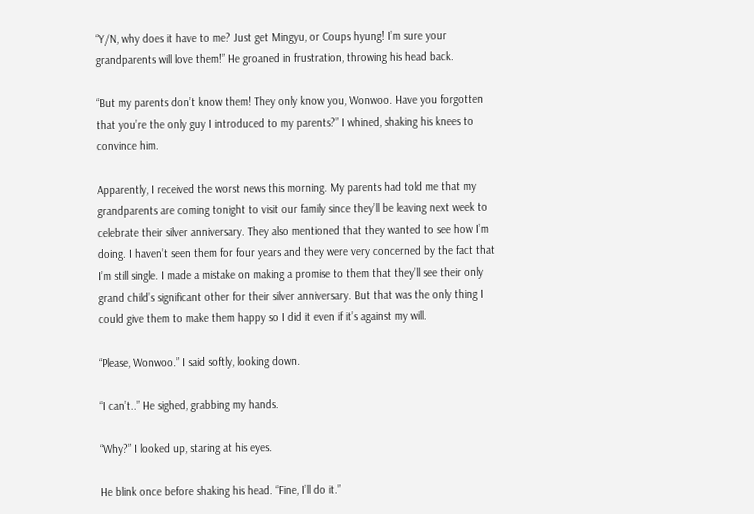“Y/N, why does it have to me? Just get Mingyu, or Coups hyung! I’m sure your grandparents will love them!” He groaned in frustration, throwing his head back.

“But my parents don’t know them! They only know you, Wonwoo. Have you forgotten that you’re the only guy I introduced to my parents?” I whined, shaking his knees to convince him.

Apparently, I received the worst news this morning. My parents had told me that my grandparents are coming tonight to visit our family since they’ll be leaving next week to celebrate their silver anniversary. They also mentioned that they wanted to see how I’m doing. I haven’t seen them for four years and they were very concerned by the fact that I’m still single. I made a mistake on making a promise to them that they’ll see their only grand child’s significant other for their silver anniversary. But that was the only thing I could give them to make them happy so I did it even if it’s against my will.

“Please, Wonwoo.” I said softly, looking down.

“I can’t..” He sighed, grabbing my hands.

“Why?” I looked up, staring at his eyes.

He blink once before shaking his head. “Fine, I’ll do it.”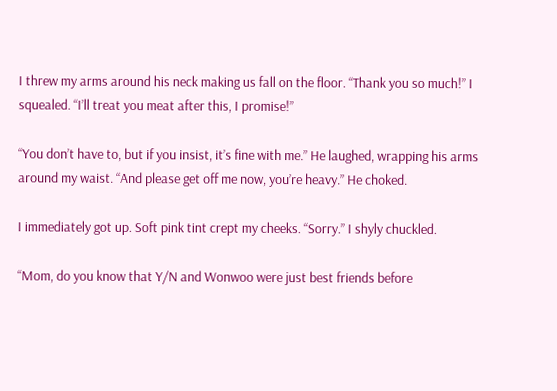I threw my arms around his neck making us fall on the floor. “Thank you so much!” I squealed. “I’ll treat you meat after this, I promise!”

“You don’t have to, but if you insist, it’s fine with me.” He laughed, wrapping his arms around my waist. “And please get off me now, you’re heavy.” He choked.

I immediately got up. Soft pink tint crept my cheeks. “Sorry.” I shyly chuckled.

“Mom, do you know that Y/N and Wonwoo were just best friends before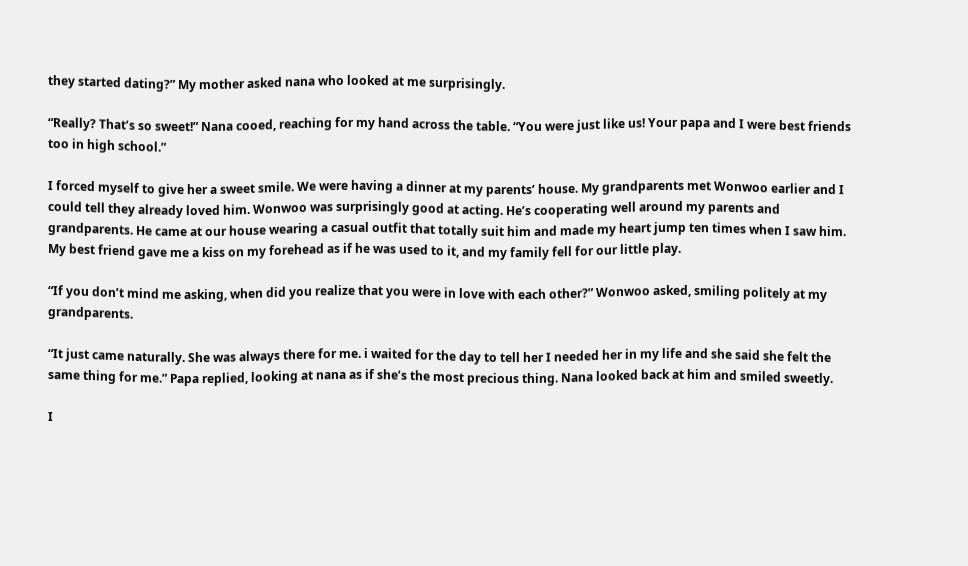they started dating?” My mother asked nana who looked at me surprisingly.

“Really? That’s so sweet!” Nana cooed, reaching for my hand across the table. “You were just like us! Your papa and I were best friends too in high school.”

I forced myself to give her a sweet smile. We were having a dinner at my parents’ house. My grandparents met Wonwoo earlier and I could tell they already loved him. Wonwoo was surprisingly good at acting. He’s cooperating well around my parents and grandparents. He came at our house wearing a casual outfit that totally suit him and made my heart jump ten times when I saw him. My best friend gave me a kiss on my forehead as if he was used to it, and my family fell for our little play.

“If you don’t mind me asking, when did you realize that you were in love with each other?” Wonwoo asked, smiling politely at my grandparents.

“It just came naturally. She was always there for me. i waited for the day to tell her I needed her in my life and she said she felt the same thing for me.” Papa replied, looking at nana as if she’s the most precious thing. Nana looked back at him and smiled sweetly.

I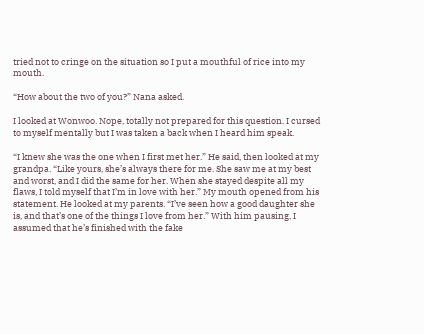tried not to cringe on the situation so I put a mouthful of rice into my mouth.

“How about the two of you?” Nana asked.

I looked at Wonwoo. Nope, totally not prepared for this question. I cursed to myself mentally but I was taken a back when I heard him speak.

“I knew she was the one when I first met her.” He said, then looked at my grandpa. “Like yours, she’s always there for me. She saw me at my best and worst, and I did the same for her. When she stayed despite all my flaws, I told myself that I’m in love with her.” My mouth opened from his statement. He looked at my parents. “I’ve seen how a good daughter she is, and that’s one of the things I love from her.” With him pausing, I assumed that he’s finished with the fake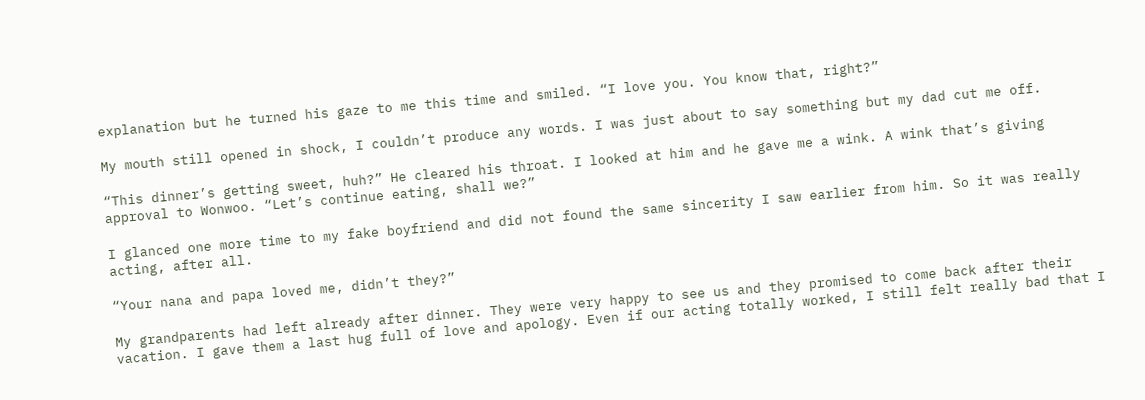explanation but he turned his gaze to me this time and smiled. “I love you. You know that, right?”

My mouth still opened in shock, I couldn’t produce any words. I was just about to say something but my dad cut me off.

“This dinner’s getting sweet, huh?” He cleared his throat. I looked at him and he gave me a wink. A wink that’s giving approval to Wonwoo. “Let’s continue eating, shall we?”

I glanced one more time to my fake boyfriend and did not found the same sincerity I saw earlier from him. So it was really acting, after all.

“Your nana and papa loved me, didn’t they?”

My grandparents had left already after dinner. They were very happy to see us and they promised to come back after their vacation. I gave them a last hug full of love and apology. Even if our acting totally worked, I still felt really bad that I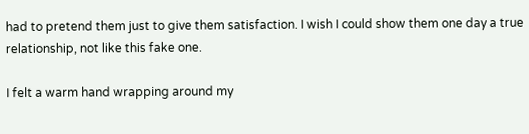had to pretend them just to give them satisfaction. I wish I could show them one day a true relationship, not like this fake one.

I felt a warm hand wrapping around my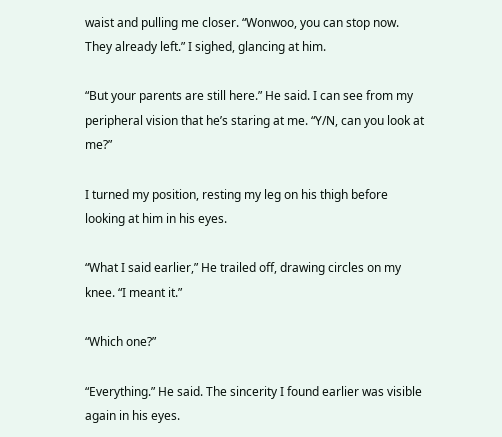waist and pulling me closer. “Wonwoo, you can stop now. They already left.” I sighed, glancing at him.

“But your parents are still here.” He said. I can see from my peripheral vision that he’s staring at me. “Y/N, can you look at me?”

I turned my position, resting my leg on his thigh before looking at him in his eyes.

“What I said earlier,” He trailed off, drawing circles on my knee. “I meant it.”

“Which one?”

“Everything.” He said. The sincerity I found earlier was visible again in his eyes.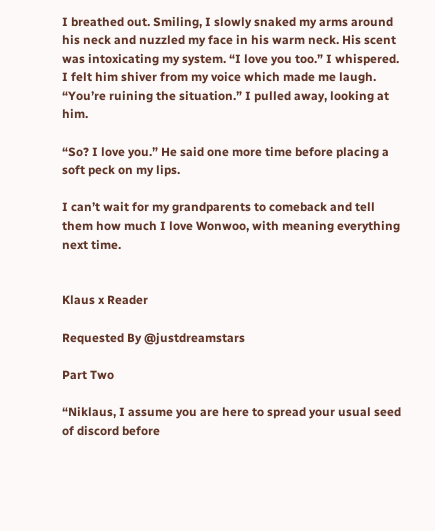I breathed out. Smiling, I slowly snaked my arms around his neck and nuzzled my face in his warm neck. His scent was intoxicating my system. “I love you too.” I whispered. I felt him shiver from my voice which made me laugh. “You’re ruining the situation.” I pulled away, looking at him.

“So? I love you.” He said one more time before placing a soft peck on my lips.

I can’t wait for my grandparents to comeback and tell them how much I love Wonwoo, with meaning everything next time.


Klaus x Reader

Requested By @justdreamstars

Part Two

“Niklaus, I assume you are here to spread your usual seed of discord before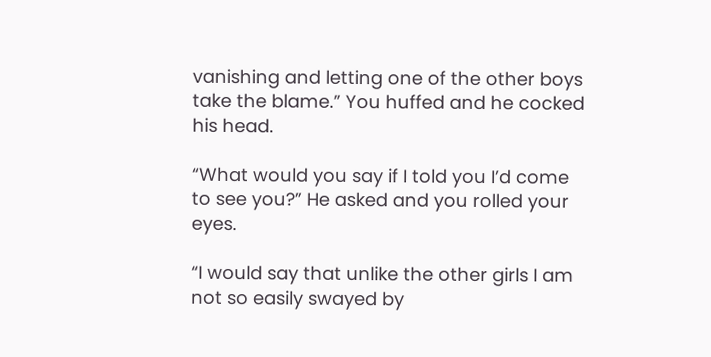vanishing and letting one of the other boys take the blame.” You huffed and he cocked his head.

“What would you say if I told you I’d come to see you?” He asked and you rolled your eyes.

“I would say that unlike the other girls I am not so easily swayed by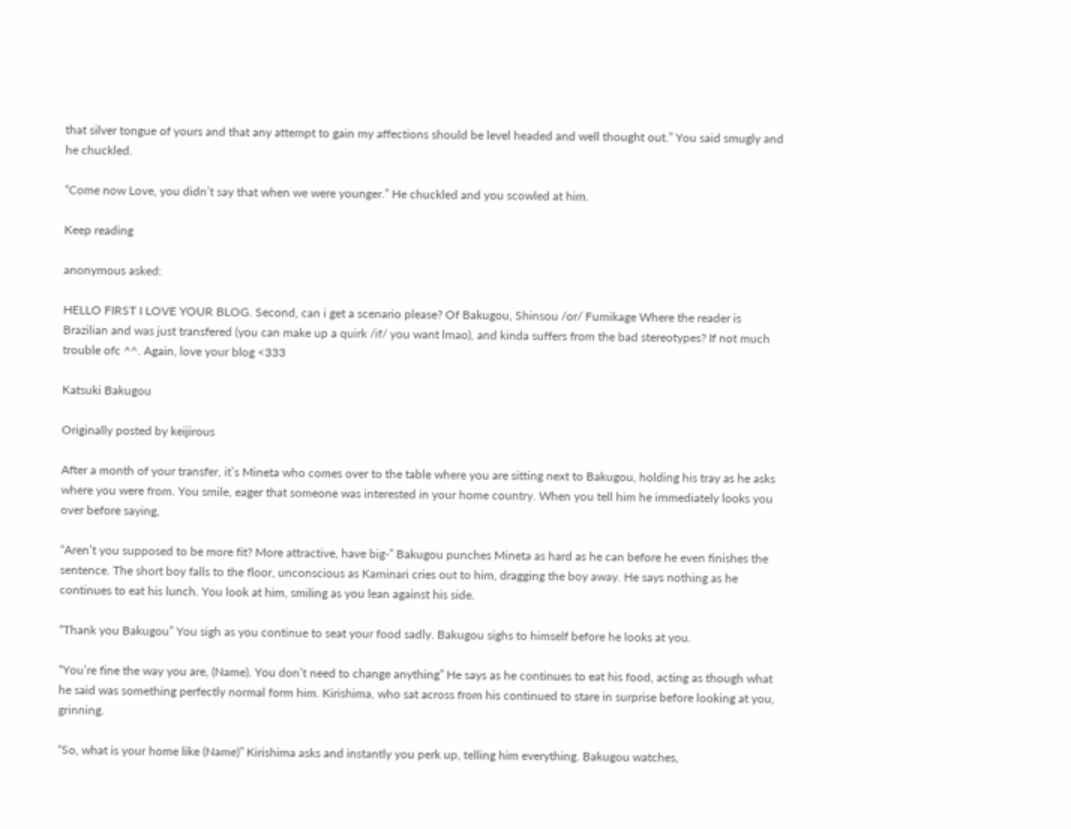that silver tongue of yours and that any attempt to gain my affections should be level headed and well thought out.” You said smugly and he chuckled.

“Come now Love, you didn’t say that when we were younger.” He chuckled and you scowled at him.

Keep reading

anonymous asked:

HELLO FIRST I LOVE YOUR BLOG. Second, can i get a scenario please? Of Bakugou, Shinsou /or/ Fumikage Where the reader is Brazilian and was just transfered (you can make up a quirk /if/ you want lmao), and kinda suffers from the bad stereotypes? If not much trouble ofc ^^. Again, love your blog <333

Katsuki Bakugou

Originally posted by keijirous

After a month of your transfer, it’s Mineta who comes over to the table where you are sitting next to Bakugou, holding his tray as he asks where you were from. You smile, eager that someone was interested in your home country. When you tell him he immediately looks you over before saying,

“Aren’t you supposed to be more fit? More attractive, have big-” Bakugou punches Mineta as hard as he can before he even finishes the sentence. The short boy falls to the floor, unconscious as Kaminari cries out to him, dragging the boy away. He says nothing as he continues to eat his lunch. You look at him, smiling as you lean against his side.

“Thank you Bakugou” You sigh as you continue to seat your food sadly. Bakugou sighs to himself before he looks at you.

“You’re fine the way you are, (Name). You don’t need to change anything” He says as he continues to eat his food, acting as though what he said was something perfectly normal form him. Kirishima, who sat across from his continued to stare in surprise before looking at you, grinning.

“So, what is your home like (Name)” Kirishima asks and instantly you perk up, telling him everything. Bakugou watches,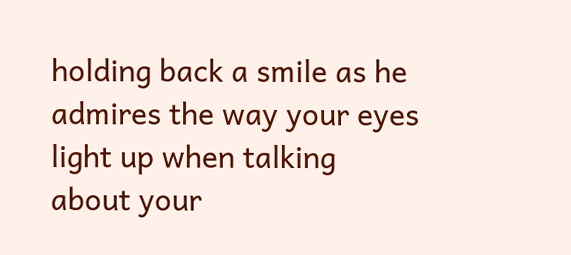holding back a smile as he admires the way your eyes light up when talking about your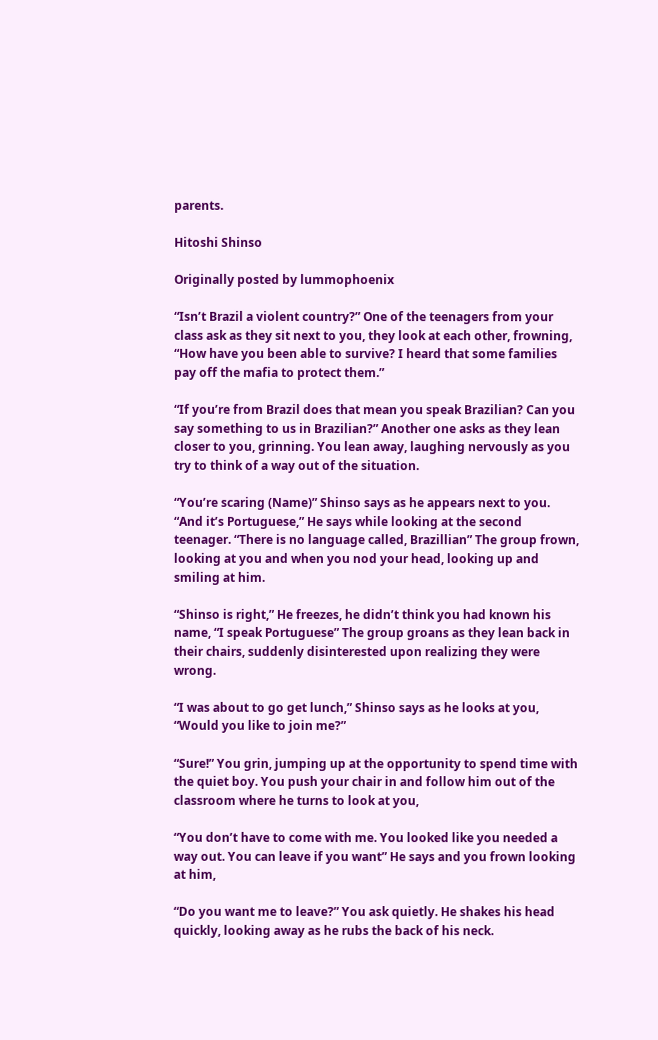parents.

Hitoshi Shinso

Originally posted by lummophoenix

“Isn’t Brazil a violent country?” One of the teenagers from your class ask as they sit next to you, they look at each other, frowning, “How have you been able to survive? I heard that some families pay off the mafia to protect them.”

“If you’re from Brazil does that mean you speak Brazilian? Can you say something to us in Brazilian?” Another one asks as they lean closer to you, grinning. You lean away, laughing nervously as you try to think of a way out of the situation.

“You’re scaring (Name)” Shinso says as he appears next to you. “And it’s Portuguese,” He says while looking at the second teenager. “There is no language called, Brazillian” The group frown, looking at you and when you nod your head, looking up and smiling at him.

“Shinso is right,” He freezes, he didn’t think you had known his name, “I speak Portuguese” The group groans as they lean back in their chairs, suddenly disinterested upon realizing they were wrong.

“I was about to go get lunch,” Shinso says as he looks at you, “Would you like to join me?”

“Sure!” You grin, jumping up at the opportunity to spend time with the quiet boy. You push your chair in and follow him out of the classroom where he turns to look at you,

“You don’t have to come with me. You looked like you needed a way out. You can leave if you want” He says and you frown looking at him,

“Do you want me to leave?” You ask quietly. He shakes his head quickly, looking away as he rubs the back of his neck.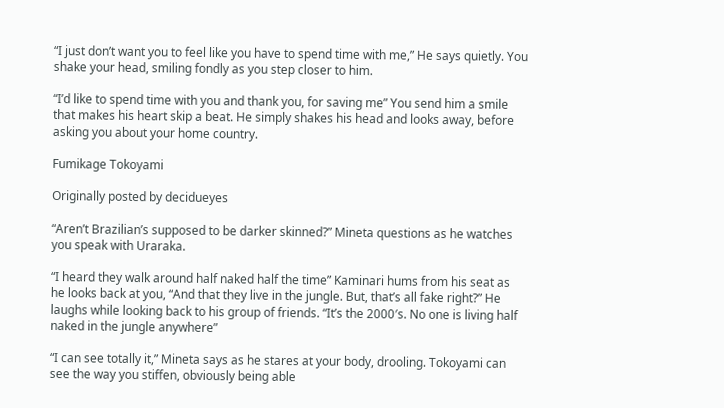“I just don’t want you to feel like you have to spend time with me,” He says quietly. You shake your head, smiling fondly as you step closer to him.

“I’d like to spend time with you and thank you, for saving me” You send him a smile that makes his heart skip a beat. He simply shakes his head and looks away, before asking you about your home country.

Fumikage Tokoyami

Originally posted by decidueyes

“Aren’t Brazilian’s supposed to be darker skinned?” Mineta questions as he watches you speak with Uraraka.

“I heard they walk around half naked half the time” Kaminari hums from his seat as he looks back at you, “And that they live in the jungle. But, that’s all fake right?” He laughs while looking back to his group of friends. “It’s the 2000′s. No one is living half naked in the jungle anywhere”

“I can see totally it,” Mineta says as he stares at your body, drooling. Tokoyami can see the way you stiffen, obviously being able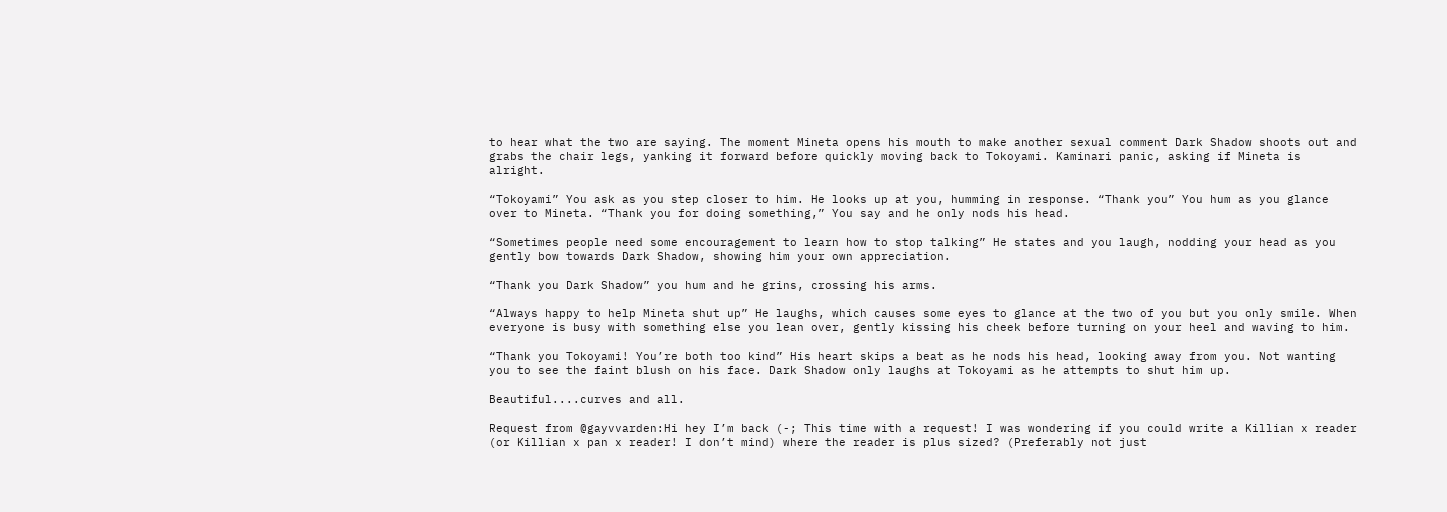to hear what the two are saying. The moment Mineta opens his mouth to make another sexual comment Dark Shadow shoots out and grabs the chair legs, yanking it forward before quickly moving back to Tokoyami. Kaminari panic, asking if Mineta is alright.

“Tokoyami” You ask as you step closer to him. He looks up at you, humming in response. “Thank you” You hum as you glance over to Mineta. “Thank you for doing something,” You say and he only nods his head.

“Sometimes people need some encouragement to learn how to stop talking” He states and you laugh, nodding your head as you gently bow towards Dark Shadow, showing him your own appreciation.

“Thank you Dark Shadow” you hum and he grins, crossing his arms.

“Always happy to help Mineta shut up” He laughs, which causes some eyes to glance at the two of you but you only smile. When everyone is busy with something else you lean over, gently kissing his cheek before turning on your heel and waving to him.

“Thank you Tokoyami! You’re both too kind” His heart skips a beat as he nods his head, looking away from you. Not wanting you to see the faint blush on his face. Dark Shadow only laughs at Tokoyami as he attempts to shut him up.

Beautiful....curves and all.

Request from @gayvvarden:Hi hey I’m back (-; This time with a request! I was wondering if you could write a Killian x reader (or Killian x pan x reader! I don’t mind) where the reader is plus sized? (Preferably not just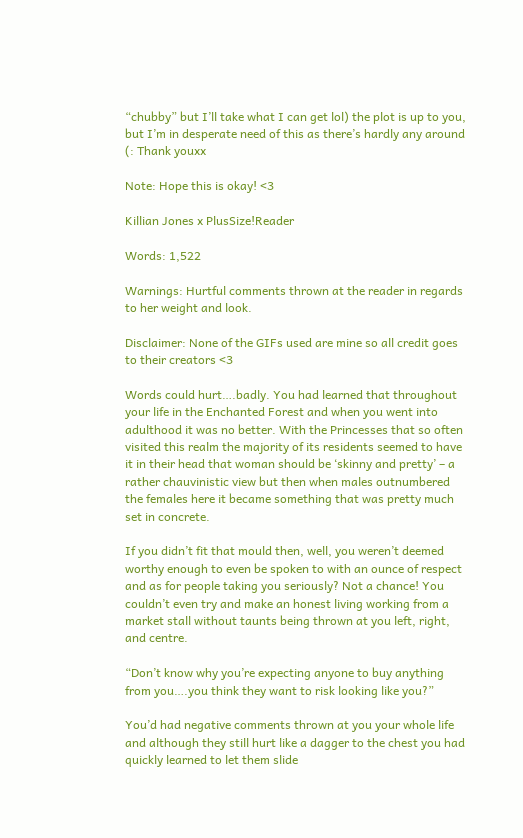“chubby” but I’ll take what I can get lol) the plot is up to you, but I’m in desperate need of this as there’s hardly any around (: Thank youxx

Note: Hope this is okay! <3

Killian Jones x PlusSize!Reader

Words: 1,522

Warnings: Hurtful comments thrown at the reader in regards to her weight and look.

Disclaimer: None of the GIFs used are mine so all credit goes to their creators <3

Words could hurt….badly. You had learned that throughout your life in the Enchanted Forest and when you went into adulthood it was no better. With the Princesses that so often visited this realm the majority of its residents seemed to have it in their head that woman should be ‘skinny and pretty’ – a rather chauvinistic view but then when males outnumbered the females here it became something that was pretty much set in concrete.

If you didn’t fit that mould then, well, you weren’t deemed worthy enough to even be spoken to with an ounce of respect and as for people taking you seriously? Not a chance! You couldn’t even try and make an honest living working from a market stall without taunts being thrown at you left, right, and centre.

“Don’t know why you’re expecting anyone to buy anything from you….you think they want to risk looking like you?”

You’d had negative comments thrown at you your whole life and although they still hurt like a dagger to the chest you had quickly learned to let them slide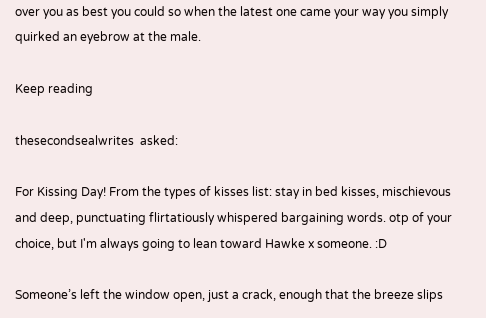over you as best you could so when the latest one came your way you simply quirked an eyebrow at the male.

Keep reading

thesecondsealwrites  asked:

For Kissing Day! From the types of kisses list: stay in bed kisses, mischievous and deep, punctuating flirtatiously whispered bargaining words. otp of your choice, but I'm always going to lean toward Hawke x someone. :D

Someone’s left the window open, just a crack, enough that the breeze slips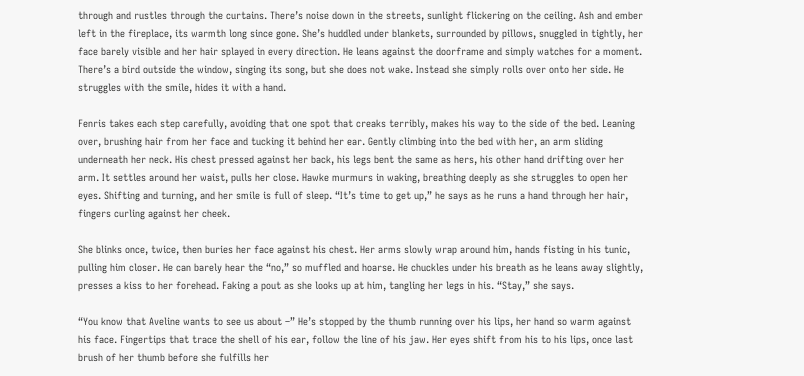through and rustles through the curtains. There’s noise down in the streets, sunlight flickering on the ceiling. Ash and ember left in the fireplace, its warmth long since gone. She’s huddled under blankets, surrounded by pillows, snuggled in tightly, her face barely visible and her hair splayed in every direction. He leans against the doorframe and simply watches for a moment. There’s a bird outside the window, singing its song, but she does not wake. Instead she simply rolls over onto her side. He struggles with the smile, hides it with a hand.

Fenris takes each step carefully, avoiding that one spot that creaks terribly, makes his way to the side of the bed. Leaning over, brushing hair from her face and tucking it behind her ear. Gently climbing into the bed with her, an arm sliding underneath her neck. His chest pressed against her back, his legs bent the same as hers, his other hand drifting over her arm. It settles around her waist, pulls her close. Hawke murmurs in waking, breathing deeply as she struggles to open her eyes. Shifting and turning, and her smile is full of sleep. “It’s time to get up,” he says as he runs a hand through her hair, fingers curling against her cheek.

She blinks once, twice, then buries her face against his chest. Her arms slowly wrap around him, hands fisting in his tunic, pulling him closer. He can barely hear the “no,” so muffled and hoarse. He chuckles under his breath as he leans away slightly, presses a kiss to her forehead. Faking a pout as she looks up at him, tangling her legs in his. “Stay,” she says.

“You know that Aveline wants to see us about –” He’s stopped by the thumb running over his lips, her hand so warm against his face. Fingertips that trace the shell of his ear, follow the line of his jaw. Her eyes shift from his to his lips, once last brush of her thumb before she fulfills her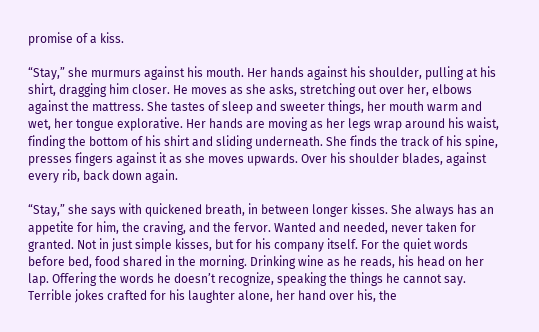promise of a kiss.

“Stay,” she murmurs against his mouth. Her hands against his shoulder, pulling at his shirt, dragging him closer. He moves as she asks, stretching out over her, elbows against the mattress. She tastes of sleep and sweeter things, her mouth warm and wet, her tongue explorative. Her hands are moving as her legs wrap around his waist, finding the bottom of his shirt and sliding underneath. She finds the track of his spine, presses fingers against it as she moves upwards. Over his shoulder blades, against every rib, back down again.

“Stay,” she says with quickened breath, in between longer kisses. She always has an appetite for him, the craving, and the fervor. Wanted and needed, never taken for granted. Not in just simple kisses, but for his company itself. For the quiet words before bed, food shared in the morning. Drinking wine as he reads, his head on her lap. Offering the words he doesn’t recognize, speaking the things he cannot say. Terrible jokes crafted for his laughter alone, her hand over his, the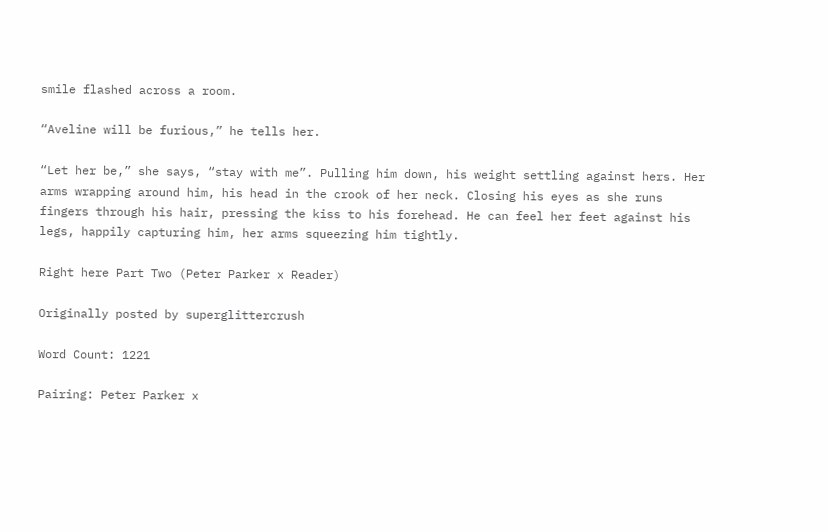smile flashed across a room.

“Aveline will be furious,” he tells her.

“Let her be,” she says, “stay with me”. Pulling him down, his weight settling against hers. Her arms wrapping around him, his head in the crook of her neck. Closing his eyes as she runs fingers through his hair, pressing the kiss to his forehead. He can feel her feet against his legs, happily capturing him, her arms squeezing him tightly.

Right here Part Two (Peter Parker x Reader)

Originally posted by superglittercrush

Word Count: 1221

Pairing: Peter Parker x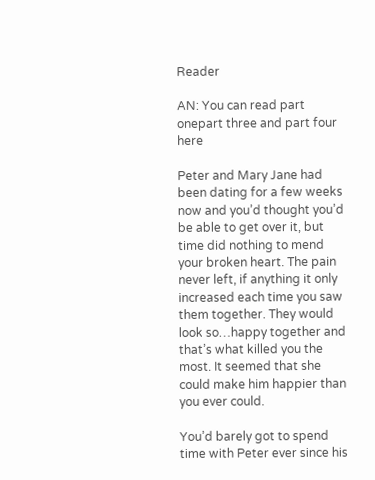Reader

AN: You can read part onepart three and part four here

Peter and Mary Jane had been dating for a few weeks now and you’d thought you’d be able to get over it, but time did nothing to mend your broken heart. The pain never left, if anything it only increased each time you saw them together. They would look so…happy together and that’s what killed you the most. It seemed that she could make him happier than you ever could.

You’d barely got to spend time with Peter ever since his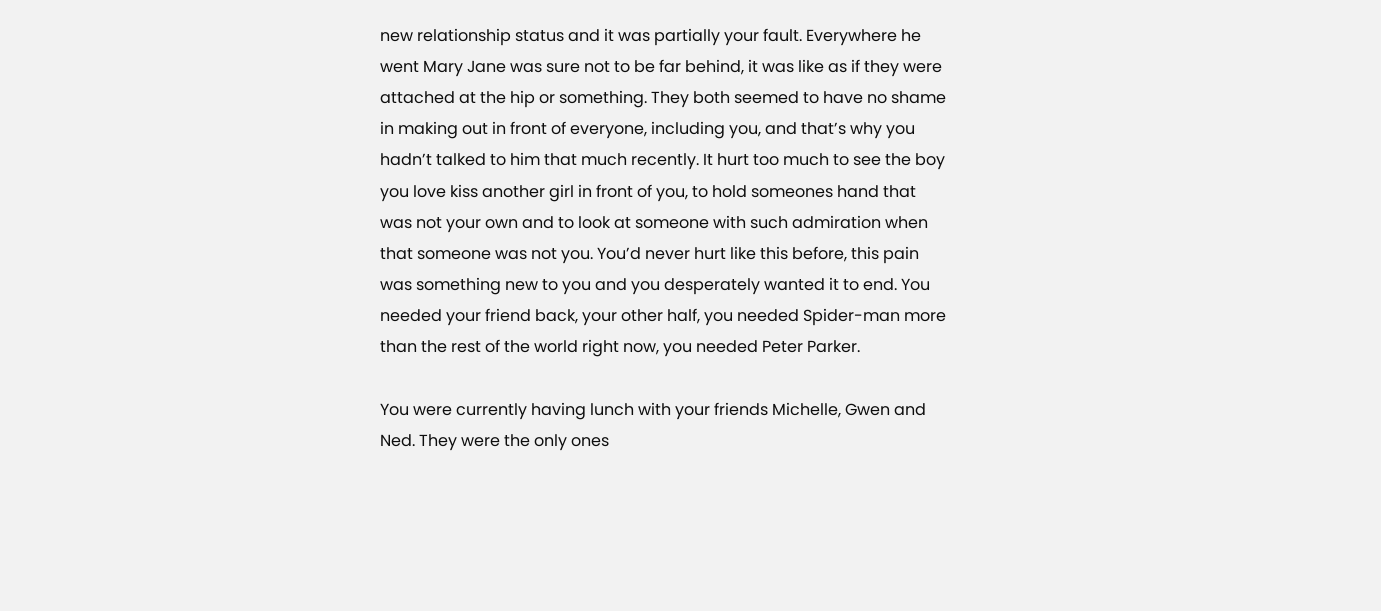new relationship status and it was partially your fault. Everywhere he went Mary Jane was sure not to be far behind, it was like as if they were attached at the hip or something. They both seemed to have no shame in making out in front of everyone, including you, and that’s why you hadn’t talked to him that much recently. It hurt too much to see the boy you love kiss another girl in front of you, to hold someones hand that was not your own and to look at someone with such admiration when that someone was not you. You’d never hurt like this before, this pain was something new to you and you desperately wanted it to end. You needed your friend back, your other half, you needed Spider-man more than the rest of the world right now, you needed Peter Parker.

You were currently having lunch with your friends Michelle, Gwen and Ned. They were the only ones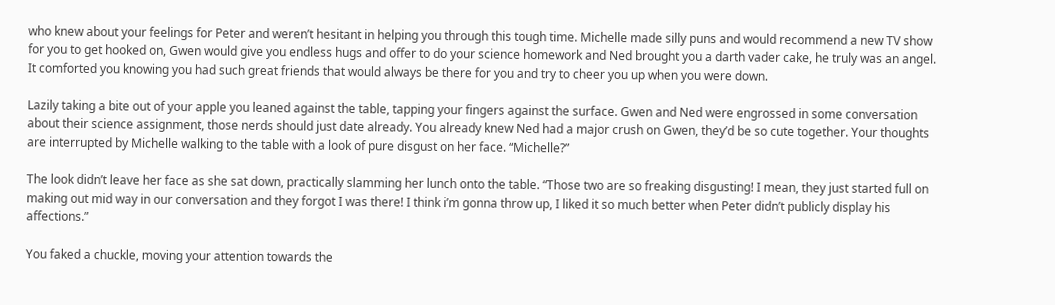who knew about your feelings for Peter and weren’t hesitant in helping you through this tough time. Michelle made silly puns and would recommend a new TV show for you to get hooked on, Gwen would give you endless hugs and offer to do your science homework and Ned brought you a darth vader cake, he truly was an angel. It comforted you knowing you had such great friends that would always be there for you and try to cheer you up when you were down.

Lazily taking a bite out of your apple you leaned against the table, tapping your fingers against the surface. Gwen and Ned were engrossed in some conversation about their science assignment, those nerds should just date already. You already knew Ned had a major crush on Gwen, they’d be so cute together. Your thoughts are interrupted by Michelle walking to the table with a look of pure disgust on her face. “Michelle?”

The look didn’t leave her face as she sat down, practically slamming her lunch onto the table. “Those two are so freaking disgusting! I mean, they just started full on making out mid way in our conversation and they forgot I was there! I think i’m gonna throw up, I liked it so much better when Peter didn’t publicly display his affections.”

You faked a chuckle, moving your attention towards the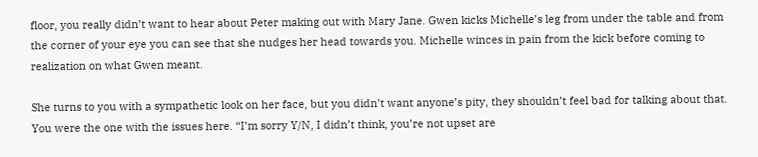floor, you really didn’t want to hear about Peter making out with Mary Jane. Gwen kicks Michelle’s leg from under the table and from the corner of your eye you can see that she nudges her head towards you. Michelle winces in pain from the kick before coming to realization on what Gwen meant.

She turns to you with a sympathetic look on her face, but you didn’t want anyone’s pity, they shouldn’t feel bad for talking about that. You were the one with the issues here. “I’m sorry Y/N, I didn’t think, you’re not upset are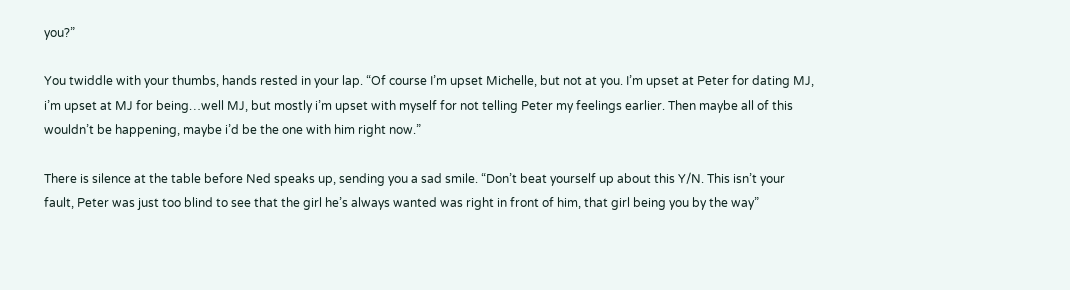you?”

You twiddle with your thumbs, hands rested in your lap. “Of course I’m upset Michelle, but not at you. I’m upset at Peter for dating MJ, i’m upset at MJ for being…well MJ, but mostly i’m upset with myself for not telling Peter my feelings earlier. Then maybe all of this wouldn’t be happening, maybe i’d be the one with him right now.”

There is silence at the table before Ned speaks up, sending you a sad smile. “Don’t beat yourself up about this Y/N. This isn’t your fault, Peter was just too blind to see that the girl he’s always wanted was right in front of him, that girl being you by the way”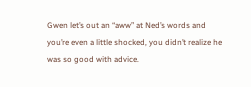Gwen let’s out an “aww” at Ned’s words and you’re even a little shocked, you didn’t realize he was so good with advice.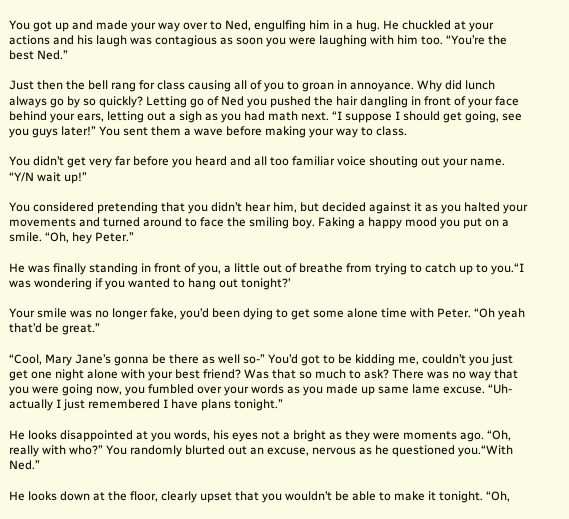You got up and made your way over to Ned, engulfing him in a hug. He chuckled at your actions and his laugh was contagious as soon you were laughing with him too. “You’re the best Ned.”

Just then the bell rang for class causing all of you to groan in annoyance. Why did lunch always go by so quickly? Letting go of Ned you pushed the hair dangling in front of your face behind your ears, letting out a sigh as you had math next. “I suppose I should get going, see you guys later!” You sent them a wave before making your way to class.

You didn’t get very far before you heard and all too familiar voice shouting out your name. “Y/N wait up!”

You considered pretending that you didn’t hear him, but decided against it as you halted your movements and turned around to face the smiling boy. Faking a happy mood you put on a smile. “Oh, hey Peter.”

He was finally standing in front of you, a little out of breathe from trying to catch up to you.“I was wondering if you wanted to hang out tonight?’

Your smile was no longer fake, you’d been dying to get some alone time with Peter. “Oh yeah that’d be great.”

“Cool, Mary Jane’s gonna be there as well so-” You’d got to be kidding me, couldn’t you just get one night alone with your best friend? Was that so much to ask? There was no way that you were going now, you fumbled over your words as you made up same lame excuse. “Uh-actually I just remembered I have plans tonight.”

He looks disappointed at you words, his eyes not a bright as they were moments ago. “Oh, really with who?” You randomly blurted out an excuse, nervous as he questioned you.“With Ned.”

He looks down at the floor, clearly upset that you wouldn’t be able to make it tonight. “Oh,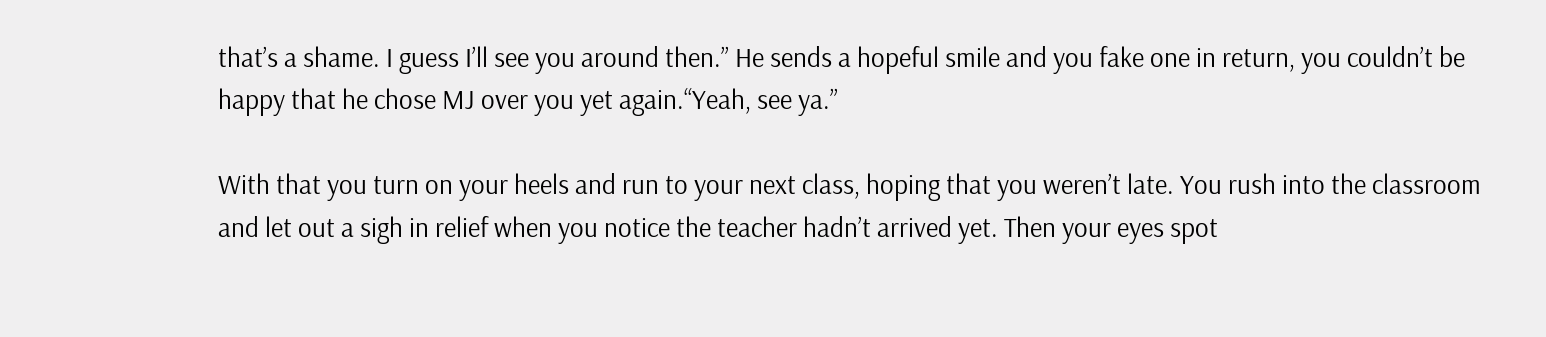that’s a shame. I guess I’ll see you around then.” He sends a hopeful smile and you fake one in return, you couldn’t be happy that he chose MJ over you yet again.“Yeah, see ya.”

With that you turn on your heels and run to your next class, hoping that you weren’t late. You rush into the classroom and let out a sigh in relief when you notice the teacher hadn’t arrived yet. Then your eyes spot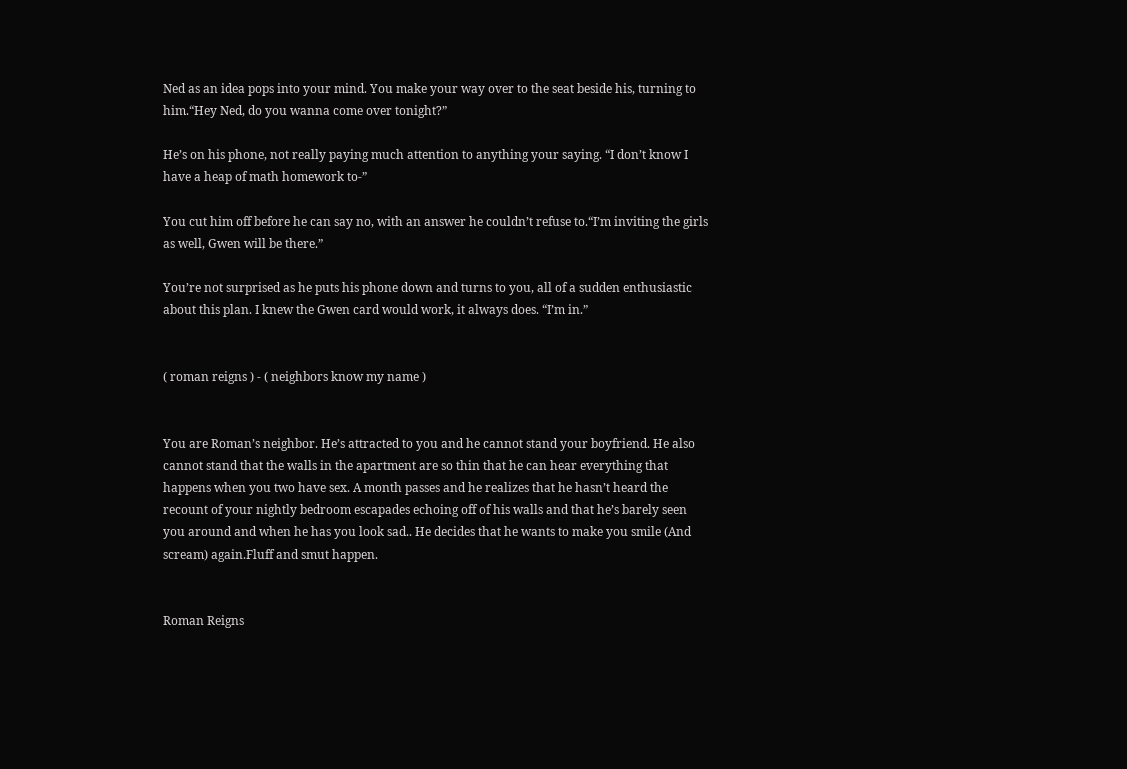Ned as an idea pops into your mind. You make your way over to the seat beside his, turning to him.“Hey Ned, do you wanna come over tonight?”

He’s on his phone, not really paying much attention to anything your saying. “I don’t know I have a heap of math homework to-”

You cut him off before he can say no, with an answer he couldn’t refuse to.“I’m inviting the girls as well, Gwen will be there.”

You’re not surprised as he puts his phone down and turns to you, all of a sudden enthusiastic about this plan. I knew the Gwen card would work, it always does. “I’m in.”


( roman reigns ) - ( neighbors know my name )


You are Roman’s neighbor. He’s attracted to you and he cannot stand your boyfriend. He also cannot stand that the walls in the apartment are so thin that he can hear everything that happens when you two have sex. A month passes and he realizes that he hasn’t heard the recount of your nightly bedroom escapades echoing off of his walls and that he’s barely seen you around and when he has you look sad.. He decides that he wants to make you smile (And scream) again.Fluff and smut happen.


Roman Reigns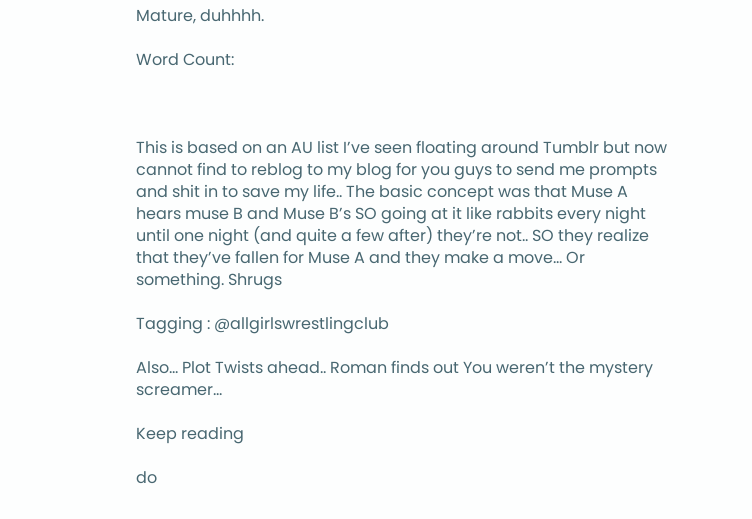Mature, duhhhh.

Word Count:



This is based on an AU list I’ve seen floating around Tumblr but now cannot find to reblog to my blog for you guys to send me prompts and shit in to save my life.. The basic concept was that Muse A hears muse B and Muse B’s SO going at it like rabbits every night until one night (and quite a few after) they’re not.. SO they realize that they’ve fallen for Muse A and they make a move… Or something. Shrugs

Tagging : @allgirlswrestlingclub

Also… Plot Twists ahead.. Roman finds out You weren’t the mystery screamer…

Keep reading

do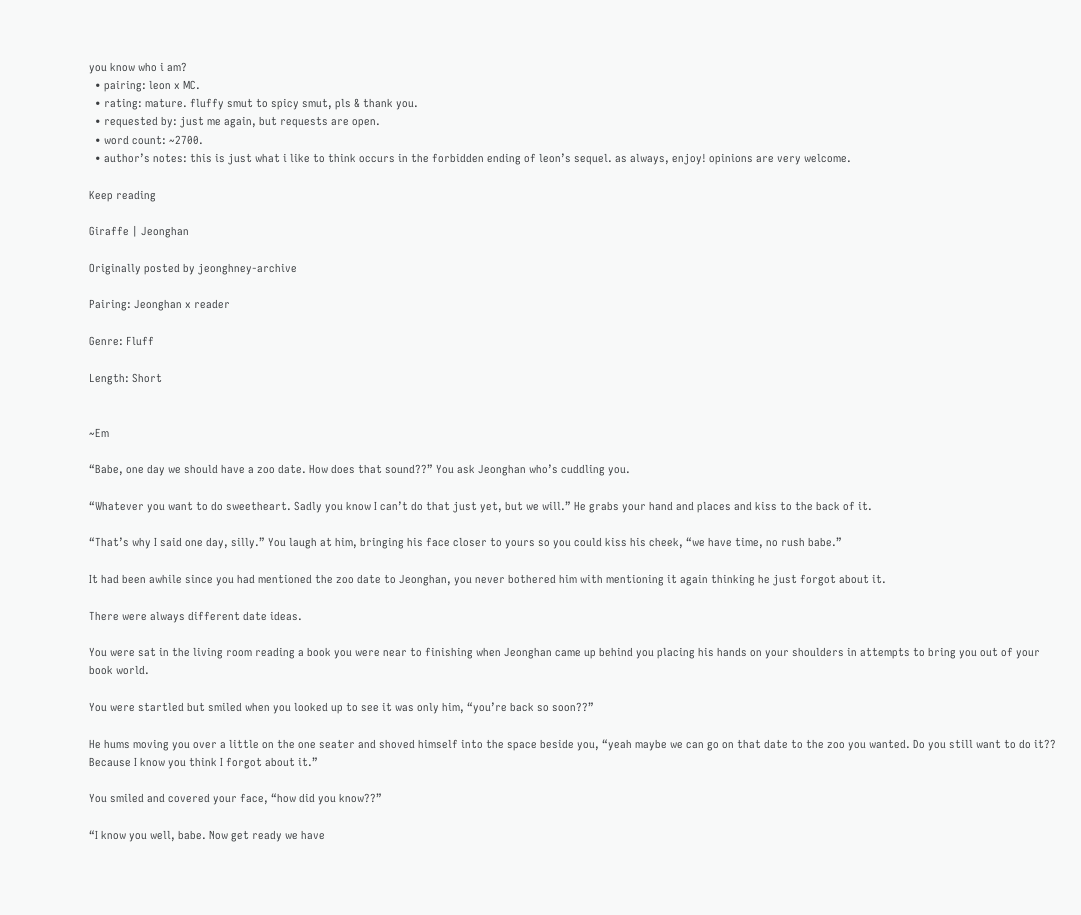you know who i am?
  • pairing: leon x MC.
  • rating: mature. fluffy smut to spicy smut, pls & thank you.
  • requested by: just me again, but requests are open.
  • word count: ~2700.
  • author’s notes: this is just what i like to think occurs in the forbidden ending of leon’s sequel. as always, enjoy! opinions are very welcome.

Keep reading

Giraffe | Jeonghan

Originally posted by jeonghney-archive

Pairing: Jeonghan x reader

Genre: Fluff

Length: Short


~Em

“Babe, one day we should have a zoo date. How does that sound??” You ask Jeonghan who’s cuddling you.

“Whatever you want to do sweetheart. Sadly you know I can’t do that just yet, but we will.” He grabs your hand and places and kiss to the back of it.

“That’s why I said one day, silly.” You laugh at him, bringing his face closer to yours so you could kiss his cheek, “we have time, no rush babe.”

It had been awhile since you had mentioned the zoo date to Jeonghan, you never bothered him with mentioning it again thinking he just forgot about it.

There were always different date ideas.

You were sat in the living room reading a book you were near to finishing when Jeonghan came up behind you placing his hands on your shoulders in attempts to bring you out of your book world.

You were startled but smiled when you looked up to see it was only him, “you’re back so soon??”

He hums moving you over a little on the one seater and shoved himself into the space beside you, “yeah maybe we can go on that date to the zoo you wanted. Do you still want to do it?? Because I know you think I forgot about it.”

You smiled and covered your face, “how did you know??”

“I know you well, babe. Now get ready we have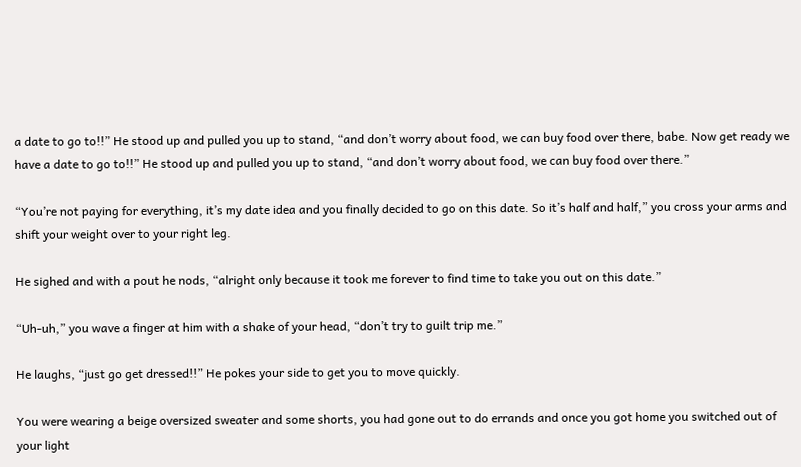a date to go to!!” He stood up and pulled you up to stand, “and don’t worry about food, we can buy food over there, babe. Now get ready we have a date to go to!!” He stood up and pulled you up to stand, “and don’t worry about food, we can buy food over there.”

“You’re not paying for everything, it’s my date idea and you finally decided to go on this date. So it’s half and half,” you cross your arms and shift your weight over to your right leg.

He sighed and with a pout he nods, “alright only because it took me forever to find time to take you out on this date.”

“Uh-uh,” you wave a finger at him with a shake of your head, “don’t try to guilt trip me.”

He laughs, “just go get dressed!!” He pokes your side to get you to move quickly.

You were wearing a beige oversized sweater and some shorts, you had gone out to do errands and once you got home you switched out of your light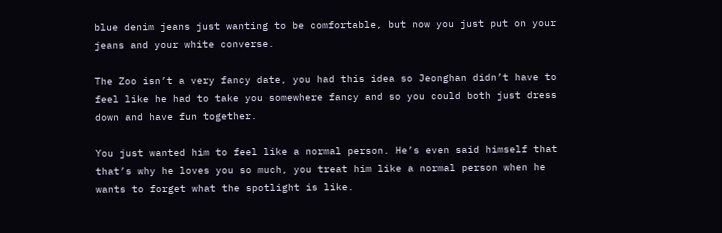blue denim jeans just wanting to be comfortable, but now you just put on your jeans and your white converse.

The Zoo isn’t a very fancy date, you had this idea so Jeonghan didn’t have to feel like he had to take you somewhere fancy and so you could both just dress down and have fun together.

You just wanted him to feel like a normal person. He’s even said himself that that’s why he loves you so much, you treat him like a normal person when he wants to forget what the spotlight is like.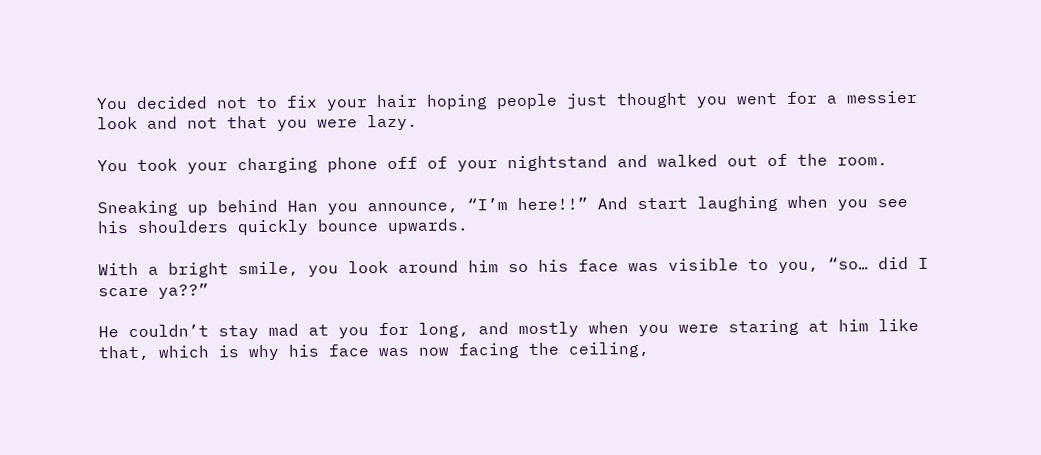You decided not to fix your hair hoping people just thought you went for a messier look and not that you were lazy.

You took your charging phone off of your nightstand and walked out of the room.

Sneaking up behind Han you announce, “I’m here!!” And start laughing when you see his shoulders quickly bounce upwards.

With a bright smile, you look around him so his face was visible to you, “so… did I scare ya??”

He couldn’t stay mad at you for long, and mostly when you were staring at him like that, which is why his face was now facing the ceiling,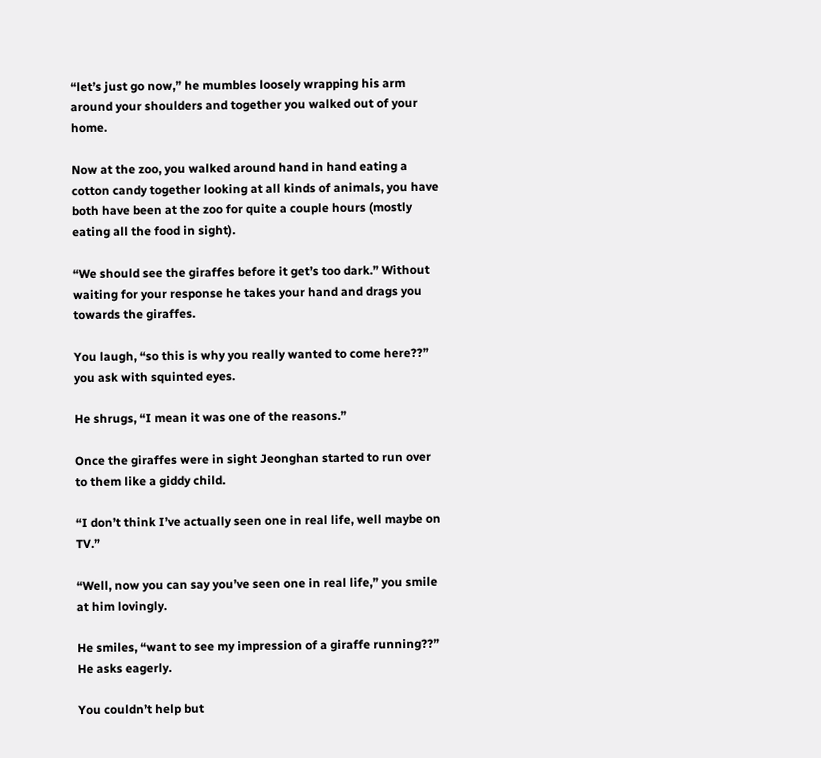“let’s just go now,” he mumbles loosely wrapping his arm around your shoulders and together you walked out of your home.

Now at the zoo, you walked around hand in hand eating a cotton candy together looking at all kinds of animals, you have both have been at the zoo for quite a couple hours (mostly eating all the food in sight).

“We should see the giraffes before it get’s too dark.” Without waiting for your response he takes your hand and drags you towards the giraffes.

You laugh, “so this is why you really wanted to come here??” you ask with squinted eyes.

He shrugs, “I mean it was one of the reasons.”

Once the giraffes were in sight Jeonghan started to run over to them like a giddy child.

“I don’t think I’ve actually seen one in real life, well maybe on TV.”

“Well, now you can say you’ve seen one in real life,” you smile at him lovingly.

He smiles, “want to see my impression of a giraffe running??” He asks eagerly.

You couldn’t help but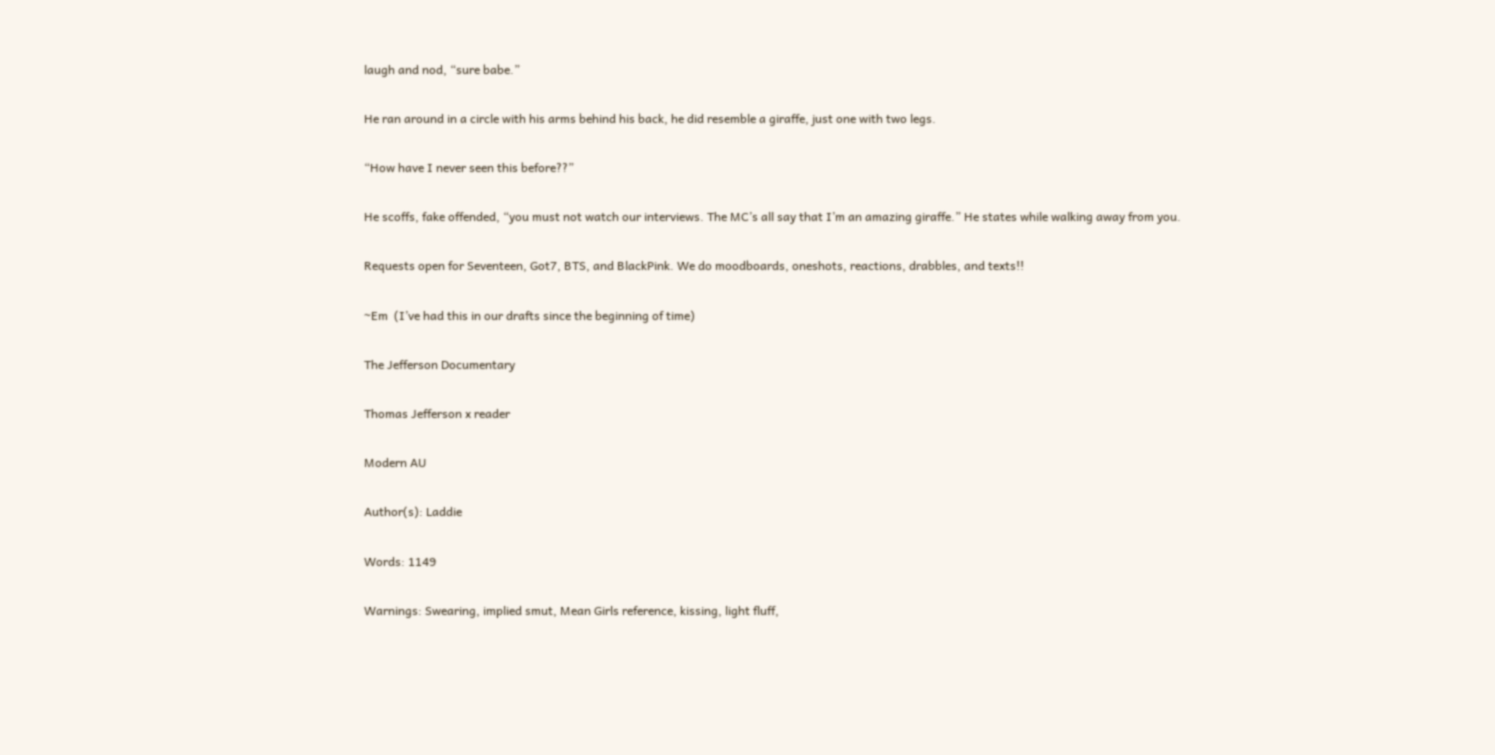laugh and nod, “sure babe.”

He ran around in a circle with his arms behind his back, he did resemble a giraffe, just one with two legs.

“How have I never seen this before??”

He scoffs, fake offended, “you must not watch our interviews. The MC’s all say that I’m an amazing giraffe.” He states while walking away from you.

Requests open for Seventeen, Got7, BTS, and BlackPink. We do moodboards, oneshots, reactions, drabbles, and texts!!

~Em  (I’ve had this in our drafts since the beginning of time)

The Jefferson Documentary

Thomas Jefferson x reader

Modern AU

Author(s): Laddie

Words: 1149

Warnings: Swearing, implied smut, Mean Girls reference, kissing, light fluff,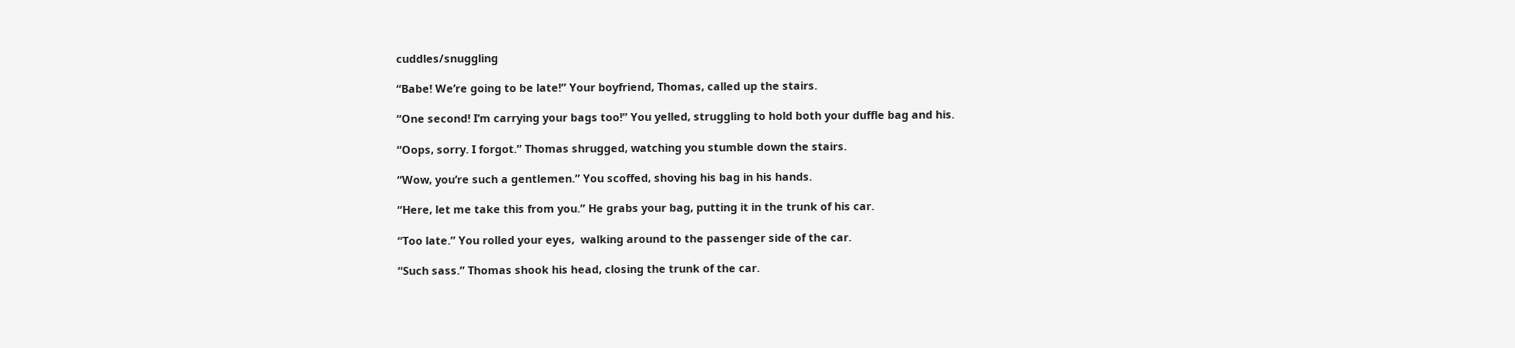cuddles/snuggling

“Babe! We’re going to be late!” Your boyfriend, Thomas, called up the stairs.

“One second! I’m carrying your bags too!” You yelled, struggling to hold both your duffle bag and his.

“Oops, sorry. I forgot.” Thomas shrugged, watching you stumble down the stairs.

“Wow, you’re such a gentlemen.” You scoffed, shoving his bag in his hands.

“Here, let me take this from you.” He grabs your bag, putting it in the trunk of his car.

“Too late.” You rolled your eyes,  walking around to the passenger side of the car.

“Such sass.” Thomas shook his head, closing the trunk of the car.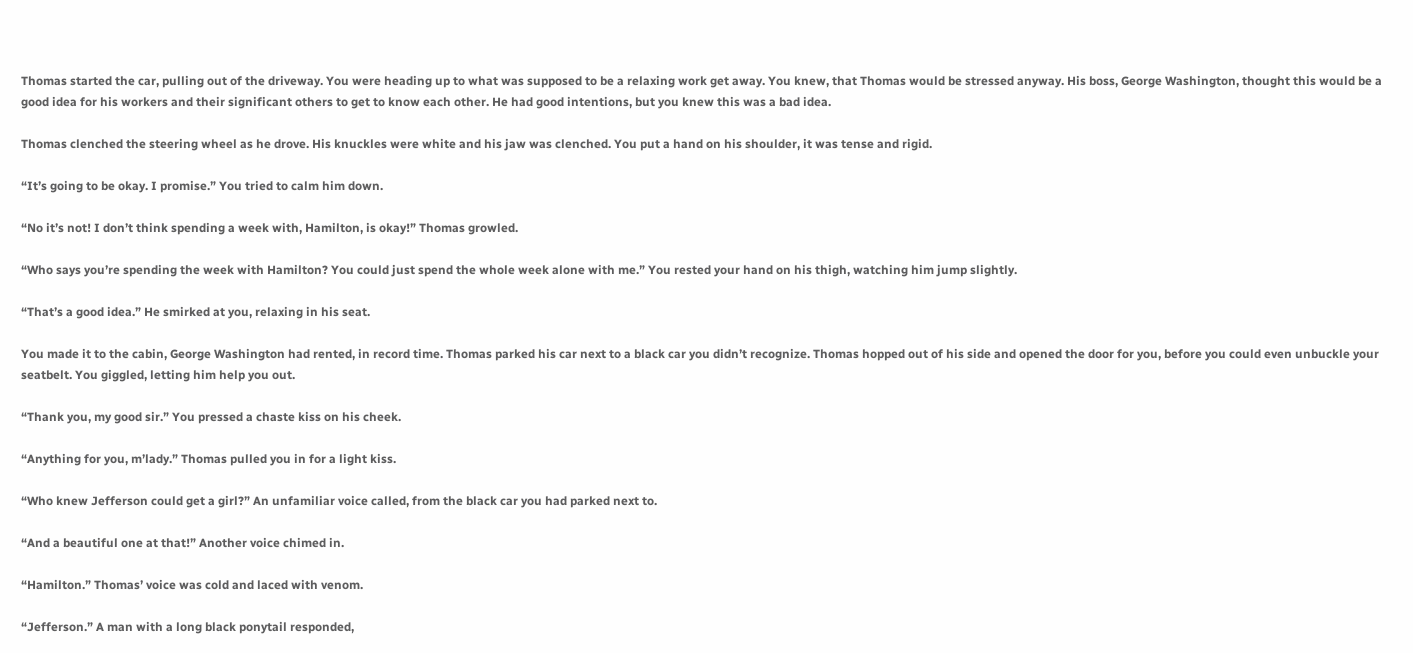Thomas started the car, pulling out of the driveway. You were heading up to what was supposed to be a relaxing work get away. You knew, that Thomas would be stressed anyway. His boss, George Washington, thought this would be a good idea for his workers and their significant others to get to know each other. He had good intentions, but you knew this was a bad idea.

Thomas clenched the steering wheel as he drove. His knuckles were white and his jaw was clenched. You put a hand on his shoulder, it was tense and rigid.

“It’s going to be okay. I promise.” You tried to calm him down.

“No it’s not! I don’t think spending a week with, Hamilton, is okay!” Thomas growled.

“Who says you’re spending the week with Hamilton? You could just spend the whole week alone with me.” You rested your hand on his thigh, watching him jump slightly.

“That’s a good idea.” He smirked at you, relaxing in his seat.

You made it to the cabin, George Washington had rented, in record time. Thomas parked his car next to a black car you didn’t recognize. Thomas hopped out of his side and opened the door for you, before you could even unbuckle your seatbelt. You giggled, letting him help you out.

“Thank you, my good sir.” You pressed a chaste kiss on his cheek.

“Anything for you, m’lady.” Thomas pulled you in for a light kiss.

“Who knew Jefferson could get a girl?” An unfamiliar voice called, from the black car you had parked next to.

“And a beautiful one at that!” Another voice chimed in.

“Hamilton.” Thomas’ voice was cold and laced with venom.

“Jefferson.” A man with a long black ponytail responded,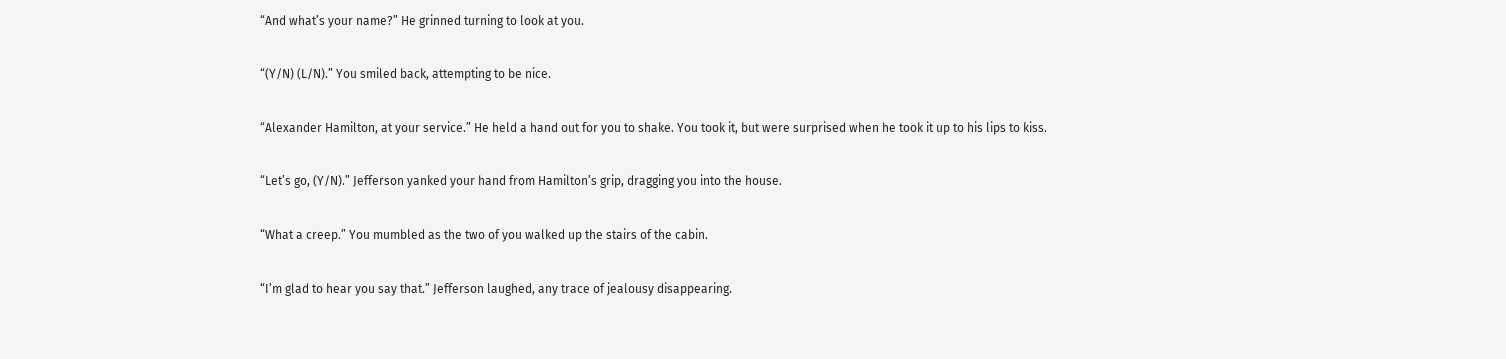“And what’s your name?” He grinned turning to look at you.

“(Y/N) (L/N).” You smiled back, attempting to be nice.

“Alexander Hamilton, at your service.” He held a hand out for you to shake. You took it, but were surprised when he took it up to his lips to kiss.

“Let’s go, (Y/N).” Jefferson yanked your hand from Hamilton’s grip, dragging you into the house.

“What a creep.” You mumbled as the two of you walked up the stairs of the cabin.

“I’m glad to hear you say that.” Jefferson laughed, any trace of jealousy disappearing.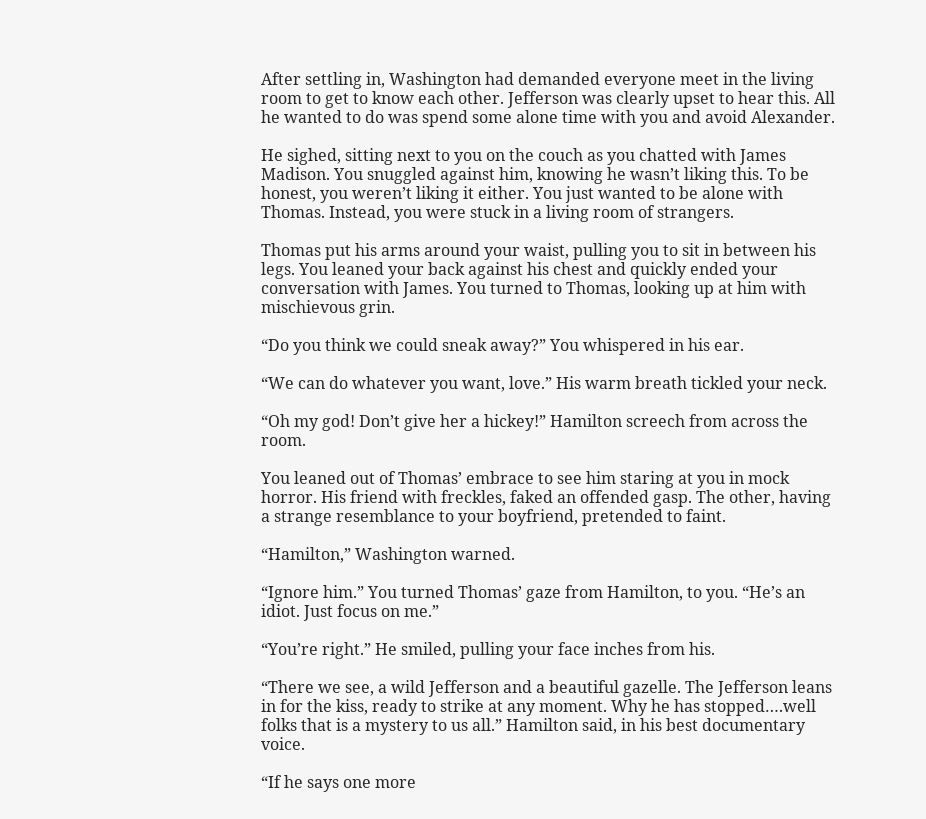After settling in, Washington had demanded everyone meet in the living room to get to know each other. Jefferson was clearly upset to hear this. All he wanted to do was spend some alone time with you and avoid Alexander.

He sighed, sitting next to you on the couch as you chatted with James Madison. You snuggled against him, knowing he wasn’t liking this. To be honest, you weren’t liking it either. You just wanted to be alone with Thomas. Instead, you were stuck in a living room of strangers.

Thomas put his arms around your waist, pulling you to sit in between his legs. You leaned your back against his chest and quickly ended your conversation with James. You turned to Thomas, looking up at him with mischievous grin.

“Do you think we could sneak away?” You whispered in his ear.

“We can do whatever you want, love.” His warm breath tickled your neck.

“Oh my god! Don’t give her a hickey!” Hamilton screech from across the room.

You leaned out of Thomas’ embrace to see him staring at you in mock horror. His friend with freckles, faked an offended gasp. The other, having a strange resemblance to your boyfriend, pretended to faint.

“Hamilton,” Washington warned.

“Ignore him.” You turned Thomas’ gaze from Hamilton, to you. “He’s an idiot. Just focus on me.”

“You’re right.” He smiled, pulling your face inches from his.

“There we see, a wild Jefferson and a beautiful gazelle. The Jefferson leans in for the kiss, ready to strike at any moment. Why he has stopped….well folks that is a mystery to us all.” Hamilton said, in his best documentary voice.

“If he says one more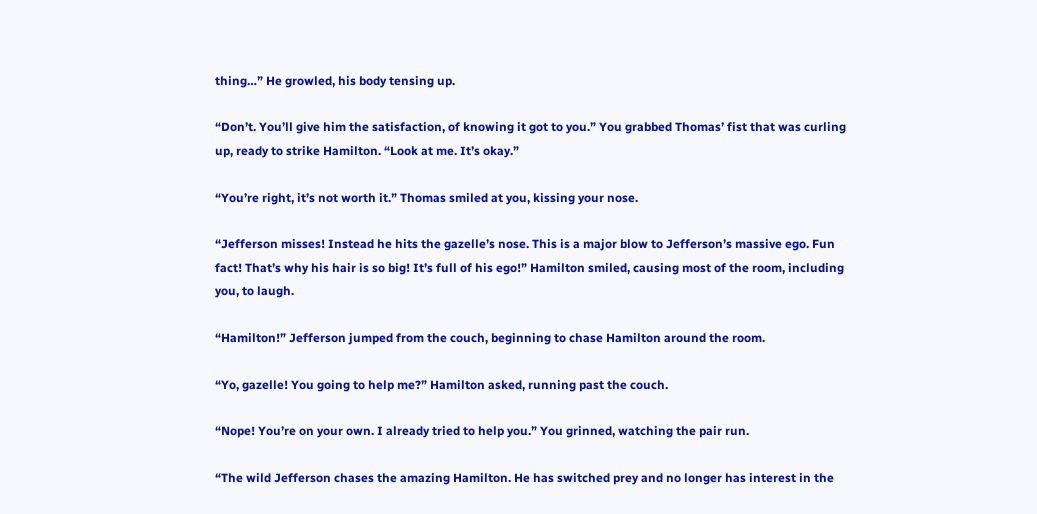thing…” He growled, his body tensing up.

“Don’t. You’ll give him the satisfaction, of knowing it got to you.” You grabbed Thomas’ fist that was curling up, ready to strike Hamilton. “Look at me. It’s okay.”

“You’re right, it’s not worth it.” Thomas smiled at you, kissing your nose.

“Jefferson misses! Instead he hits the gazelle’s nose. This is a major blow to Jefferson’s massive ego. Fun fact! That’s why his hair is so big! It’s full of his ego!” Hamilton smiled, causing most of the room, including you, to laugh.

“Hamilton!” Jefferson jumped from the couch, beginning to chase Hamilton around the room.

“Yo, gazelle! You going to help me?” Hamilton asked, running past the couch.

“Nope! You’re on your own. I already tried to help you.” You grinned, watching the pair run.

“The wild Jefferson chases the amazing Hamilton. He has switched prey and no longer has interest in the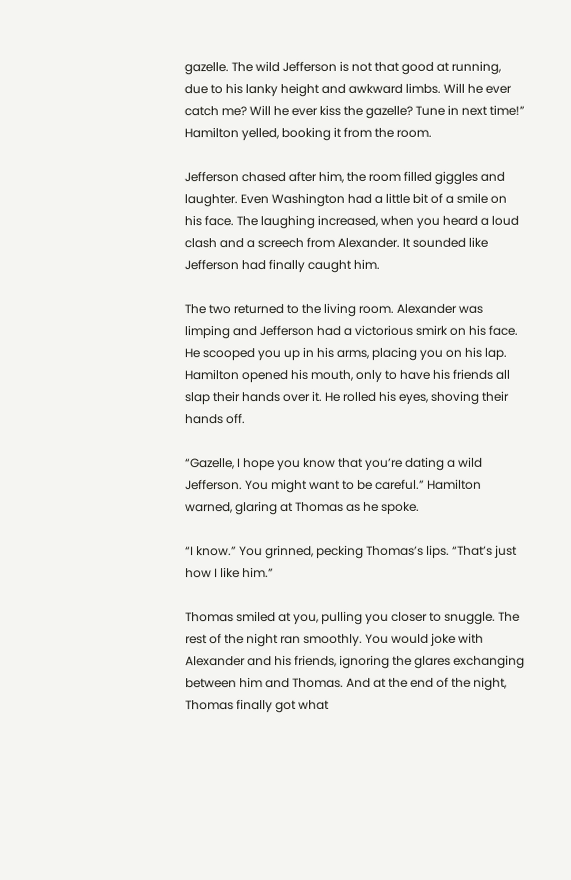gazelle. The wild Jefferson is not that good at running, due to his lanky height and awkward limbs. Will he ever catch me? Will he ever kiss the gazelle? Tune in next time!” Hamilton yelled, booking it from the room.

Jefferson chased after him, the room filled giggles and laughter. Even Washington had a little bit of a smile on his face. The laughing increased, when you heard a loud clash and a screech from Alexander. It sounded like Jefferson had finally caught him.

The two returned to the living room. Alexander was limping and Jefferson had a victorious smirk on his face. He scooped you up in his arms, placing you on his lap. Hamilton opened his mouth, only to have his friends all slap their hands over it. He rolled his eyes, shoving their hands off.

“Gazelle, I hope you know that you’re dating a wild Jefferson. You might want to be careful.” Hamilton warned, glaring at Thomas as he spoke.

“I know.” You grinned, pecking Thomas’s lips. “That’s just how I like him.”

Thomas smiled at you, pulling you closer to snuggle. The rest of the night ran smoothly. You would joke with Alexander and his friends, ignoring the glares exchanging between him and Thomas. And at the end of the night, Thomas finally got what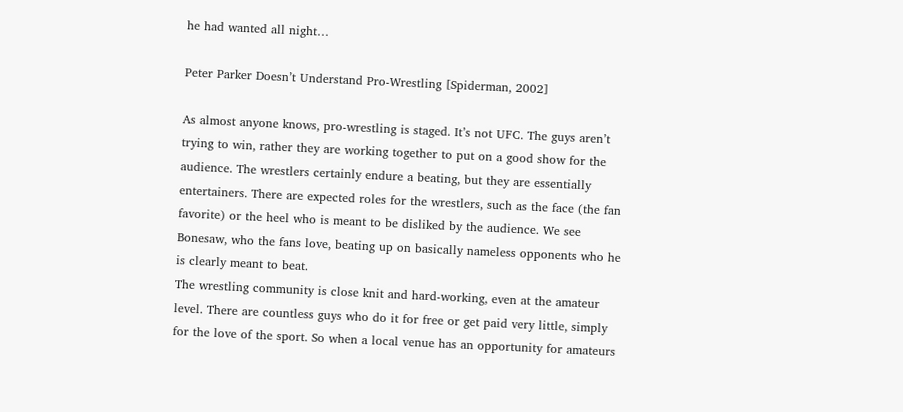he had wanted all night…

Peter Parker Doesn’t Understand Pro-Wrestling [Spiderman, 2002]

As almost anyone knows, pro-wrestling is staged. It’s not UFC. The guys aren’t trying to win, rather they are working together to put on a good show for the audience. The wrestlers certainly endure a beating, but they are essentially entertainers. There are expected roles for the wrestlers, such as the face (the fan favorite) or the heel who is meant to be disliked by the audience. We see Bonesaw, who the fans love, beating up on basically nameless opponents who he is clearly meant to beat.
The wrestling community is close knit and hard-working, even at the amateur level. There are countless guys who do it for free or get paid very little, simply for the love of the sport. So when a local venue has an opportunity for amateurs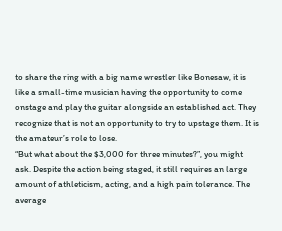to share the ring with a big name wrestler like Bonesaw, it is like a small-time musician having the opportunity to come onstage and play the guitar alongside an established act. They recognize that is not an opportunity to try to upstage them. It is the amateur’s role to lose.
“But what about the $3,000 for three minutes?”, you might ask. Despite the action being staged, it still requires an large amount of athleticism, acting, and a high pain tolerance. The average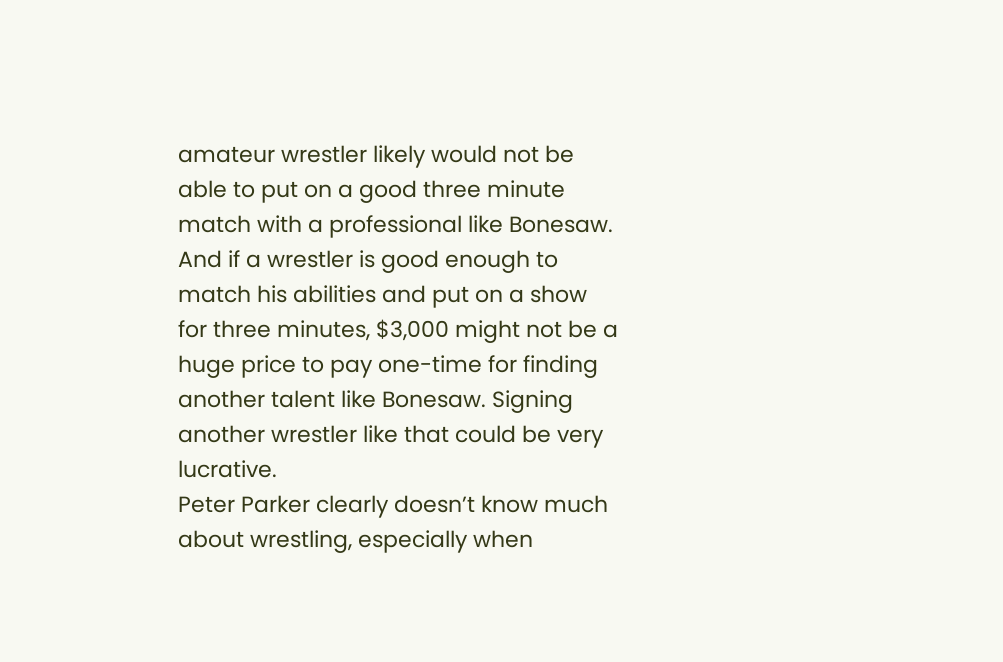amateur wrestler likely would not be able to put on a good three minute match with a professional like Bonesaw. And if a wrestler is good enough to match his abilities and put on a show for three minutes, $3,000 might not be a huge price to pay one-time for finding another talent like Bonesaw. Signing another wrestler like that could be very lucrative.
Peter Parker clearly doesn’t know much about wrestling, especially when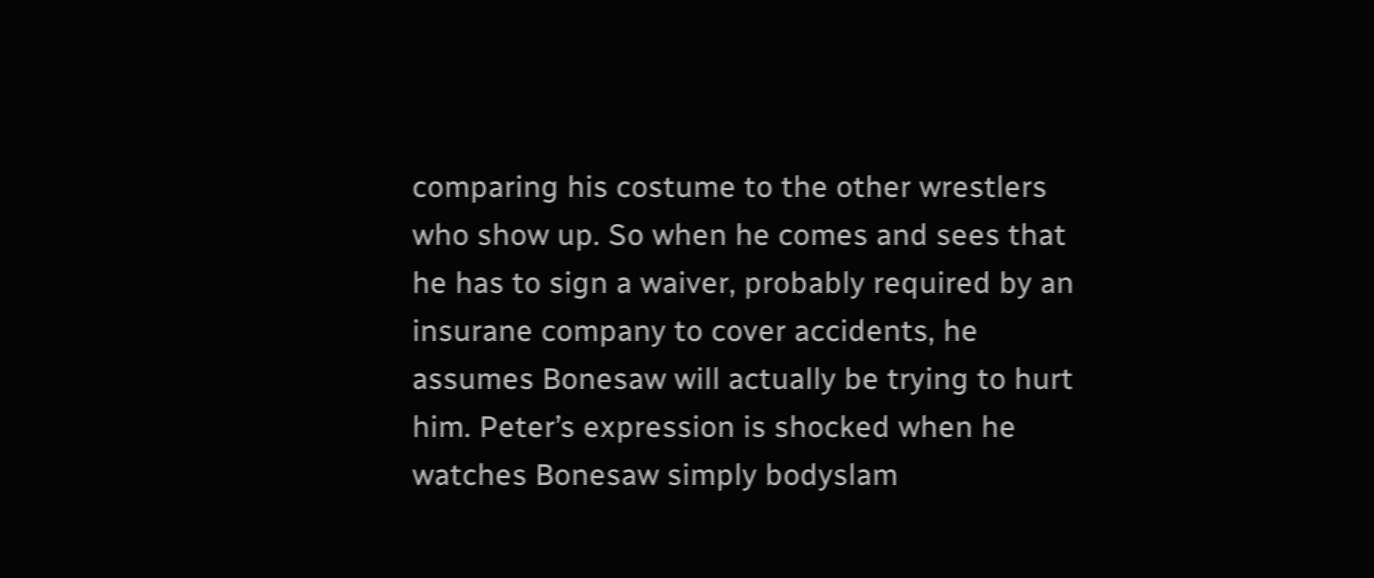comparing his costume to the other wrestlers who show up. So when he comes and sees that he has to sign a waiver, probably required by an insurane company to cover accidents, he assumes Bonesaw will actually be trying to hurt him. Peter’s expression is shocked when he watches Bonesaw simply bodyslam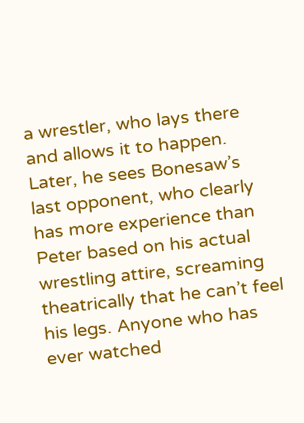a wrestler, who lays there and allows it to happen. Later, he sees Bonesaw’s last opponent, who clearly has more experience than Peter based on his actual wrestling attire, screaming theatrically that he can’t feel his legs. Anyone who has ever watched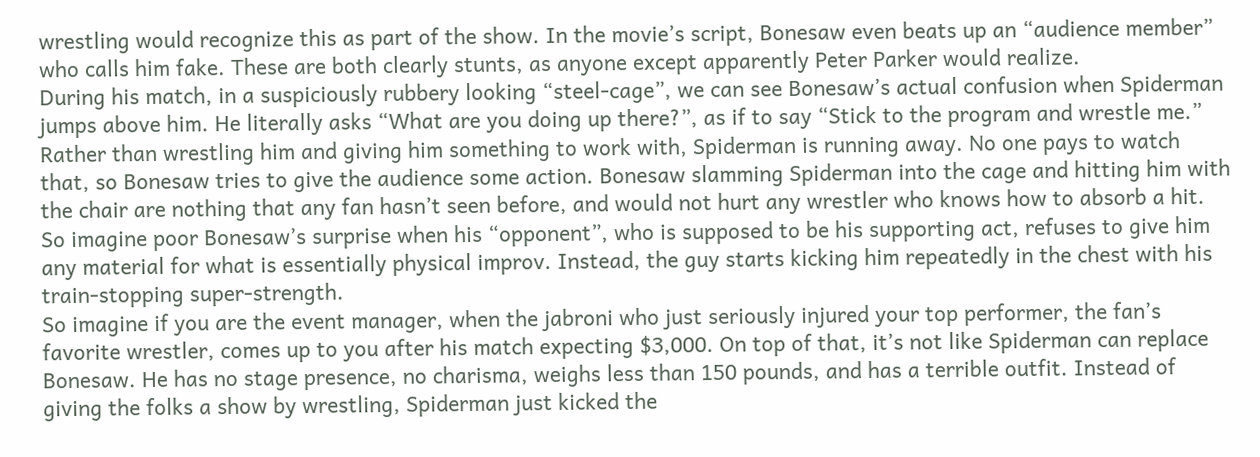wrestling would recognize this as part of the show. In the movie’s script, Bonesaw even beats up an “audience member” who calls him fake. These are both clearly stunts, as anyone except apparently Peter Parker would realize.
During his match, in a suspiciously rubbery looking “steel-cage”, we can see Bonesaw’s actual confusion when Spiderman jumps above him. He literally asks “What are you doing up there?”, as if to say “Stick to the program and wrestle me.” Rather than wrestling him and giving him something to work with, Spiderman is running away. No one pays to watch that, so Bonesaw tries to give the audience some action. Bonesaw slamming Spiderman into the cage and hitting him with the chair are nothing that any fan hasn’t seen before, and would not hurt any wrestler who knows how to absorb a hit. So imagine poor Bonesaw’s surprise when his “opponent”, who is supposed to be his supporting act, refuses to give him any material for what is essentially physical improv. Instead, the guy starts kicking him repeatedly in the chest with his train-stopping super-strength.
So imagine if you are the event manager, when the jabroni who just seriously injured your top performer, the fan’s favorite wrestler, comes up to you after his match expecting $3,000. On top of that, it’s not like Spiderman can replace Bonesaw. He has no stage presence, no charisma, weighs less than 150 pounds, and has a terrible outfit. Instead of giving the folks a show by wrestling, Spiderman just kicked the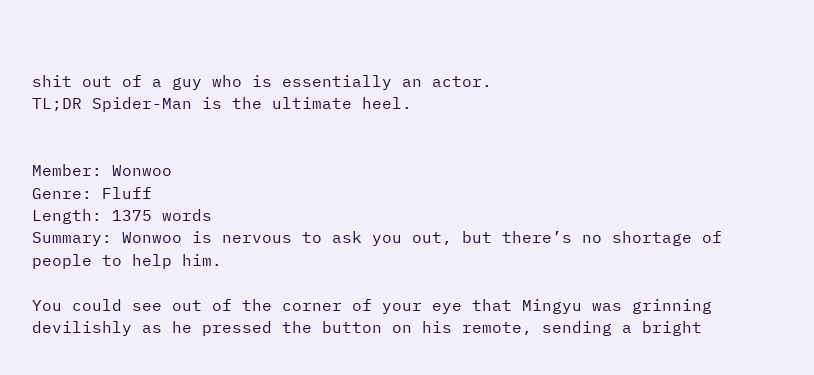shit out of a guy who is essentially an actor.
TL;DR Spider-Man is the ultimate heel.


Member: Wonwoo
Genre: Fluff
Length: 1375 words
Summary: Wonwoo is nervous to ask you out, but there’s no shortage of people to help him.

You could see out of the corner of your eye that Mingyu was grinning devilishly as he pressed the button on his remote, sending a bright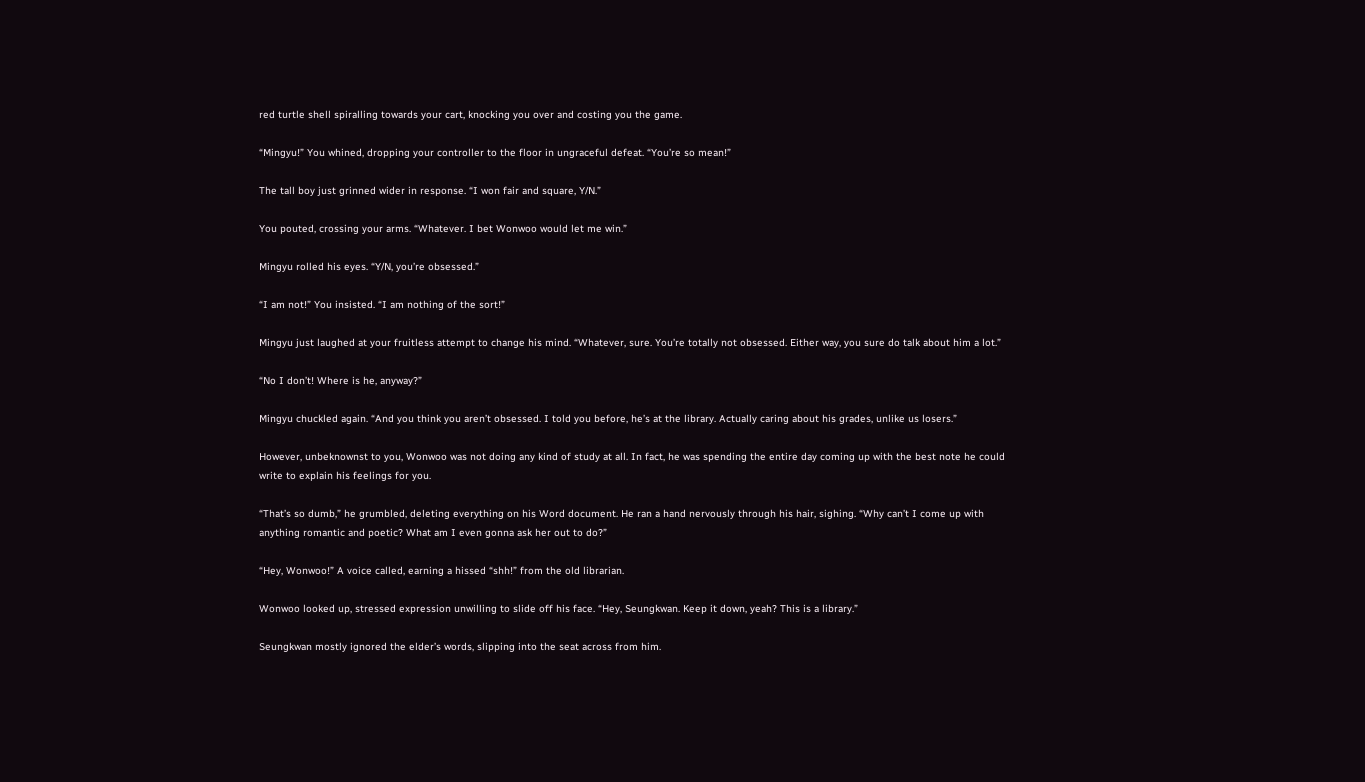red turtle shell spiralling towards your cart, knocking you over and costing you the game.

“Mingyu!” You whined, dropping your controller to the floor in ungraceful defeat. “You’re so mean!”

The tall boy just grinned wider in response. “I won fair and square, Y/N.”

You pouted, crossing your arms. “Whatever. I bet Wonwoo would let me win.”

Mingyu rolled his eyes. “Y/N, you’re obsessed.”

“I am not!” You insisted. “I am nothing of the sort!”

Mingyu just laughed at your fruitless attempt to change his mind. “Whatever, sure. You’re totally not obsessed. Either way, you sure do talk about him a lot.”

“No I don’t! Where is he, anyway?”

Mingyu chuckled again. “And you think you aren’t obsessed. I told you before, he’s at the library. Actually caring about his grades, unlike us losers.”

However, unbeknownst to you, Wonwoo was not doing any kind of study at all. In fact, he was spending the entire day coming up with the best note he could write to explain his feelings for you.

“That’s so dumb,” he grumbled, deleting everything on his Word document. He ran a hand nervously through his hair, sighing. “Why can’t I come up with anything romantic and poetic? What am I even gonna ask her out to do?”

“Hey, Wonwoo!” A voice called, earning a hissed “shh!” from the old librarian.

Wonwoo looked up, stressed expression unwilling to slide off his face. “Hey, Seungkwan. Keep it down, yeah? This is a library.”

Seungkwan mostly ignored the elder’s words, slipping into the seat across from him.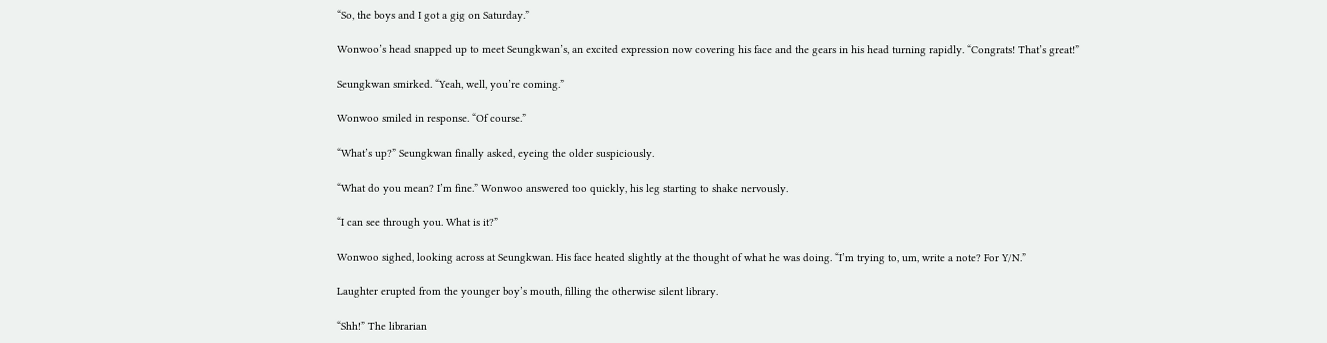“So, the boys and I got a gig on Saturday.”

Wonwoo’s head snapped up to meet Seungkwan’s, an excited expression now covering his face and the gears in his head turning rapidly. “Congrats! That’s great!”

Seungkwan smirked. “Yeah, well, you’re coming.”

Wonwoo smiled in response. “Of course.”

“What’s up?” Seungkwan finally asked, eyeing the older suspiciously.

“What do you mean? I’m fine.” Wonwoo answered too quickly, his leg starting to shake nervously.

“I can see through you. What is it?”

Wonwoo sighed, looking across at Seungkwan. His face heated slightly at the thought of what he was doing. “I’m trying to, um, write a note? For Y/N.”

Laughter erupted from the younger boy’s mouth, filling the otherwise silent library.

“Shh!” The librarian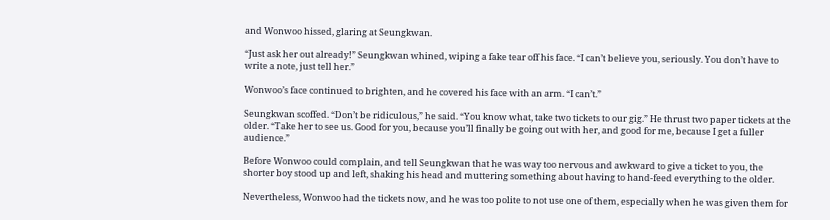and Wonwoo hissed, glaring at Seungkwan.

“Just ask her out already!” Seungkwan whined, wiping a fake tear off his face. “I can’t believe you, seriously. You don’t have to write a note, just tell her.”

Wonwoo’s face continued to brighten, and he covered his face with an arm. “I can’t.”

Seungkwan scoffed. “Don’t be ridiculous,” he said. “You know what, take two tickets to our gig.” He thrust two paper tickets at the older. “Take her to see us. Good for you, because you’ll finally be going out with her, and good for me, because I get a fuller audience.”

Before Wonwoo could complain, and tell Seungkwan that he was way too nervous and awkward to give a ticket to you, the shorter boy stood up and left, shaking his head and muttering something about having to hand-feed everything to the older.

Nevertheless, Wonwoo had the tickets now, and he was too polite to not use one of them, especially when he was given them for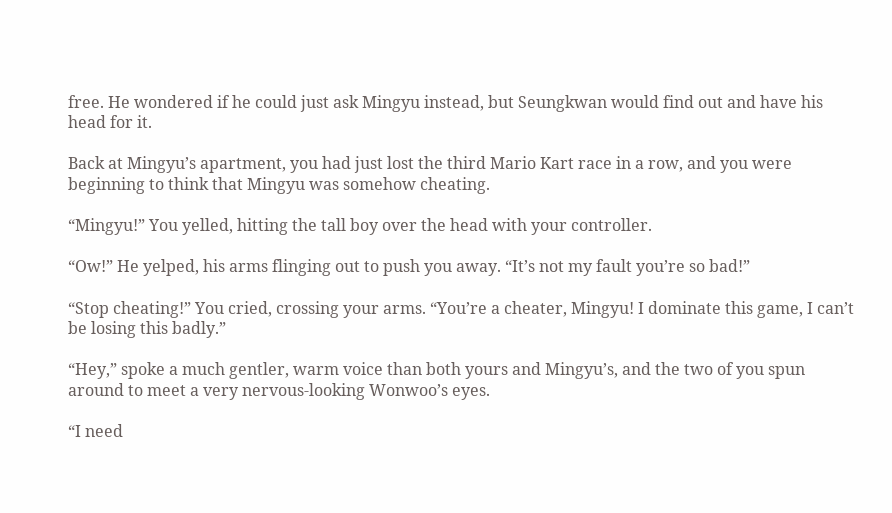free. He wondered if he could just ask Mingyu instead, but Seungkwan would find out and have his head for it.

Back at Mingyu’s apartment, you had just lost the third Mario Kart race in a row, and you were beginning to think that Mingyu was somehow cheating.

“Mingyu!” You yelled, hitting the tall boy over the head with your controller.

“Ow!” He yelped, his arms flinging out to push you away. “It’s not my fault you’re so bad!”

“Stop cheating!” You cried, crossing your arms. “You’re a cheater, Mingyu! I dominate this game, I can’t be losing this badly.”

“Hey,” spoke a much gentler, warm voice than both yours and Mingyu’s, and the two of you spun around to meet a very nervous-looking Wonwoo’s eyes.

“I need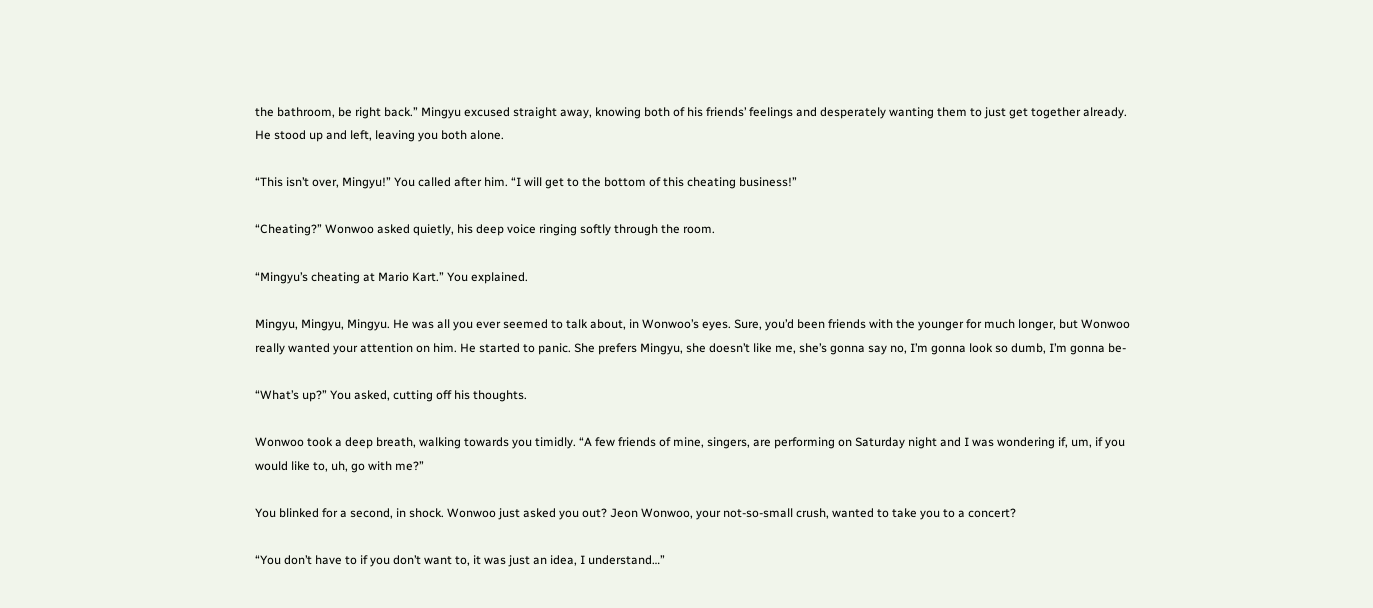the bathroom, be right back.” Mingyu excused straight away, knowing both of his friends’ feelings and desperately wanting them to just get together already. He stood up and left, leaving you both alone.

“This isn’t over, Mingyu!” You called after him. “I will get to the bottom of this cheating business!”

“Cheating?” Wonwoo asked quietly, his deep voice ringing softly through the room.

“Mingyu’s cheating at Mario Kart.” You explained.

Mingyu, Mingyu, Mingyu. He was all you ever seemed to talk about, in Wonwoo’s eyes. Sure, you’d been friends with the younger for much longer, but Wonwoo really wanted your attention on him. He started to panic. She prefers Mingyu, she doesn’t like me, she’s gonna say no, I’m gonna look so dumb, I’m gonna be-

“What’s up?” You asked, cutting off his thoughts.

Wonwoo took a deep breath, walking towards you timidly. “A few friends of mine, singers, are performing on Saturday night and I was wondering if, um, if you would like to, uh, go with me?”

You blinked for a second, in shock. Wonwoo just asked you out? Jeon Wonwoo, your not-so-small crush, wanted to take you to a concert?

“You don’t have to if you don’t want to, it was just an idea, I understand…”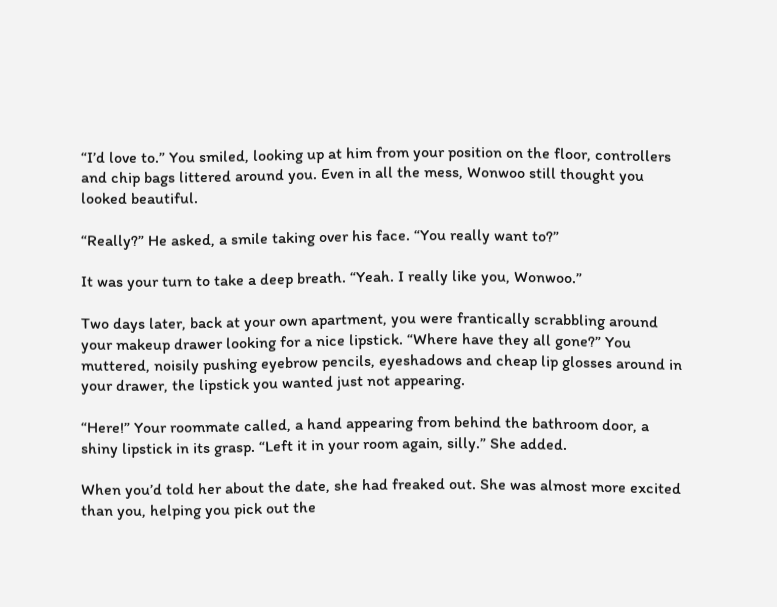“I’d love to.” You smiled, looking up at him from your position on the floor, controllers and chip bags littered around you. Even in all the mess, Wonwoo still thought you looked beautiful.

“Really?” He asked, a smile taking over his face. “You really want to?”

It was your turn to take a deep breath. “Yeah. I really like you, Wonwoo.”

Two days later, back at your own apartment, you were frantically scrabbling around your makeup drawer looking for a nice lipstick. “Where have they all gone?” You muttered, noisily pushing eyebrow pencils, eyeshadows and cheap lip glosses around in your drawer, the lipstick you wanted just not appearing.

“Here!” Your roommate called, a hand appearing from behind the bathroom door, a shiny lipstick in its grasp. “Left it in your room again, silly.” She added.

When you’d told her about the date, she had freaked out. She was almost more excited than you, helping you pick out the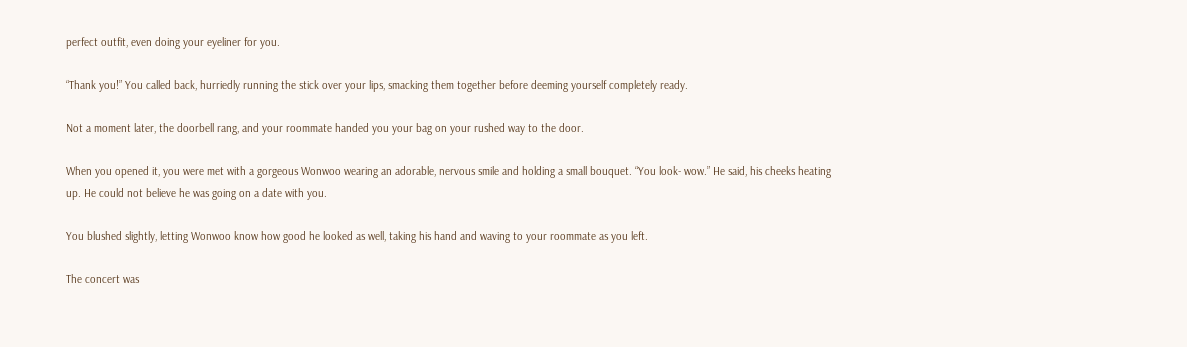perfect outfit, even doing your eyeliner for you.

“Thank you!” You called back, hurriedly running the stick over your lips, smacking them together before deeming yourself completely ready.

Not a moment later, the doorbell rang, and your roommate handed you your bag on your rushed way to the door.

When you opened it, you were met with a gorgeous Wonwoo wearing an adorable, nervous smile and holding a small bouquet. “You look- wow.” He said, his cheeks heating up. He could not believe he was going on a date with you.

You blushed slightly, letting Wonwoo know how good he looked as well, taking his hand and waving to your roommate as you left.

The concert was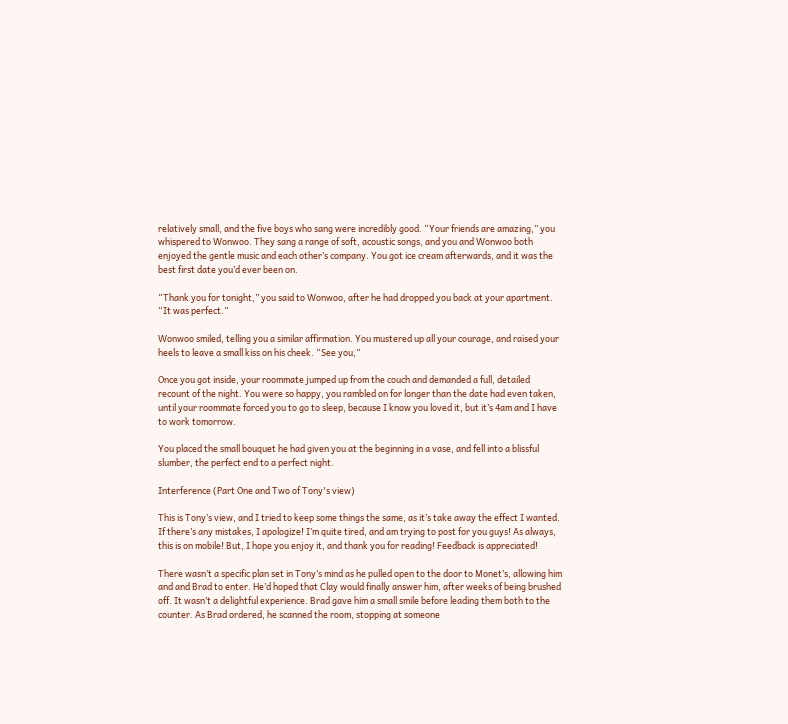relatively small, and the five boys who sang were incredibly good. “Your friends are amazing,” you whispered to Wonwoo. They sang a range of soft, acoustic songs, and you and Wonwoo both enjoyed the gentle music and each other’s company. You got ice cream afterwards, and it was the best first date you’d ever been on.

“Thank you for tonight,” you said to Wonwoo, after he had dropped you back at your apartment. “It was perfect.”

Wonwoo smiled, telling you a similar affirmation. You mustered up all your courage, and raised your heels to leave a small kiss on his cheek. “See you,”

Once you got inside, your roommate jumped up from the couch and demanded a full, detailed recount of the night. You were so happy, you rambled on for longer than the date had even taken, until your roommate forced you to go to sleep, because I know you loved it, but it’s 4am and I have to work tomorrow.

You placed the small bouquet he had given you at the beginning in a vase, and fell into a blissful slumber, the perfect end to a perfect night.

Interference (Part One and Two of Tony's view)

This is Tony’s view, and I tried to keep some things the same, as it’s take away the effect I wanted. If there’s any mistakes, I apologize! I’m quite tired, and am trying to post for you guys! As always, this is on mobile! But, I hope you enjoy it, and thank you for reading! Feedback is appreciated!

There wasn’t a specific plan set in Tony’s mind as he pulled open to the door to Monet’s, allowing him and and Brad to enter. He’d hoped that Clay would finally answer him, after weeks of being brushed off. It wasn’t a delightful experience. Brad gave him a small smile before leading them both to the counter. As Brad ordered, he scanned the room, stopping at someone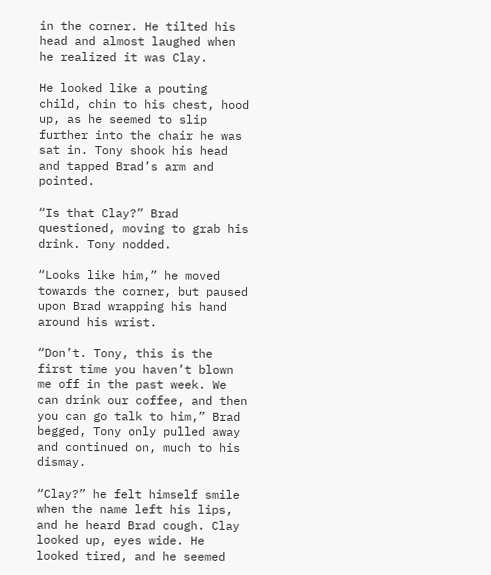in the corner. He tilted his head and almost laughed when he realized it was Clay.

He looked like a pouting child, chin to his chest, hood up, as he seemed to slip further into the chair he was sat in. Tony shook his head and tapped Brad’s arm and pointed.

“Is that Clay?” Brad questioned, moving to grab his drink. Tony nodded.

“Looks like him,” he moved towards the corner, but paused upon Brad wrapping his hand around his wrist.

“Don’t. Tony, this is the first time you haven’t blown me off in the past week. We can drink our coffee, and then you can go talk to him,” Brad begged, Tony only pulled away and continued on, much to his dismay.

“Clay?” he felt himself smile when the name left his lips, and he heard Brad cough. Clay looked up, eyes wide. He looked tired, and he seemed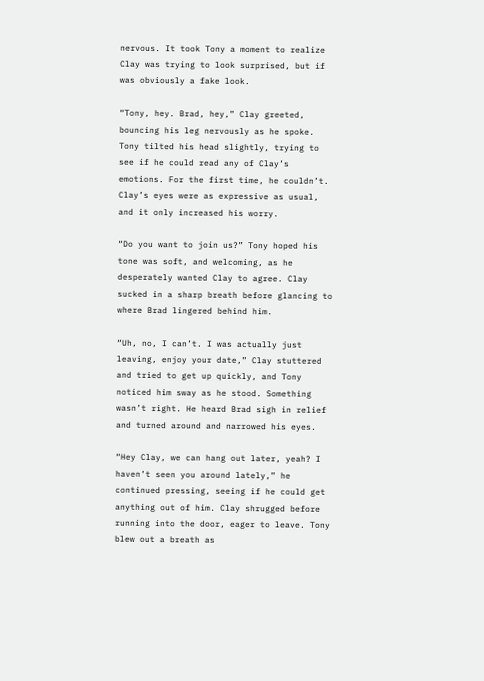nervous. It took Tony a moment to realize Clay was trying to look surprised, but if was obviously a fake look.

“Tony, hey. Brad, hey,” Clay greeted, bouncing his leg nervously as he spoke. Tony tilted his head slightly, trying to see if he could read any of Clay’s emotions. For the first time, he couldn’t. Clay’s eyes were as expressive as usual, and it only increased his worry.

“Do you want to join us?” Tony hoped his tone was soft, and welcoming, as he desperately wanted Clay to agree. Clay sucked in a sharp breath before glancing to where Brad lingered behind him.

“Uh, no, I can’t. I was actually just leaving, enjoy your date,” Clay stuttered and tried to get up quickly, and Tony noticed him sway as he stood. Something wasn’t right. He heard Brad sigh in relief and turned around and narrowed his eyes.

“Hey Clay, we can hang out later, yeah? I haven’t seen you around lately,” he continued pressing, seeing if he could get anything out of him. Clay shrugged before running into the door, eager to leave. Tony blew out a breath as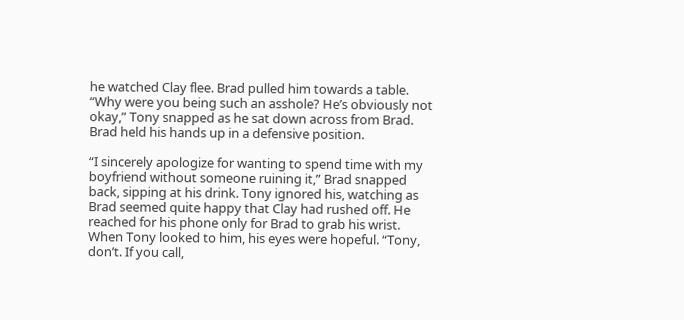he watched Clay flee. Brad pulled him towards a table. “Why were you being such an asshole? He’s obviously not okay,” Tony snapped as he sat down across from Brad. Brad held his hands up in a defensive position.

“I sincerely apologize for wanting to spend time with my boyfriend without someone ruining it,” Brad snapped back, sipping at his drink. Tony ignored his, watching as Brad seemed quite happy that Clay had rushed off. He reached for his phone only for Brad to grab his wrist. When Tony looked to him, his eyes were hopeful. “Tony, don’t. If you call,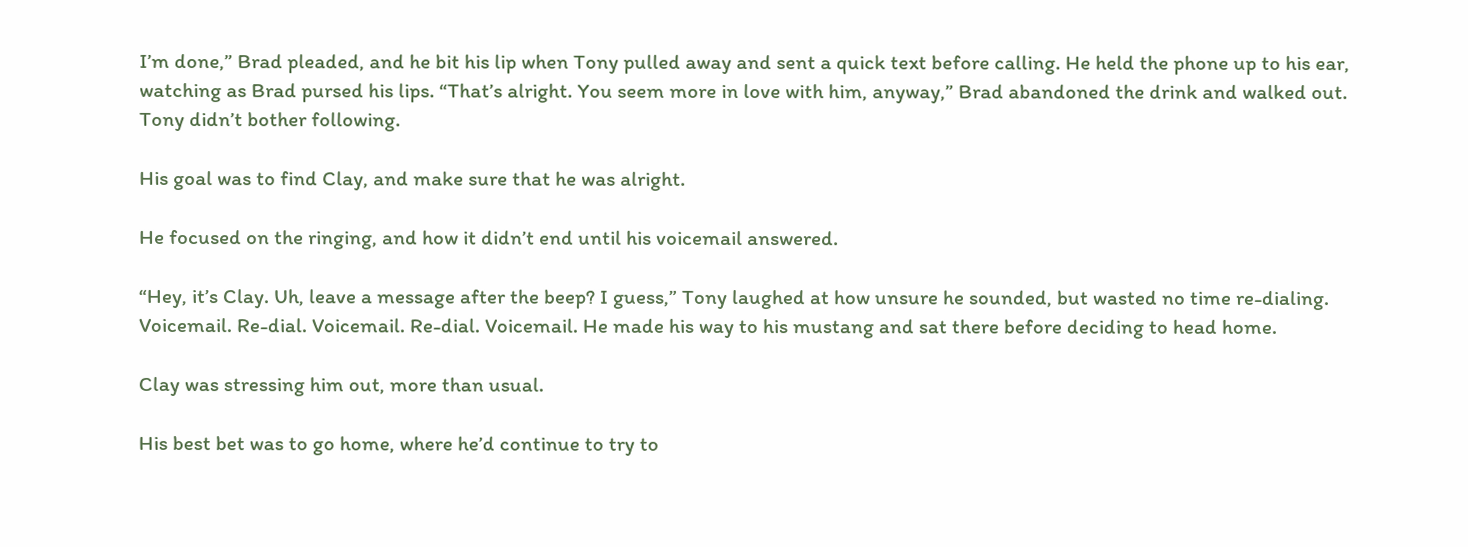I’m done,” Brad pleaded, and he bit his lip when Tony pulled away and sent a quick text before calling. He held the phone up to his ear, watching as Brad pursed his lips. “That’s alright. You seem more in love with him, anyway,” Brad abandoned the drink and walked out. Tony didn’t bother following.

His goal was to find Clay, and make sure that he was alright.

He focused on the ringing, and how it didn’t end until his voicemail answered.

“Hey, it’s Clay. Uh, leave a message after the beep? I guess,” Tony laughed at how unsure he sounded, but wasted no time re-dialing. Voicemail. Re-dial. Voicemail. Re-dial. Voicemail. He made his way to his mustang and sat there before deciding to head home.

Clay was stressing him out, more than usual.

His best bet was to go home, where he’d continue to try to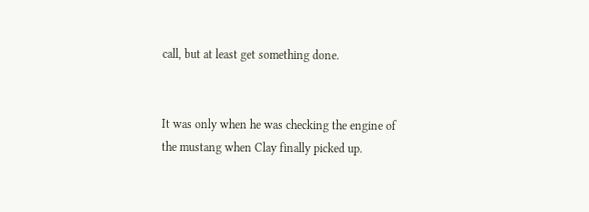call, but at least get something done.


It was only when he was checking the engine of the mustang when Clay finally picked up.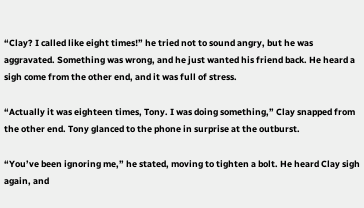“Clay? I called like eight times!” he tried not to sound angry, but he was aggravated. Something was wrong, and he just wanted his friend back. He heard a sigh come from the other end, and it was full of stress.

“Actually it was eighteen times, Tony. I was doing something,” Clay snapped from the other end. Tony glanced to the phone in surprise at the outburst.

“You’ve been ignoring me,” he stated, moving to tighten a bolt. He heard Clay sigh again, and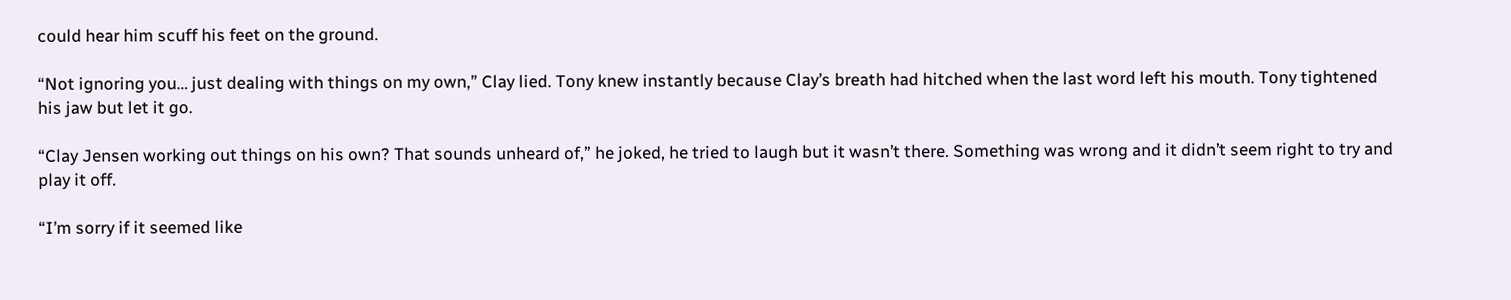could hear him scuff his feet on the ground.

“Not ignoring you… just dealing with things on my own,” Clay lied. Tony knew instantly because Clay’s breath had hitched when the last word left his mouth. Tony tightened his jaw but let it go.

“Clay Jensen working out things on his own? That sounds unheard of,” he joked, he tried to laugh but it wasn’t there. Something was wrong and it didn’t seem right to try and play it off.

“I’m sorry if it seemed like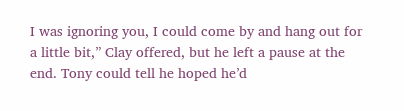I was ignoring you, I could come by and hang out for a little bit,” Clay offered, but he left a pause at the end. Tony could tell he hoped he’d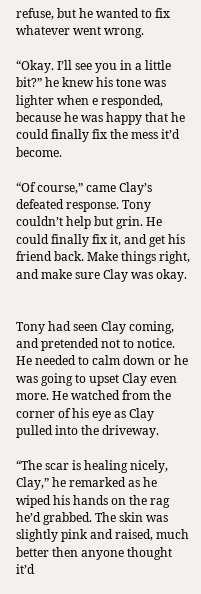refuse, but he wanted to fix whatever went wrong.

“Okay. I’ll see you in a little bit?” he knew his tone was lighter when e responded, because he was happy that he could finally fix the mess it’d become.

“Of course,” came Clay’s defeated response. Tony couldn’t help but grin. He could finally fix it, and get his friend back. Make things right, and make sure Clay was okay.


Tony had seen Clay coming, and pretended not to notice. He needed to calm down or he was going to upset Clay even more. He watched from the corner of his eye as Clay pulled into the driveway.

“The scar is healing nicely, Clay,” he remarked as he wiped his hands on the rag he’d grabbed. The skin was slightly pink and raised, much better then anyone thought it’d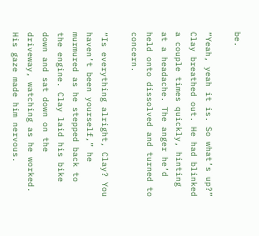be.

“Yeah, yeah it is. So what’s up?” Clay breathed out. He had blinked a couple times quickly, hinting at a headache. The anger he’d held onto dissolved and turned to concern.

“Is everything alright, Clay? You haven’t been yourself,” he murmured as he stepped back to the engine. Clay laid his bike down and sat down on the driveway, watching as he worked. His gaze made him nervous.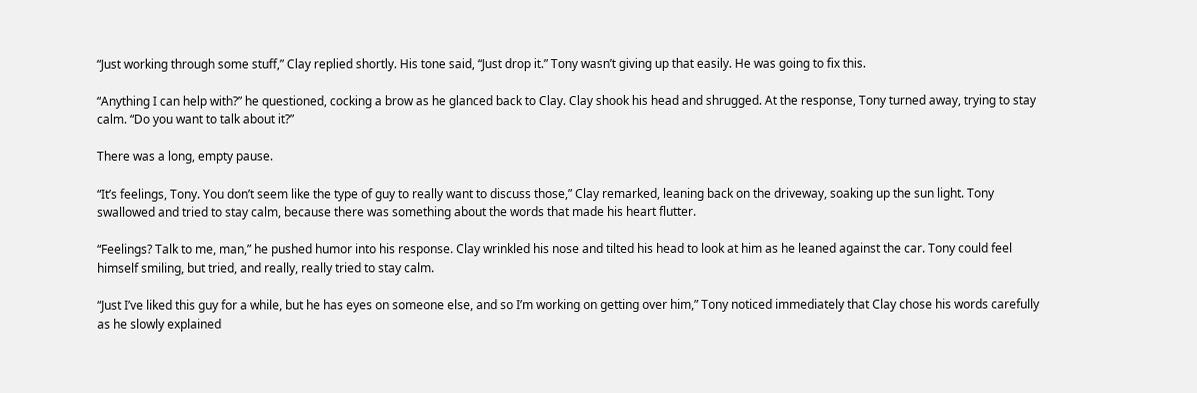“Just working through some stuff,” Clay replied shortly. His tone said, “Just drop it.” Tony wasn’t giving up that easily. He was going to fix this.

“Anything I can help with?” he questioned, cocking a brow as he glanced back to Clay. Clay shook his head and shrugged. At the response, Tony turned away, trying to stay calm. “Do you want to talk about it?”

There was a long, empty pause.

“It’s feelings, Tony. You don’t seem like the type of guy to really want to discuss those,” Clay remarked, leaning back on the driveway, soaking up the sun light. Tony swallowed and tried to stay calm, because there was something about the words that made his heart flutter.

“Feelings? Talk to me, man,” he pushed humor into his response. Clay wrinkled his nose and tilted his head to look at him as he leaned against the car. Tony could feel himself smiling, but tried, and really, really tried to stay calm.

“Just I’ve liked this guy for a while, but he has eyes on someone else, and so I’m working on getting over him,” Tony noticed immediately that Clay chose his words carefully as he slowly explained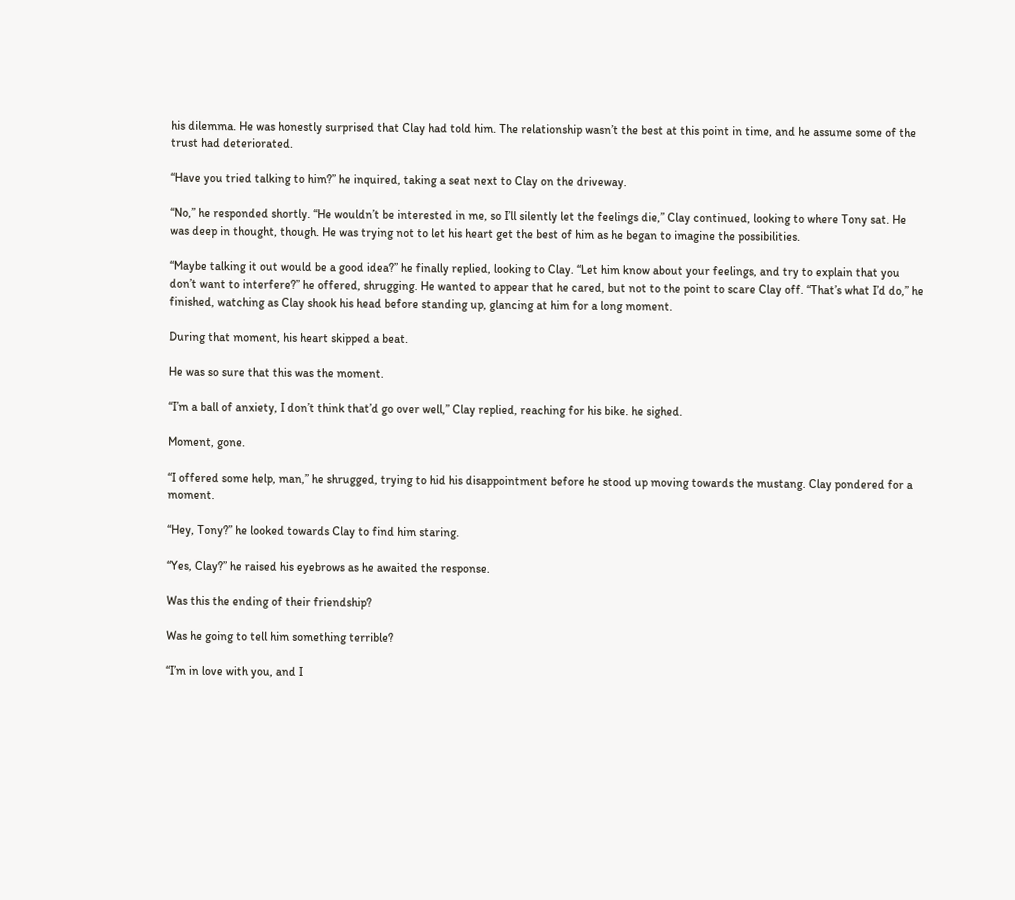his dilemma. He was honestly surprised that Clay had told him. The relationship wasn’t the best at this point in time, and he assume some of the trust had deteriorated.

“Have you tried talking to him?” he inquired, taking a seat next to Clay on the driveway.

“No,” he responded shortly. “He wouldn’t be interested in me, so I’ll silently let the feelings die,” Clay continued, looking to where Tony sat. He was deep in thought, though. He was trying not to let his heart get the best of him as he began to imagine the possibilities.

“Maybe talking it out would be a good idea?” he finally replied, looking to Clay. “Let him know about your feelings, and try to explain that you don’t want to interfere?” he offered, shrugging. He wanted to appear that he cared, but not to the point to scare Clay off. “That’s what I’d do,” he finished, watching as Clay shook his head before standing up, glancing at him for a long moment.

During that moment, his heart skipped a beat.

He was so sure that this was the moment.

“I’m a ball of anxiety, I don’t think that’d go over well,” Clay replied, reaching for his bike. he sighed.

Moment, gone.

“I offered some help, man,” he shrugged, trying to hid his disappointment before he stood up moving towards the mustang. Clay pondered for a moment.

“Hey, Tony?” he looked towards Clay to find him staring.

“Yes, Clay?” he raised his eyebrows as he awaited the response.

Was this the ending of their friendship?

Was he going to tell him something terrible?

“I’m in love with you, and I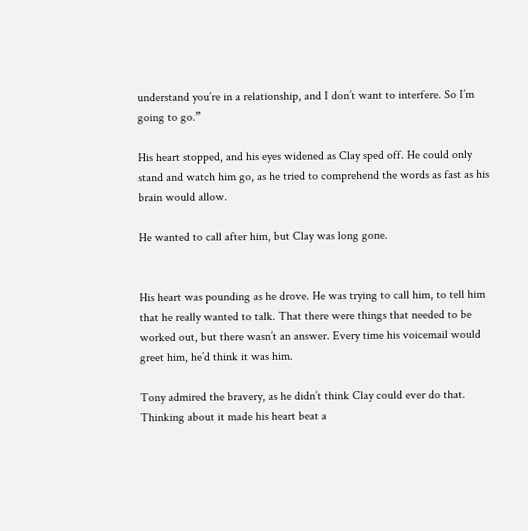understand you’re in a relationship, and I don’t want to interfere. So I’m going to go.”

His heart stopped, and his eyes widened as Clay sped off. He could only stand and watch him go, as he tried to comprehend the words as fast as his brain would allow.

He wanted to call after him, but Clay was long gone.


His heart was pounding as he drove. He was trying to call him, to tell him that he really wanted to talk. That there were things that needed to be worked out, but there wasn’t an answer. Every time his voicemail would greet him, he’d think it was him.

Tony admired the bravery, as he didn’t think Clay could ever do that. Thinking about it made his heart beat a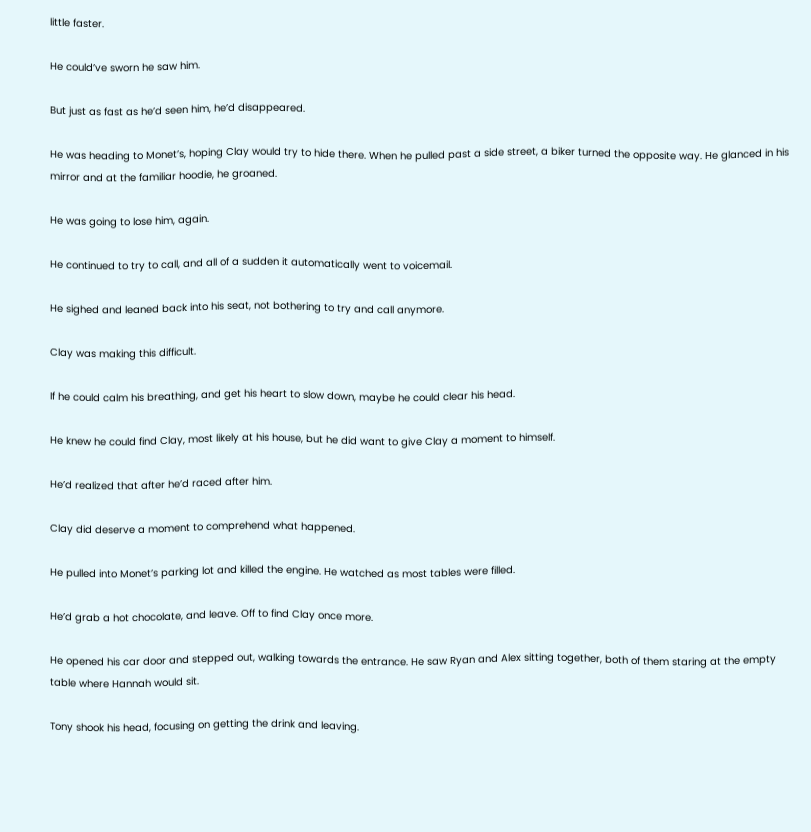little faster.

He could’ve sworn he saw him.

But just as fast as he’d seen him, he’d disappeared.

He was heading to Monet’s, hoping Clay would try to hide there. When he pulled past a side street, a biker turned the opposite way. He glanced in his mirror and at the familiar hoodie, he groaned.

He was going to lose him, again.

He continued to try to call, and all of a sudden it automatically went to voicemail.

He sighed and leaned back into his seat, not bothering to try and call anymore.

Clay was making this difficult.

If he could calm his breathing, and get his heart to slow down, maybe he could clear his head.

He knew he could find Clay, most likely at his house, but he did want to give Clay a moment to himself.

He’d realized that after he’d raced after him.

Clay did deserve a moment to comprehend what happened.

He pulled into Monet’s parking lot and killed the engine. He watched as most tables were filled.

He’d grab a hot chocolate, and leave. Off to find Clay once more.

He opened his car door and stepped out, walking towards the entrance. He saw Ryan and Alex sitting together, both of them staring at the empty table where Hannah would sit.

Tony shook his head, focusing on getting the drink and leaving.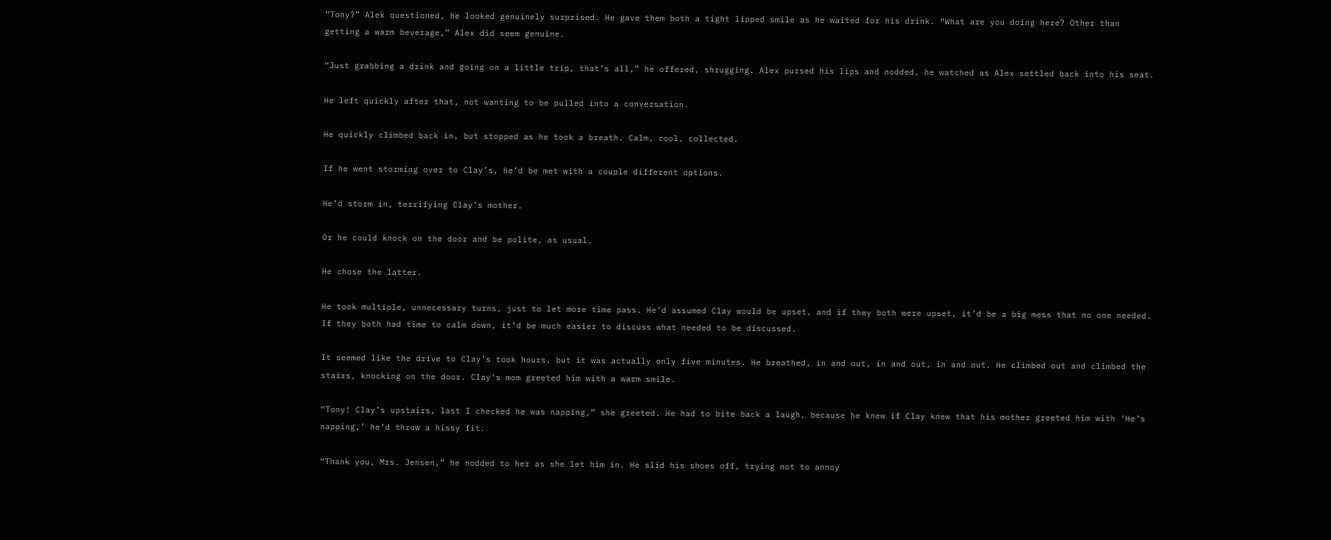“Tony?” Alex questioned, he looked genuinely surprised. He gave them both a tight lipped smile as he waited for his drink. “What are you doing here? Other than getting a warm beverage,” Alex did seem genuine.

“Just grabbing a drink and going on a little trip, that’s all,” he offered, shrugging. Alex pursed his lips and nodded, he watched as Alex settled back into his seat.

He left quickly after that, not wanting to be pulled into a conversation.

He quickly climbed back in, but stopped as he took a breath. Calm, cool, collected.

If he went storming over to Clay’s, he’d be met with a couple different options.

He’d storm in, terrifying Clay’s mother.

Or he could knock on the door and be polite, as usual.

He chose the latter.

He took multiple, unnecessary turns, just to let more time pass. He’d assumed Clay would be upset, and if they both were upset, it’d be a big mess that no one needed. If they both had time to calm down, it’d be much easier to discuss what needed to be discussed.

It seemed like the drive to Clay’s took hours, but it was actually only five minutes. He breathed, in and out, in and out, in and out. He climbed out and climbed the stairs, knocking on the door. Clay’s mom greeted him with a warm smile.

“Tony! Clay’s upstairs, last I checked he was napping,” she greeted. He had to bite back a laugh, because he knew if Clay knew that his mother greeted him with ‘He’s napping,’ he’d throw a hissy fit.

“Thank you, Mrs. Jensen,” he nodded to her as she let him in. He slid his shoes off, trying not to annoy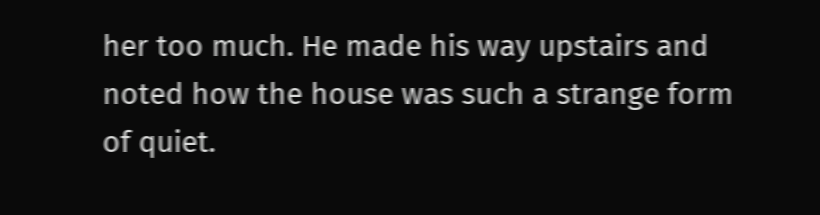her too much. He made his way upstairs and noted how the house was such a strange form of quiet.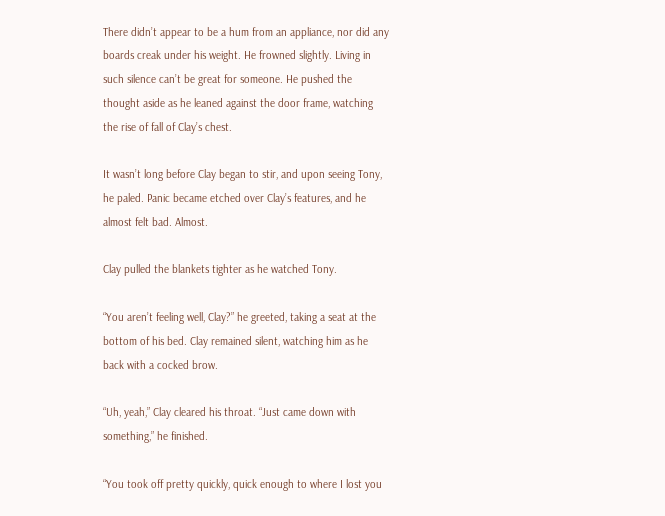There didn’t appear to be a hum from an appliance, nor did any boards creak under his weight. He frowned slightly. Living in such silence can’t be great for someone. He pushed the thought aside as he leaned against the door frame, watching the rise of fall of Clay’s chest.

It wasn’t long before Clay began to stir, and upon seeing Tony, he paled. Panic became etched over Clay’s features, and he almost felt bad. Almost.

Clay pulled the blankets tighter as he watched Tony.

“You aren’t feeling well, Clay?” he greeted, taking a seat at the bottom of his bed. Clay remained silent, watching him as he back with a cocked brow.

“Uh, yeah,” Clay cleared his throat. “Just came down with something,” he finished.

“You took off pretty quickly, quick enough to where I lost you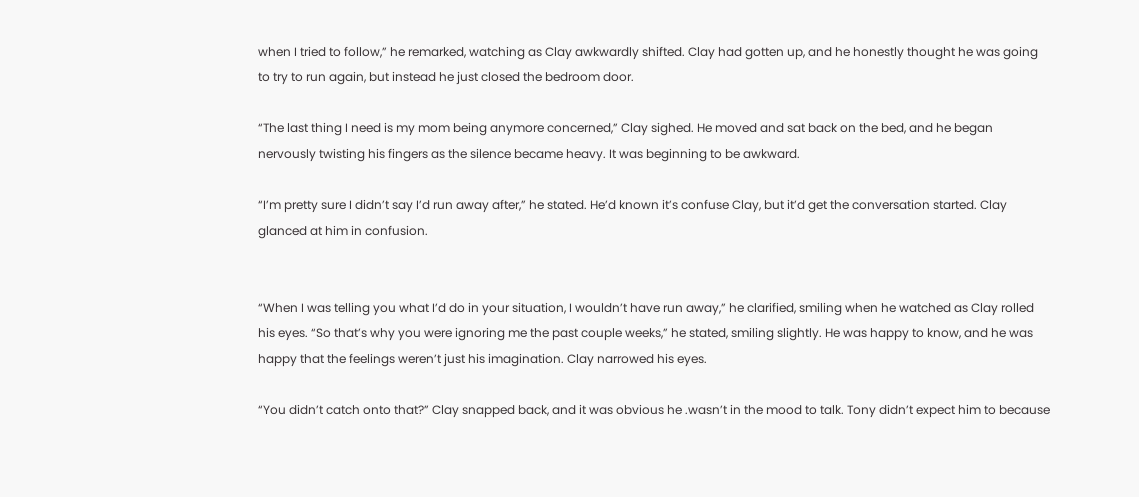when I tried to follow,” he remarked, watching as Clay awkwardly shifted. Clay had gotten up, and he honestly thought he was going to try to run again, but instead he just closed the bedroom door.

“The last thing I need is my mom being anymore concerned,” Clay sighed. He moved and sat back on the bed, and he began nervously twisting his fingers as the silence became heavy. It was beginning to be awkward.

“I’m pretty sure I didn’t say I’d run away after,” he stated. He’d known it’s confuse Clay, but it’d get the conversation started. Clay glanced at him in confusion.


“When I was telling you what I’d do in your situation, I wouldn’t have run away,” he clarified, smiling when he watched as Clay rolled his eyes. “So that’s why you were ignoring me the past couple weeks,” he stated, smiling slightly. He was happy to know, and he was happy that the feelings weren’t just his imagination. Clay narrowed his eyes.

“You didn’t catch onto that?” Clay snapped back, and it was obvious he .wasn’t in the mood to talk. Tony didn’t expect him to because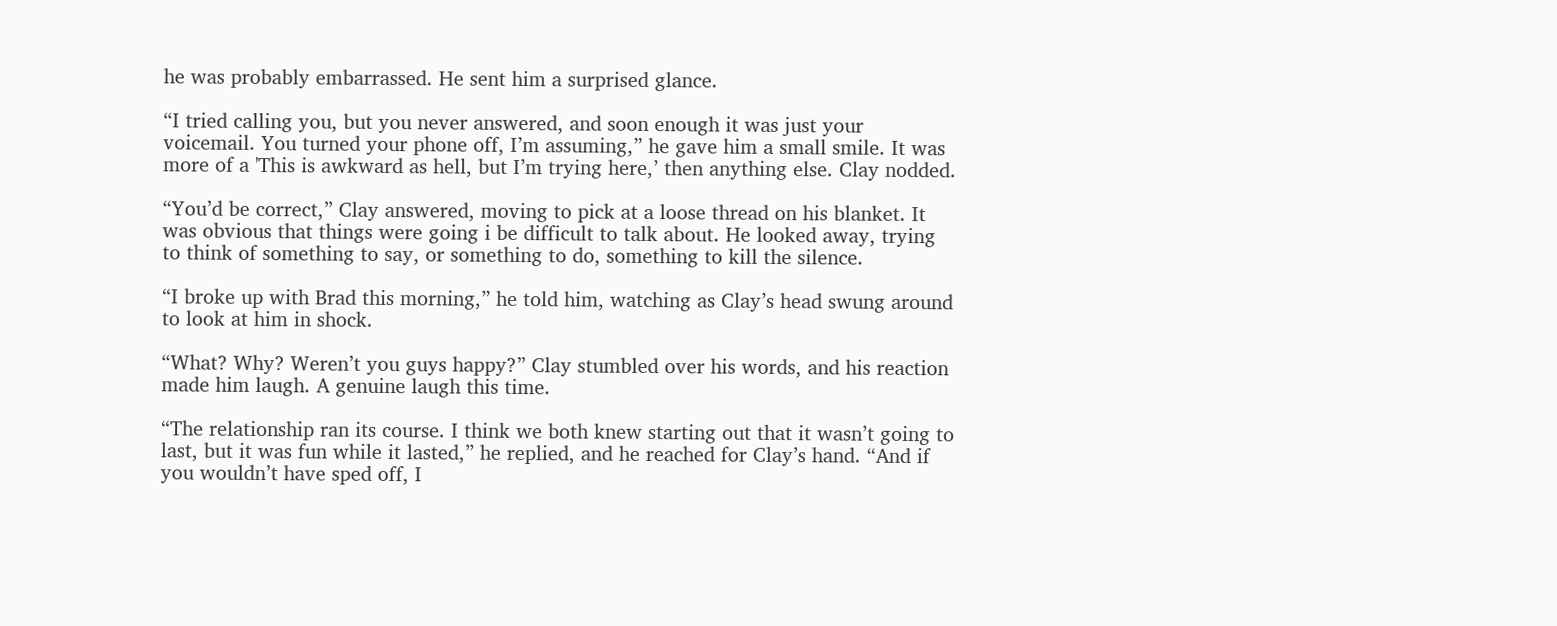he was probably embarrassed. He sent him a surprised glance.

“I tried calling you, but you never answered, and soon enough it was just your voicemail. You turned your phone off, I’m assuming,” he gave him a small smile. It was more of a 'This is awkward as hell, but I’m trying here,’ then anything else. Clay nodded.

“You’d be correct,” Clay answered, moving to pick at a loose thread on his blanket. It was obvious that things were going i be difficult to talk about. He looked away, trying to think of something to say, or something to do, something to kill the silence.

“I broke up with Brad this morning,” he told him, watching as Clay’s head swung around to look at him in shock.

“What? Why? Weren’t you guys happy?” Clay stumbled over his words, and his reaction made him laugh. A genuine laugh this time.

“The relationship ran its course. I think we both knew starting out that it wasn’t going to last, but it was fun while it lasted,” he replied, and he reached for Clay’s hand. “And if you wouldn’t have sped off, I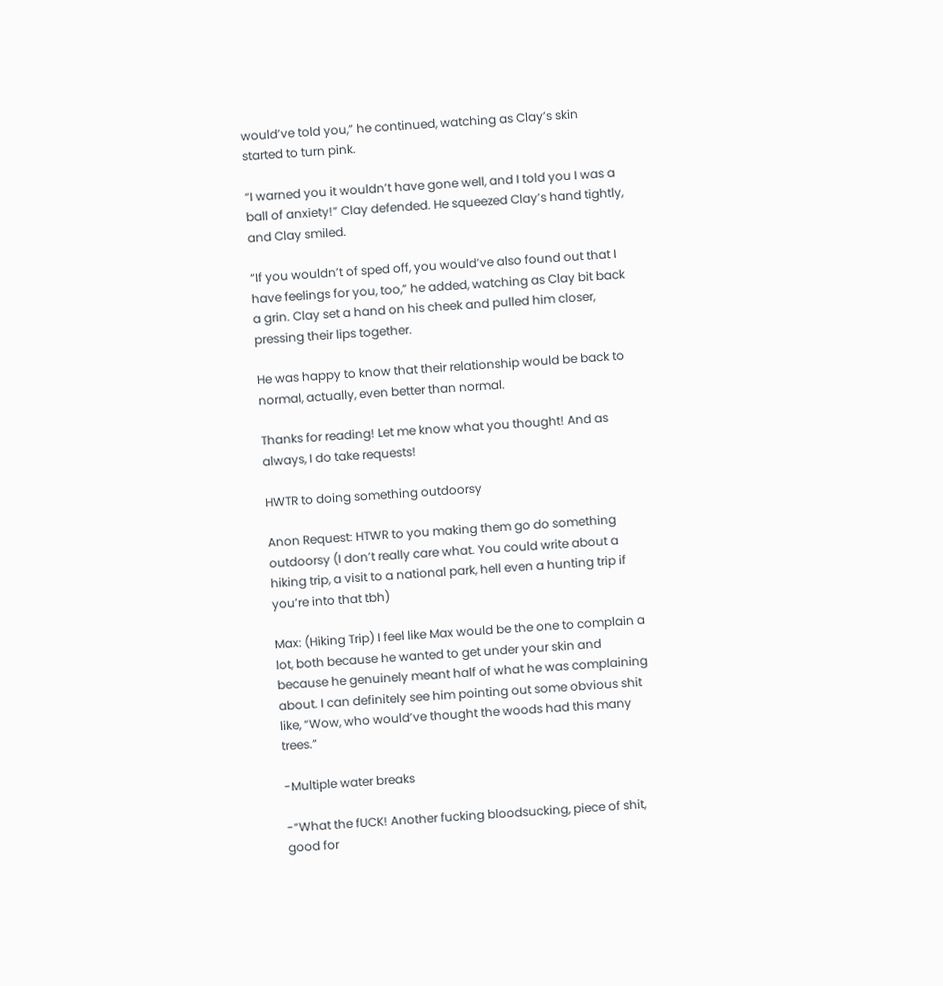would’ve told you,” he continued, watching as Clay’s skin started to turn pink.

“I warned you it wouldn’t have gone well, and I told you I was a ball of anxiety!” Clay defended. He squeezed Clay’s hand tightly, and Clay smiled.

“If you wouldn’t of sped off, you would’ve also found out that I have feelings for you, too,” he added, watching as Clay bit back a grin. Clay set a hand on his cheek and pulled him closer, pressing their lips together.

He was happy to know that their relationship would be back to normal, actually, even better than normal.

Thanks for reading! Let me know what you thought! And as always, I do take requests!

HWTR to doing something outdoorsy

Anon Request: HTWR to you making them go do something outdoorsy (I don’t really care what. You could write about a hiking trip, a visit to a national park, hell even a hunting trip if you’re into that tbh)

Max: (Hiking Trip) I feel like Max would be the one to complain a lot, both because he wanted to get under your skin and because he genuinely meant half of what he was complaining about. I can definitely see him pointing out some obvious shit like, “Wow, who would’ve thought the woods had this many trees.”

-Multiple water breaks

-“What the fUCK! Another fucking bloodsucking, piece of shit, good for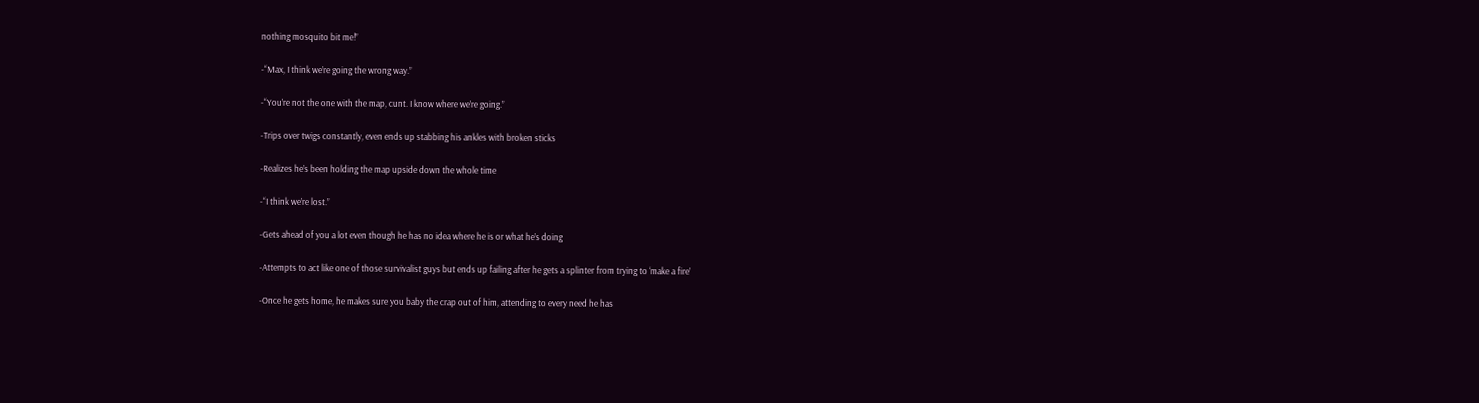nothing mosquito bit me!”

-“Max, I think we’re going the wrong way.”

-“You’re not the one with the map, cunt. I know where we’re going.”

-Trips over twigs constantly, even ends up stabbing his ankles with broken sticks

-Realizes he’s been holding the map upside down the whole time

-“I think we’re lost.”

-Gets ahead of you a lot even though he has no idea where he is or what he’s doing

-Attempts to act like one of those survivalist guys but ends up failing after he gets a splinter from trying to ‘make a fire’

-Once he gets home, he makes sure you baby the crap out of him, attending to every need he has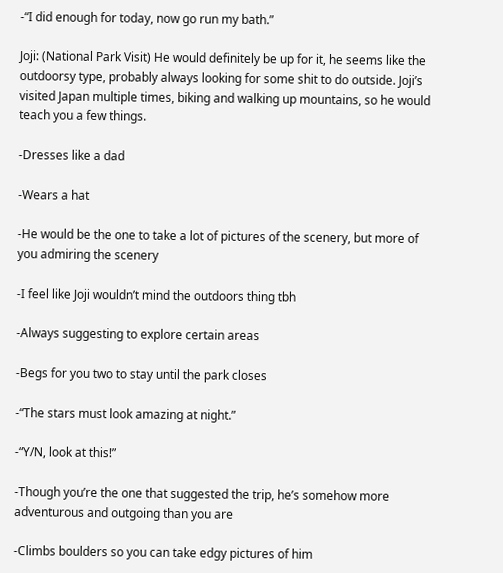-“I did enough for today, now go run my bath.”

Joji: (National Park Visit) He would definitely be up for it, he seems like the outdoorsy type, probably always looking for some shit to do outside. Joji’s visited Japan multiple times, biking and walking up mountains, so he would teach you a few things.

-Dresses like a dad

-Wears a hat

-He would be the one to take a lot of pictures of the scenery, but more of you admiring the scenery

-I feel like Joji wouldn’t mind the outdoors thing tbh

-Always suggesting to explore certain areas

-Begs for you two to stay until the park closes

-“The stars must look amazing at night.”

-“Y/N, look at this!”

-Though you’re the one that suggested the trip, he’s somehow more adventurous and outgoing than you are

-Climbs boulders so you can take edgy pictures of him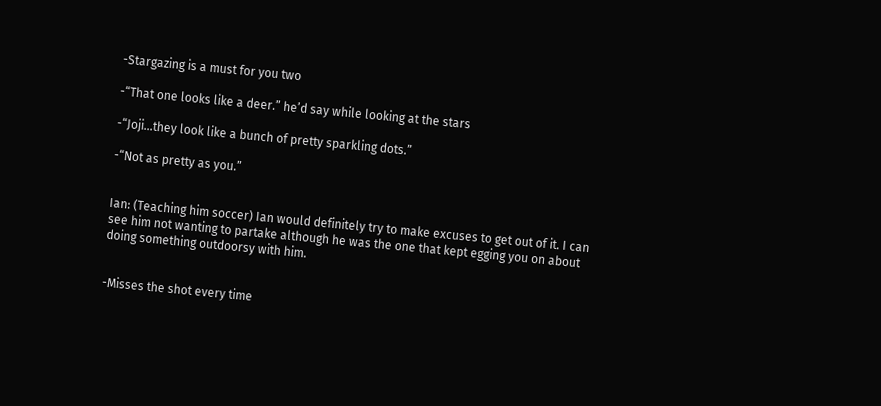-Stargazing is a must for you two

-“That one looks like a deer.” he’d say while looking at the stars

-“Joji…they look like a bunch of pretty sparkling dots.”

-“Not as pretty as you.”


Ian: (Teaching him soccer) Ian would definitely try to make excuses to get out of it. I can see him not wanting to partake although he was the one that kept egging you on about doing something outdoorsy with him.


-Misses the shot every time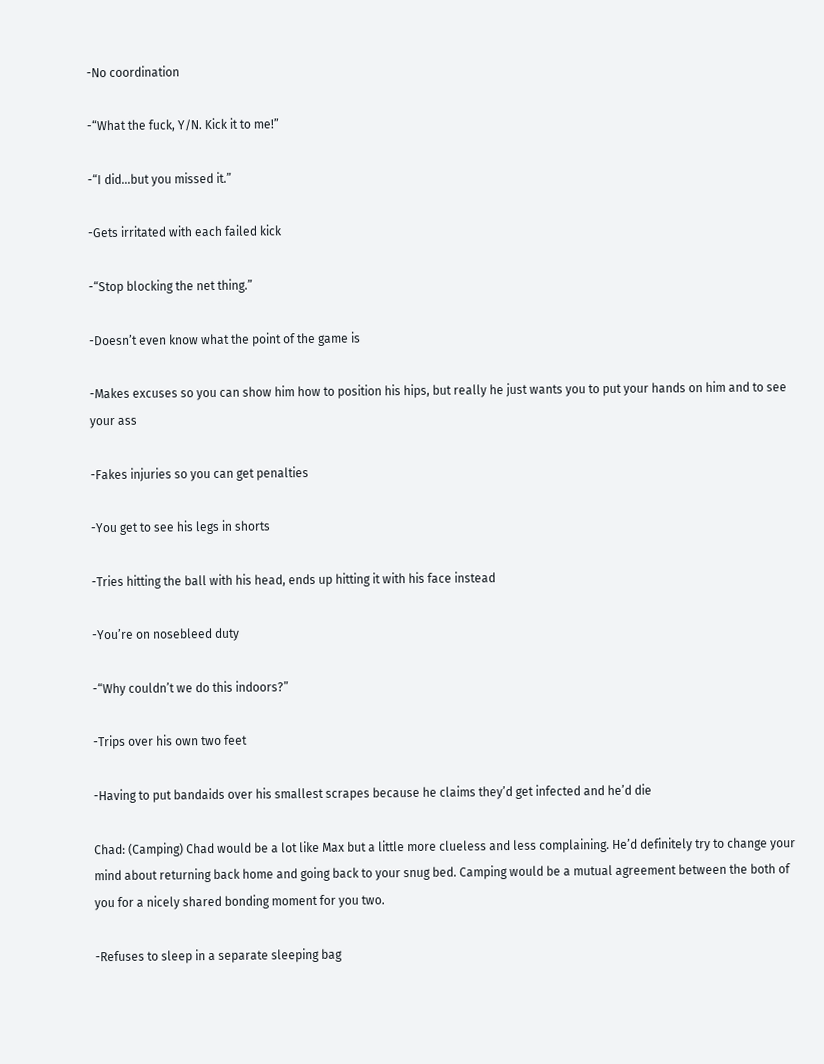-No coordination

-“What the fuck, Y/N. Kick it to me!”

-“I did…but you missed it.”

-Gets irritated with each failed kick

-“Stop blocking the net thing.”

-Doesn’t even know what the point of the game is

-Makes excuses so you can show him how to position his hips, but really he just wants you to put your hands on him and to see your ass

-Fakes injuries so you can get penalties

-You get to see his legs in shorts

-Tries hitting the ball with his head, ends up hitting it with his face instead

-You’re on nosebleed duty

-“Why couldn’t we do this indoors?”

-Trips over his own two feet

-Having to put bandaids over his smallest scrapes because he claims they’d get infected and he’d die

Chad: (Camping) Chad would be a lot like Max but a little more clueless and less complaining. He’d definitely try to change your mind about returning back home and going back to your snug bed. Camping would be a mutual agreement between the both of you for a nicely shared bonding moment for you two.

-Refuses to sleep in a separate sleeping bag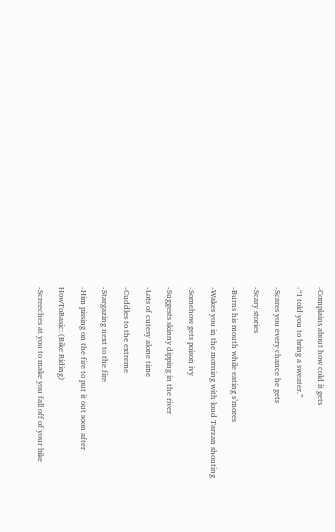-Complains about how cold it gets

-“I told you to bring a sweater.”

-Scares you every chance he gets

-Scary stories

-Burns his mouth while eating s’mores

-Wakes you in the morning with loud Tarzan shouting

-Somehow gets poison ivy

-Suggests skinny dipping in the river

-Lots of cutesy alone time

-Cuddles to the extreme

-Stargazing next to the fire

-Him pissing on the fire to put it out soon after

HowToBasic: (Bike Riding)

-Screeches at you to make you fall off of your bike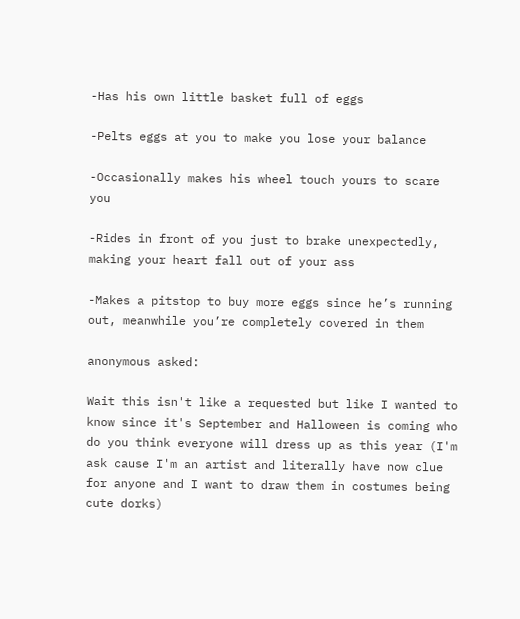-Has his own little basket full of eggs

-Pelts eggs at you to make you lose your balance

-Occasionally makes his wheel touch yours to scare you

-Rides in front of you just to brake unexpectedly, making your heart fall out of your ass

-Makes a pitstop to buy more eggs since he’s running out, meanwhile you’re completely covered in them

anonymous asked:

Wait this isn't like a requested but like I wanted to know since it's September and Halloween is coming who do you think everyone will dress up as this year (I'm ask cause I'm an artist and literally have now clue for anyone and I want to draw them in costumes being cute dorks)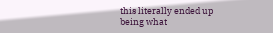this literally ended up being what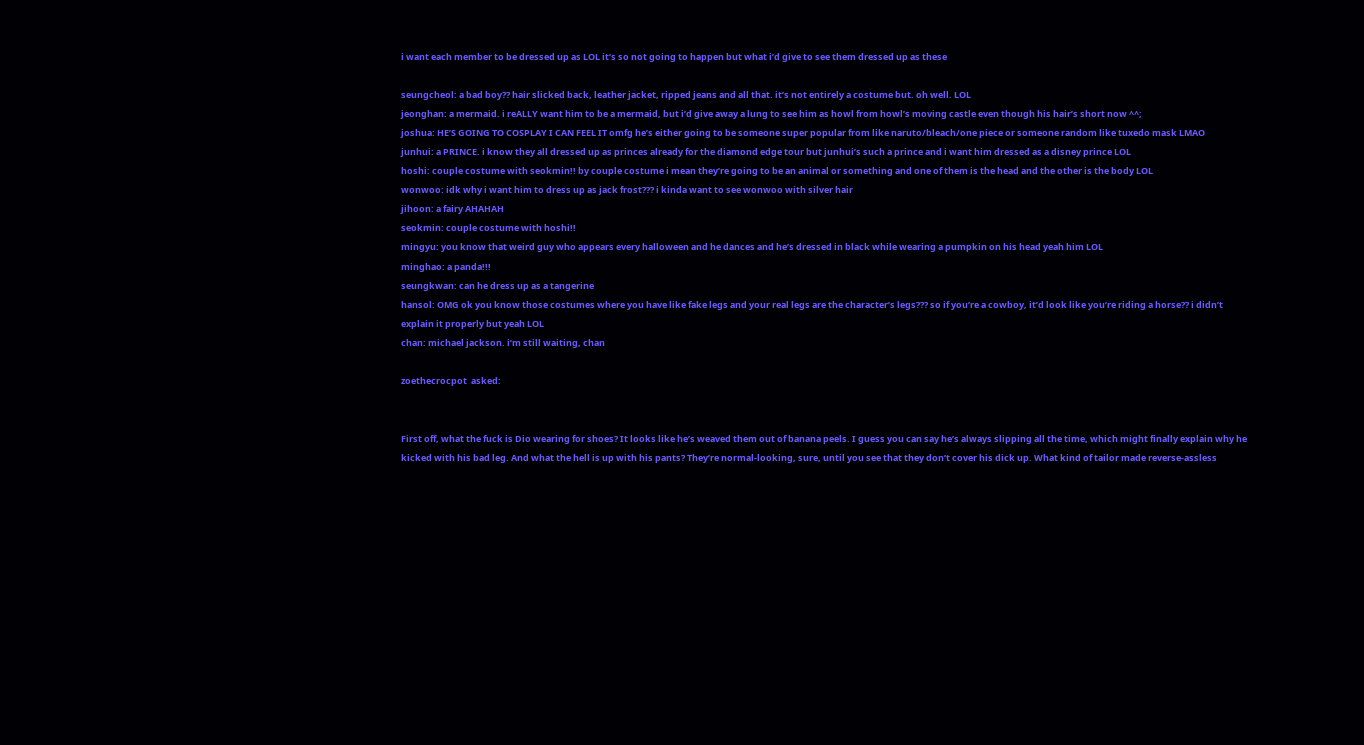i want each member to be dressed up as LOL it’s so not going to happen but what i’d give to see them dressed up as these

seungcheol: a bad boy?? hair slicked back, leather jacket, ripped jeans and all that. it’s not entirely a costume but. oh well. LOL
jeonghan: a mermaid. i reALLY want him to be a mermaid, but i’d give away a lung to see him as howl from howl’s moving castle even though his hair’s short now ^^;
joshua: HE’S GOING TO COSPLAY I CAN FEEL IT omfg he’s either going to be someone super popular from like naruto/bleach/one piece or someone random like tuxedo mask LMAO
junhui: a PRINCE. i know they all dressed up as princes already for the diamond edge tour but junhui’s such a prince and i want him dressed as a disney prince LOL
hoshi: couple costume with seokmin!! by couple costume i mean they’re going to be an animal or something and one of them is the head and the other is the body LOL
wonwoo: idk why i want him to dress up as jack frost??? i kinda want to see wonwoo with silver hair
jihoon: a fairy AHAHAH
seokmin: couple costume with hoshi!!
mingyu: you know that weird guy who appears every halloween and he dances and he’s dressed in black while wearing a pumpkin on his head yeah him LOL
minghao: a panda!!!
seungkwan: can he dress up as a tangerine
hansol: OMG ok you know those costumes where you have like fake legs and your real legs are the character’s legs??? so if you’re a cowboy, it’d look like you’re riding a horse?? i didn’t explain it properly but yeah LOL
chan: michael jackson. i’m still waiting, chan

zoethecrocpot  asked:


First off, what the fuck is Dio wearing for shoes? It looks like he’s weaved them out of banana peels. I guess you can say he’s always slipping all the time, which might finally explain why he kicked with his bad leg. And what the hell is up with his pants? They’re normal-looking, sure, until you see that they don’t cover his dick up. What kind of tailor made reverse-assless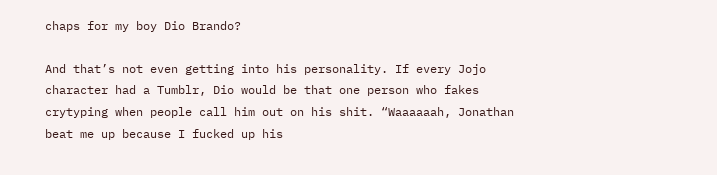chaps for my boy Dio Brando?

And that’s not even getting into his personality. If every Jojo character had a Tumblr, Dio would be that one person who fakes crytyping when people call him out on his shit. “Waaaaaah, Jonathan beat me up because I fucked up his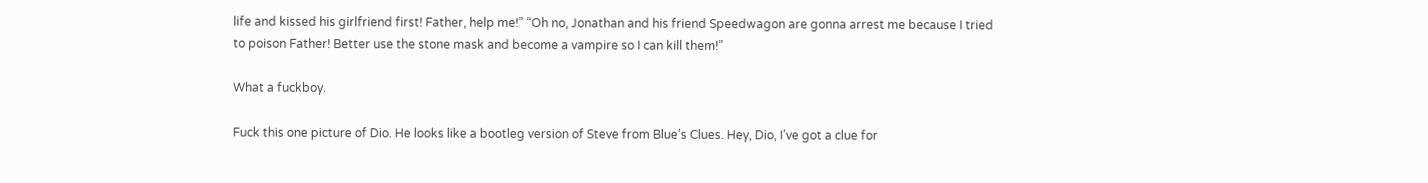life and kissed his girlfriend first! Father, help me!” “Oh no, Jonathan and his friend Speedwagon are gonna arrest me because I tried to poison Father! Better use the stone mask and become a vampire so I can kill them!”

What a fuckboy.

Fuck this one picture of Dio. He looks like a bootleg version of Steve from Blue’s Clues. Hey, Dio, I’ve got a clue for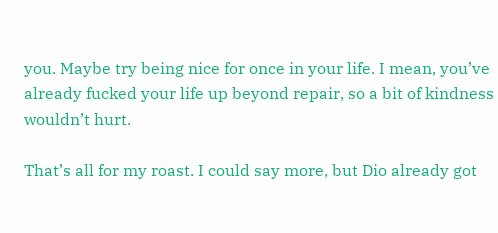you. Maybe try being nice for once in your life. I mean, you’ve already fucked your life up beyond repair, so a bit of kindness wouldn’t hurt.

That’s all for my roast. I could say more, but Dio already got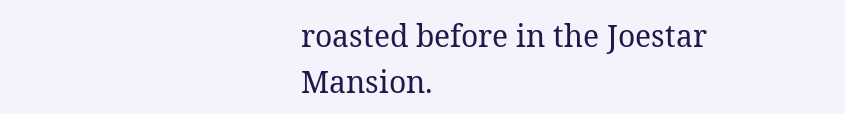roasted before in the Joestar Mansion.